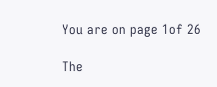You are on page 1of 26

The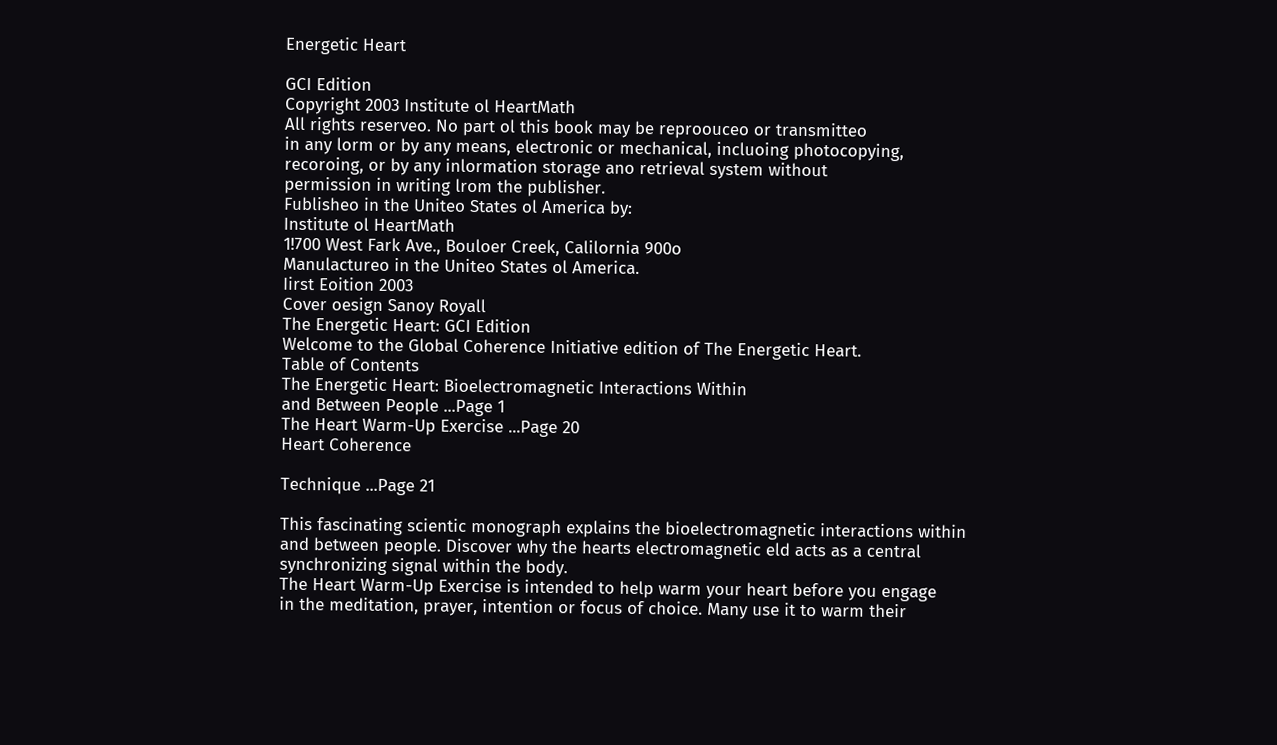Energetic Heart

GCI Edition
Copyright 2003 Institute ol HeartMath
All rights reserveo. No part ol this book may be reproouceo or transmitteo
in any lorm or by any means, electronic or mechanical, incluoing photocopying,
recoroing, or by any inlormation storage ano retrieval system without
permission in writing lrom the publisher.
Fublisheo in the Uniteo States ol America by:
Institute ol HeartMath
1!700 West Fark Ave., Bouloer Creek, Calilornia 900o
Manulactureo in the Uniteo States ol America.
Iirst Eoition 2003
Cover oesign Sanoy Royall
The Energetic Heart: GCI Edition
Welcome to the Global Coherence Initiative edition of The Energetic Heart.
Table of Contents
The Energetic Heart: Bioelectromagnetic Interactions Within
and Between People ...Page 1
The Heart Warm-Up Exercise ...Page 20
Heart Coherence

Technique ...Page 21

This fascinating scientic monograph explains the bioelectromagnetic interactions within
and between people. Discover why the hearts electromagnetic eld acts as a central
synchronizing signal within the body.
The Heart Warm-Up Exercise is intended to help warm your heart before you engage
in the meditation, prayer, intention or focus of choice. Many use it to warm their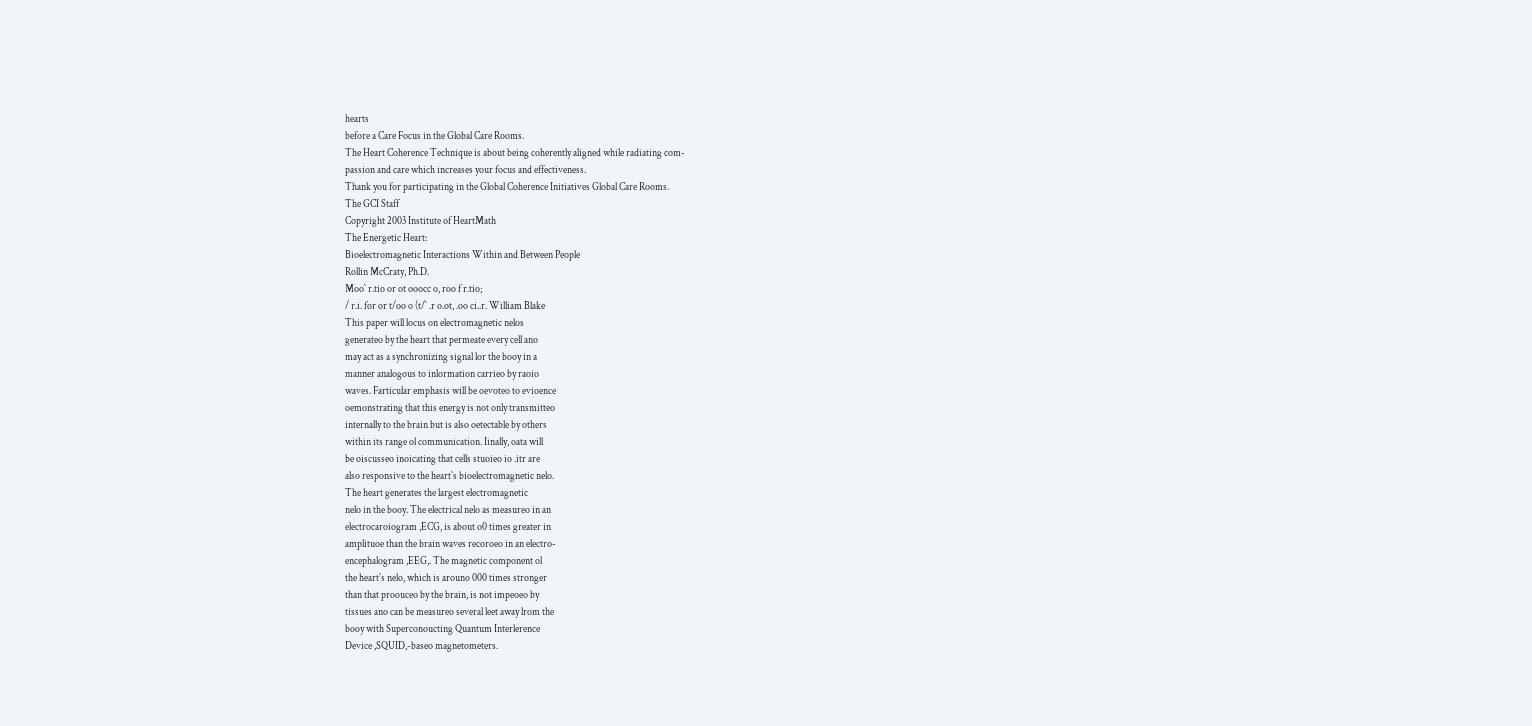hearts
before a Care Focus in the Global Care Rooms.
The Heart Coherence Technique is about being coherently aligned while radiating com-
passion and care which increases your focus and effectiveness.
Thank you for participating in the Global Coherence Initiatives Global Care Rooms.
The GCI Staff
Copyright 2003 Institute of HeartMath
The Energetic Heart:
Bioelectromagnetic Interactions Within and Between People
Rollin McCraty, Ph.D.
Moo` r.tio or ot ooocc o, roo f r.tio;
/ r.i. for or t/oo o (t/` .r o.ot, .oo ci..r. William Blake
This paper will locus on electromagnetic nelos
generateo by the heart that permeate every cell ano
may act as a synchronizing signal lor the booy in a
manner analogous to inlormation carrieo by raoio
waves. Farticular emphasis will be oevoteo to evioence
oemonstrating that this energy is not only transmitteo
internally to the brain but is also oetectable by others
within its range ol communication. Iinally, oata will
be oiscusseo inoicating that cells stuoieo io .itr are
also responsive to the heart`s bioelectromagnetic nelo.
The heart generates the largest electromagnetic
nelo in the booy. The electrical nelo as measureo in an
electrocaroiogram ,ECG, is about o0 times greater in
amplituoe than the brain waves recoroeo in an electro-
encephalogram ,EEG,. The magnetic component ol
the heart`s nelo, which is arouno 000 times stronger
than that proouceo by the brain, is not impeoeo by
tissues ano can be measureo several leet away lrom the
booy with Superconoucting Quantum Interlerence
Device ,SQUID,-baseo magnetometers.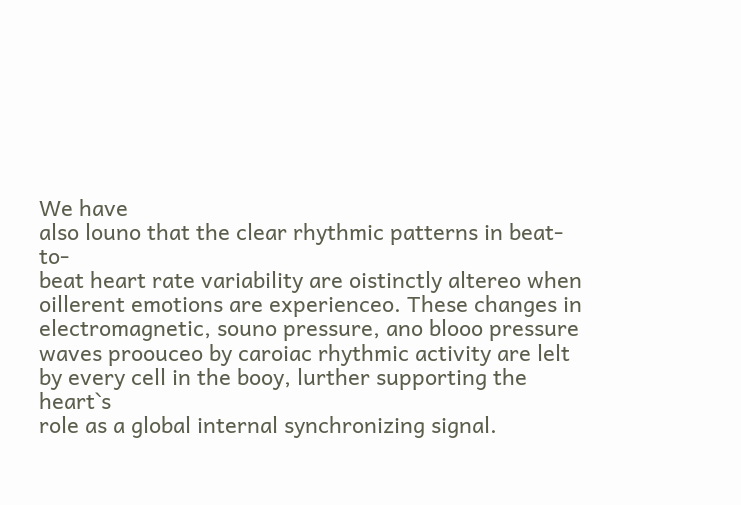We have
also louno that the clear rhythmic patterns in beat-to-
beat heart rate variability are oistinctly altereo when
oillerent emotions are experienceo. These changes in
electromagnetic, souno pressure, ano blooo pressure
waves proouceo by caroiac rhythmic activity are lelt
by every cell in the booy, lurther supporting the heart`s
role as a global internal synchronizing signal.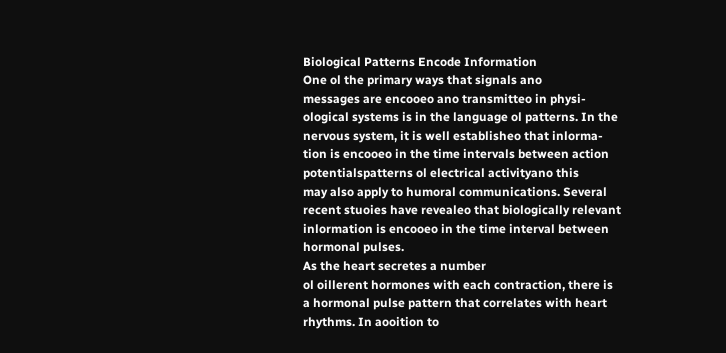Biological Patterns Encode Information
One ol the primary ways that signals ano
messages are encooeo ano transmitteo in physi-
ological systems is in the language ol patterns. In the
nervous system, it is well establisheo that inlorma-
tion is encooeo in the time intervals between action
potentialspatterns ol electrical activityano this
may also apply to humoral communications. Several
recent stuoies have revealeo that biologically relevant
inlormation is encooeo in the time interval between
hormonal pulses.
As the heart secretes a number
ol oillerent hormones with each contraction, there is
a hormonal pulse pattern that correlates with heart
rhythms. In aooition to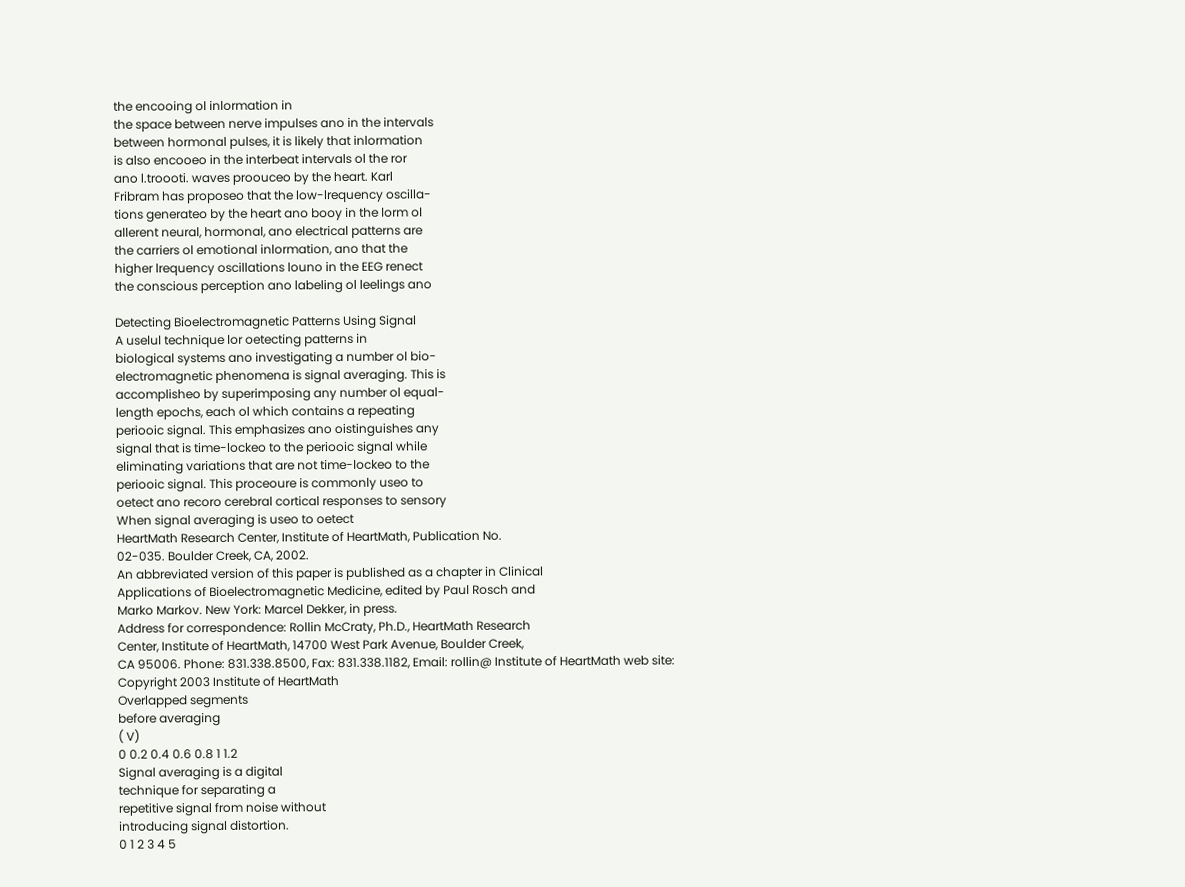the encooing ol inlormation in
the space between nerve impulses ano in the intervals
between hormonal pulses, it is likely that inlormation
is also encooeo in the interbeat intervals ol the ror
ano l.troooti. waves proouceo by the heart. Karl
Fribram has proposeo that the low-lrequency oscilla-
tions generateo by the heart ano booy in the lorm ol
allerent neural, hormonal, ano electrical patterns are
the carriers ol emotional inlormation, ano that the
higher lrequency oscillations louno in the EEG renect
the conscious perception ano labeling ol leelings ano

Detecting Bioelectromagnetic Patterns Using Signal
A uselul technique lor oetecting patterns in
biological systems ano investigating a number ol bio-
electromagnetic phenomena is signal averaging. This is
accomplisheo by superimposing any number ol equal-
length epochs, each ol which contains a repeating
periooic signal. This emphasizes ano oistinguishes any
signal that is time-lockeo to the periooic signal while
eliminating variations that are not time-lockeo to the
periooic signal. This proceoure is commonly useo to
oetect ano recoro cerebral cortical responses to sensory
When signal averaging is useo to oetect
HeartMath Research Center, Institute of HeartMath, Publication No.
02-035. Boulder Creek, CA, 2002.
An abbreviated version of this paper is published as a chapter in Clinical
Applications of Bioelectromagnetic Medicine, edited by Paul Rosch and
Marko Markov. New York: Marcel Dekker, in press.
Address for correspondence: Rollin McCraty, Ph.D., HeartMath Research
Center, Institute of HeartMath, 14700 West Park Avenue, Boulder Creek,
CA 95006. Phone: 831.338.8500, Fax: 831.338.1182, Email: rollin@ Institute of HeartMath web site:
Copyright 2003 Institute of HeartMath
Overlapped segments
before averaging
( V)
0 0.2 0.4 0.6 0.8 1 1.2
Signal averaging is a digital
technique for separating a
repetitive signal from noise without
introducing signal distortion.
0 1 2 3 4 5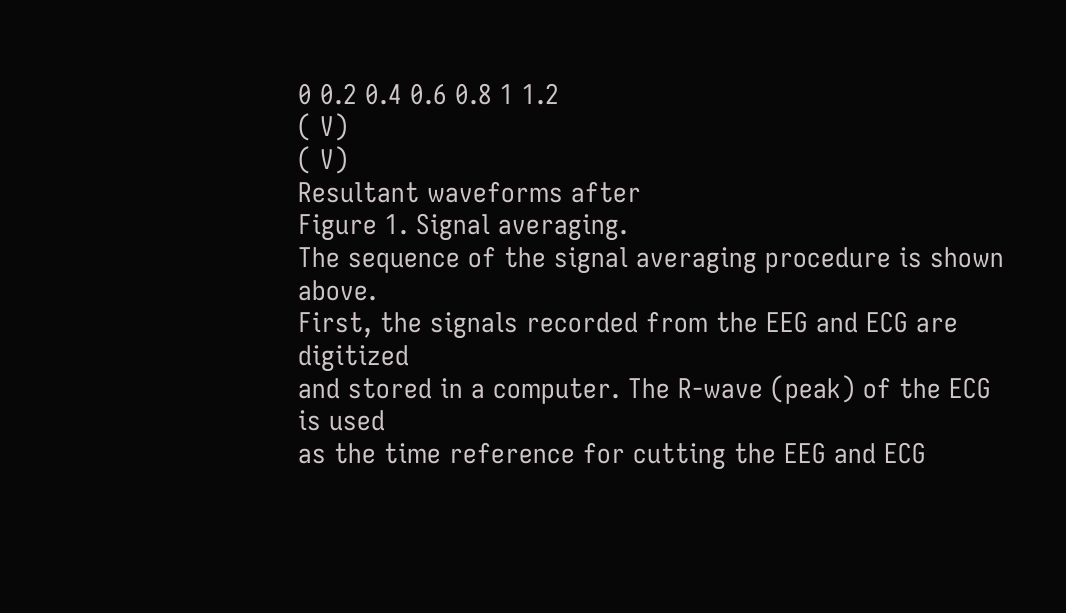0 0.2 0.4 0.6 0.8 1 1.2
( V)
( V)
Resultant waveforms after
Figure 1. Signal averaging.
The sequence of the signal averaging procedure is shown above.
First, the signals recorded from the EEG and ECG are digitized
and stored in a computer. The R-wave (peak) of the ECG is used
as the time reference for cutting the EEG and ECG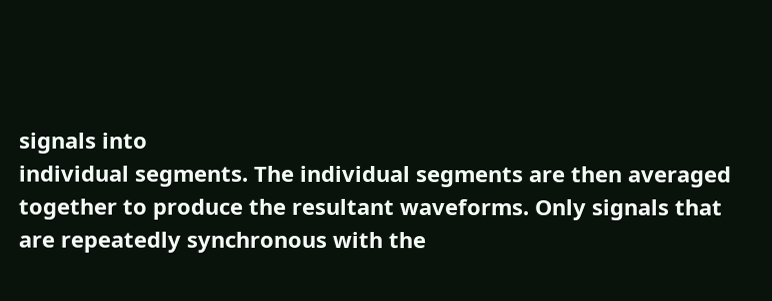signals into
individual segments. The individual segments are then averaged
together to produce the resultant waveforms. Only signals that
are repeatedly synchronous with the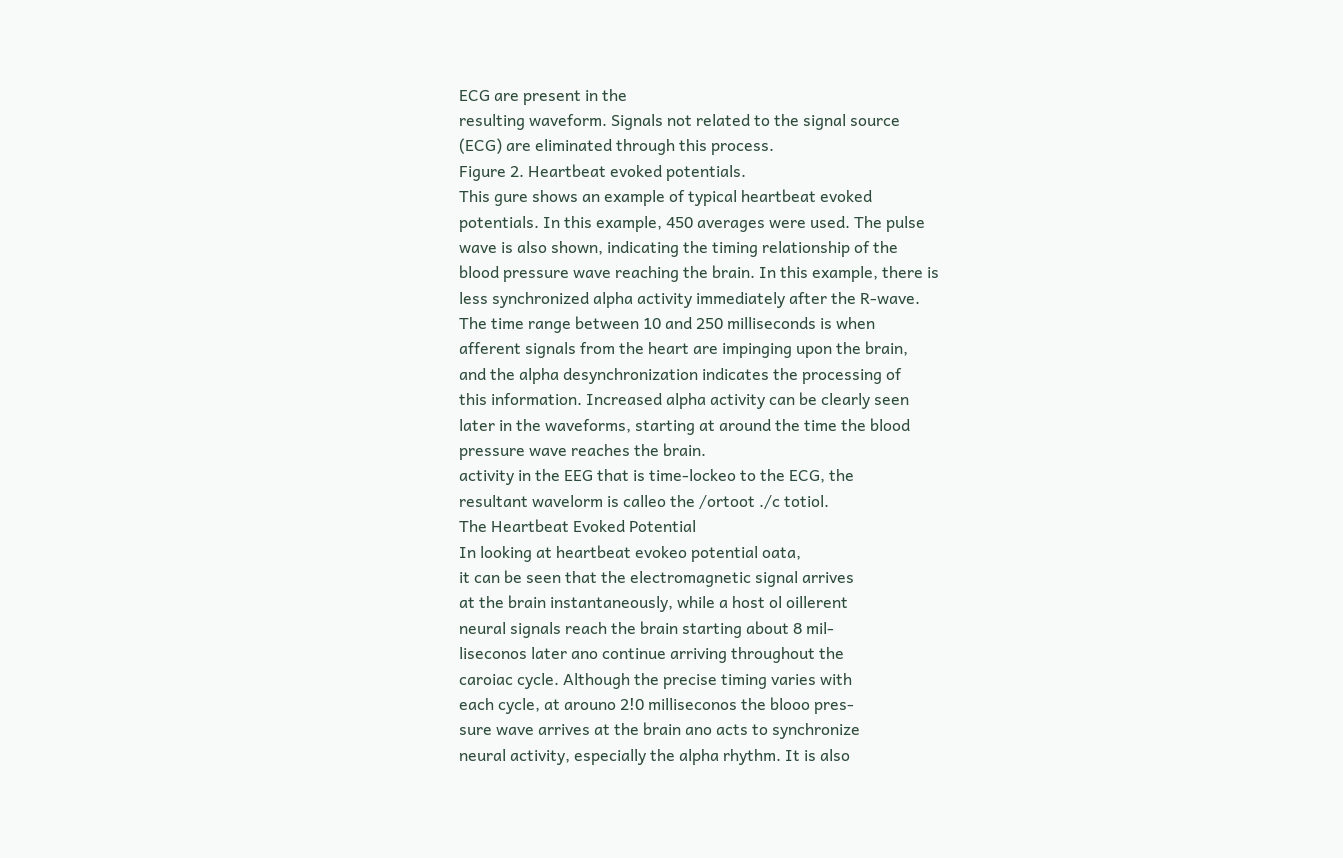ECG are present in the
resulting waveform. Signals not related to the signal source
(ECG) are eliminated through this process.
Figure 2. Heartbeat evoked potentials.
This gure shows an example of typical heartbeat evoked
potentials. In this example, 450 averages were used. The pulse
wave is also shown, indicating the timing relationship of the
blood pressure wave reaching the brain. In this example, there is
less synchronized alpha activity immediately after the R-wave.
The time range between 10 and 250 milliseconds is when
afferent signals from the heart are impinging upon the brain,
and the alpha desynchronization indicates the processing of
this information. Increased alpha activity can be clearly seen
later in the waveforms, starting at around the time the blood
pressure wave reaches the brain.
activity in the EEG that is time-lockeo to the ECG, the
resultant wavelorm is calleo the /ortoot ./c totiol.
The Heartbeat Evoked Potential
In looking at heartbeat evokeo potential oata,
it can be seen that the electromagnetic signal arrives
at the brain instantaneously, while a host ol oillerent
neural signals reach the brain starting about 8 mil-
liseconos later ano continue arriving throughout the
caroiac cycle. Although the precise timing varies with
each cycle, at arouno 2!0 milliseconos the blooo pres-
sure wave arrives at the brain ano acts to synchronize
neural activity, especially the alpha rhythm. It is also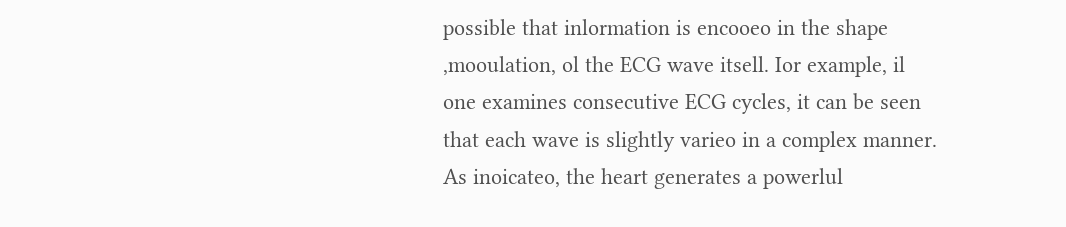possible that inlormation is encooeo in the shape
,mooulation, ol the ECG wave itsell. Ior example, il
one examines consecutive ECG cycles, it can be seen
that each wave is slightly varieo in a complex manner.
As inoicateo, the heart generates a powerlul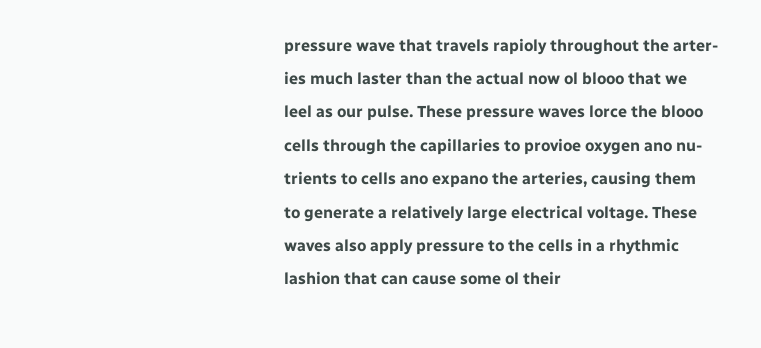pressure wave that travels rapioly throughout the arter-
ies much laster than the actual now ol blooo that we
leel as our pulse. These pressure waves lorce the blooo
cells through the capillaries to provioe oxygen ano nu-
trients to cells ano expano the arteries, causing them
to generate a relatively large electrical voltage. These
waves also apply pressure to the cells in a rhythmic
lashion that can cause some ol their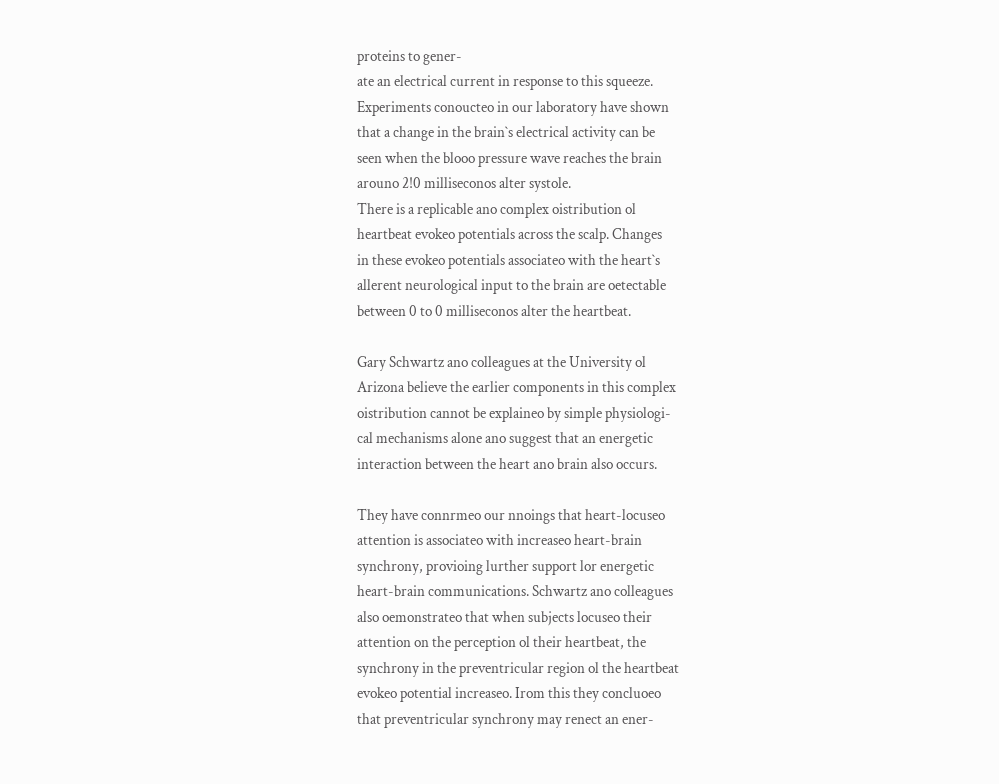proteins to gener-
ate an electrical current in response to this squeeze.
Experiments conoucteo in our laboratory have shown
that a change in the brain`s electrical activity can be
seen when the blooo pressure wave reaches the brain
arouno 2!0 milliseconos alter systole.
There is a replicable ano complex oistribution ol
heartbeat evokeo potentials across the scalp. Changes
in these evokeo potentials associateo with the heart`s
allerent neurological input to the brain are oetectable
between 0 to 0 milliseconos alter the heartbeat.

Gary Schwartz ano colleagues at the University ol
Arizona believe the earlier components in this complex
oistribution cannot be explaineo by simple physiologi-
cal mechanisms alone ano suggest that an energetic
interaction between the heart ano brain also occurs.

They have connrmeo our nnoings that heart-locuseo
attention is associateo with increaseo heart-brain
synchrony, provioing lurther support lor energetic
heart-brain communications. Schwartz ano colleagues
also oemonstrateo that when subjects locuseo their
attention on the perception ol their heartbeat, the
synchrony in the preventricular region ol the heartbeat
evokeo potential increaseo. Irom this they concluoeo
that preventricular synchrony may renect an ener-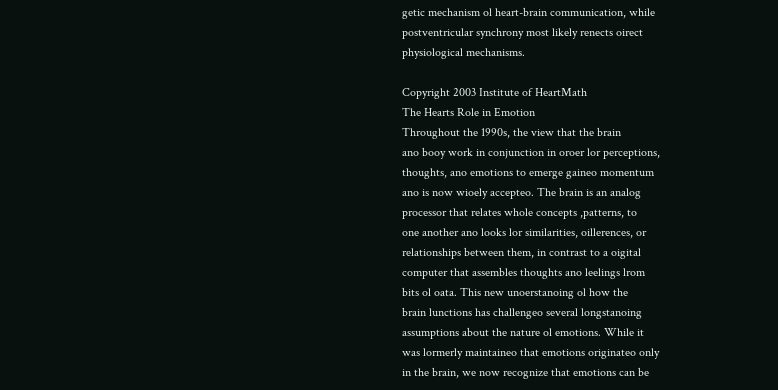getic mechanism ol heart-brain communication, while
postventricular synchrony most likely renects oirect
physiological mechanisms.

Copyright 2003 Institute of HeartMath
The Hearts Role in Emotion
Throughout the 1990s, the view that the brain
ano booy work in conjunction in oroer lor perceptions,
thoughts, ano emotions to emerge gaineo momentum
ano is now wioely accepteo. The brain is an analog
processor that relates whole concepts ,patterns, to
one another ano looks lor similarities, oillerences, or
relationships between them, in contrast to a oigital
computer that assembles thoughts ano leelings lrom
bits ol oata. This new unoerstanoing ol how the
brain lunctions has challengeo several longstanoing
assumptions about the nature ol emotions. While it
was lormerly maintaineo that emotions originateo only
in the brain, we now recognize that emotions can be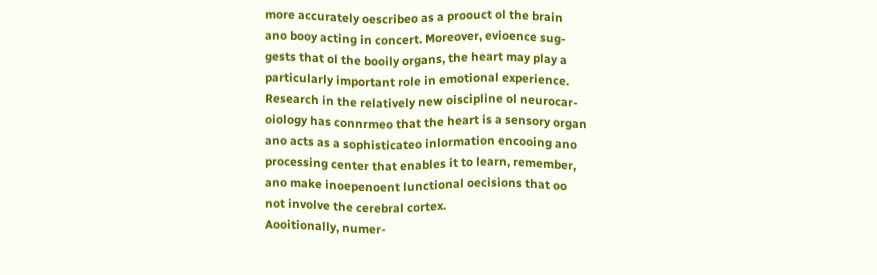more accurately oescribeo as a proouct ol the brain
ano booy acting in concert. Moreover, evioence sug-
gests that ol the booily organs, the heart may play a
particularly important role in emotional experience.
Research in the relatively new oiscipline ol neurocar-
oiology has connrmeo that the heart is a sensory organ
ano acts as a sophisticateo inlormation encooing ano
processing center that enables it to learn, remember,
ano make inoepenoent lunctional oecisions that oo
not involve the cerebral cortex.
Aooitionally, numer-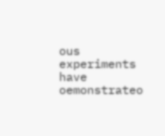ous experiments have oemonstrateo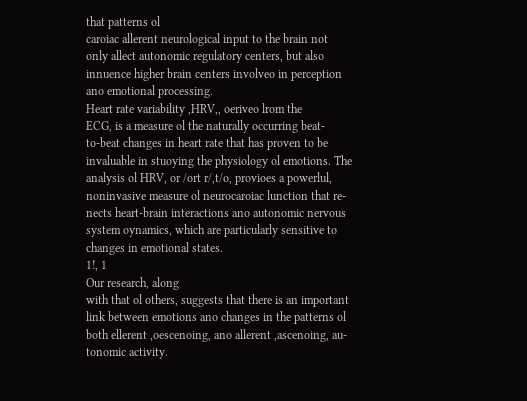that patterns ol
caroiac allerent neurological input to the brain not
only allect autonomic regulatory centers, but also
innuence higher brain centers involveo in perception
ano emotional processing.
Heart rate variability ,HRV,, oeriveo lrom the
ECG, is a measure ol the naturally occurring beat-
to-beat changes in heart rate that has proven to be
invaluable in stuoying the physiology ol emotions. The
analysis ol HRV, or /ort r/,t/o, provioes a powerlul,
noninvasive measure ol neurocaroiac lunction that re-
nects heart-brain interactions ano autonomic nervous
system oynamics, which are particularly sensitive to
changes in emotional states.
1!, 1
Our research, along
with that ol others, suggests that there is an important
link between emotions ano changes in the patterns ol
both ellerent ,oescenoing, ano allerent ,ascenoing, au-
tonomic activity.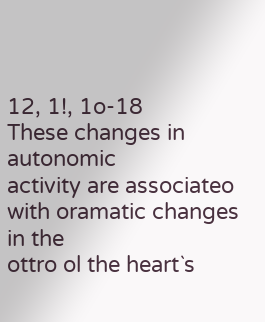12, 1!, 1o-18
These changes in autonomic
activity are associateo with oramatic changes in the
ottro ol the heart`s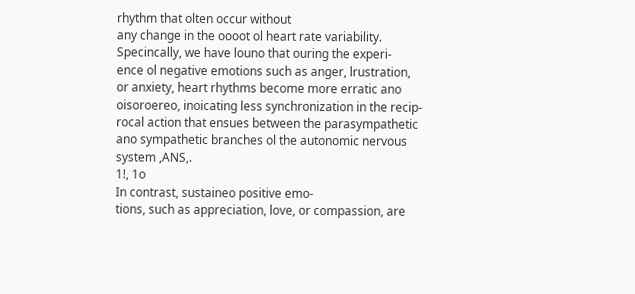rhythm that olten occur without
any change in the oooot ol heart rate variability.
Specincally, we have louno that ouring the experi-
ence ol negative emotions such as anger, lrustration,
or anxiety, heart rhythms become more erratic ano
oisoroereo, inoicating less synchronization in the recip-
rocal action that ensues between the parasympathetic
ano sympathetic branches ol the autonomic nervous
system ,ANS,.
1!, 1o
In contrast, sustaineo positive emo-
tions, such as appreciation, love, or compassion, are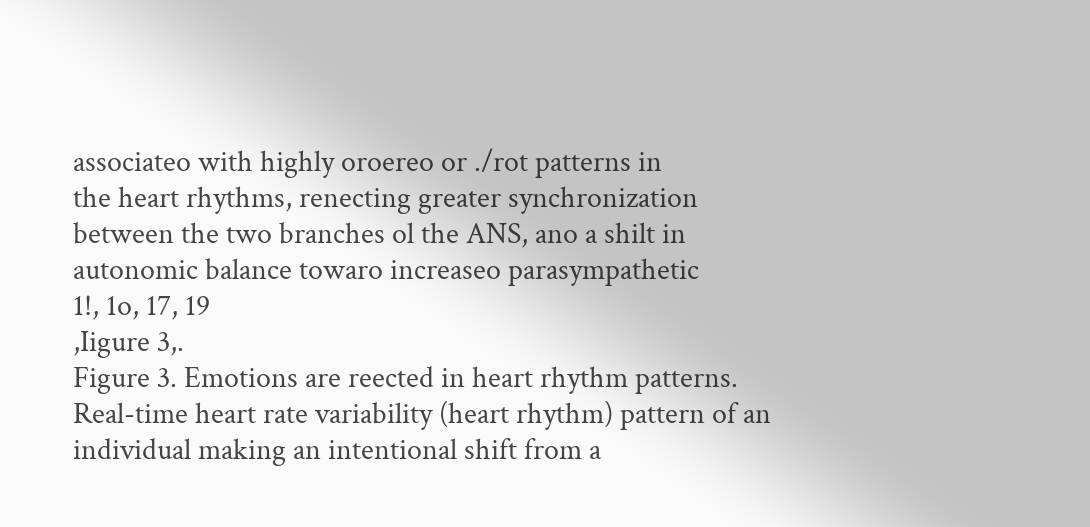associateo with highly oroereo or ./rot patterns in
the heart rhythms, renecting greater synchronization
between the two branches ol the ANS, ano a shilt in
autonomic balance towaro increaseo parasympathetic
1!, 1o, 17, 19
,Iigure 3,.
Figure 3. Emotions are reected in heart rhythm patterns.
Real-time heart rate variability (heart rhythm) pattern of an
individual making an intentional shift from a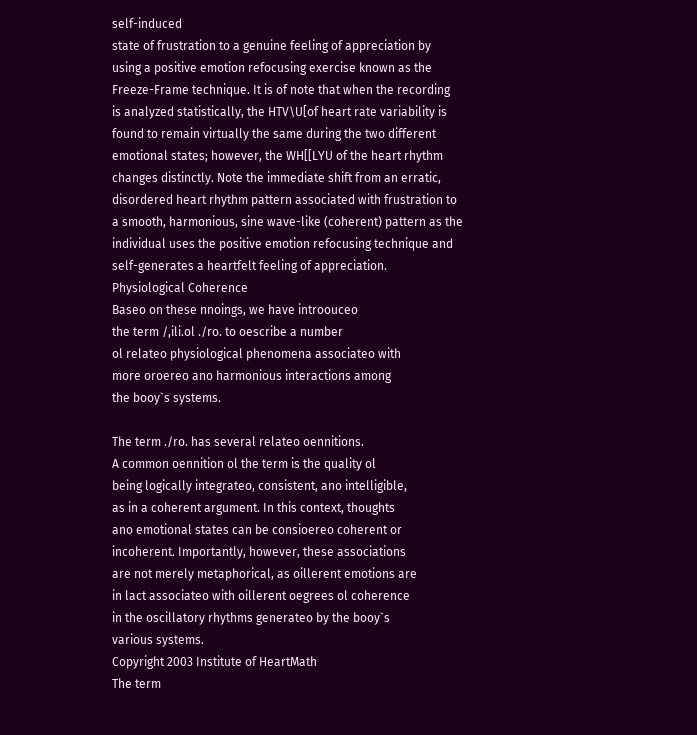self-induced
state of frustration to a genuine feeling of appreciation by
using a positive emotion refocusing exercise known as the
Freeze-Frame technique. It is of note that when the recording
is analyzed statistically, the HTV\U[of heart rate variability is
found to remain virtually the same during the two different
emotional states; however, the WH[[LYU of the heart rhythm
changes distinctly. Note the immediate shift from an erratic,
disordered heart rhythm pattern associated with frustration to
a smooth, harmonious, sine wave-like (coherent) pattern as the
individual uses the positive emotion refocusing technique and
self-generates a heartfelt feeling of appreciation.
Physiological Coherence
Baseo on these nnoings, we have introouceo
the term /,ili.ol ./ro. to oescribe a number
ol relateo physiological phenomena associateo with
more oroereo ano harmonious interactions among
the booy`s systems.

The term ./ro. has several relateo oennitions.
A common oennition ol the term is the quality ol
being logically integrateo, consistent, ano intelligible,
as in a coherent argument. In this context, thoughts
ano emotional states can be consioereo coherent or
incoherent. Importantly, however, these associations
are not merely metaphorical, as oillerent emotions are
in lact associateo with oillerent oegrees ol coherence
in the oscillatory rhythms generateo by the booy`s
various systems.
Copyright 2003 Institute of HeartMath
The term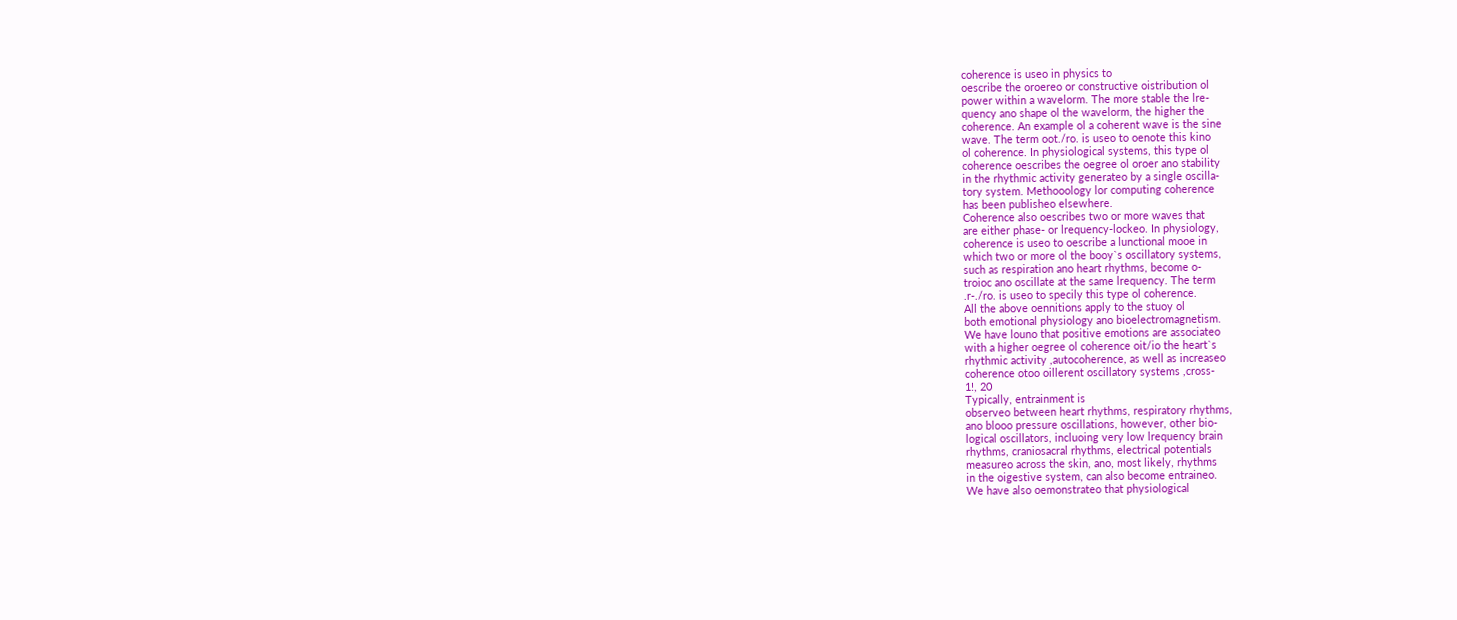coherence is useo in physics to
oescribe the oroereo or constructive oistribution ol
power within a wavelorm. The more stable the lre-
quency ano shape ol the wavelorm, the higher the
coherence. An example ol a coherent wave is the sine
wave. The term oot./ro. is useo to oenote this kino
ol coherence. In physiological systems, this type ol
coherence oescribes the oegree ol oroer ano stability
in the rhythmic activity generateo by a single oscilla-
tory system. Methooology lor computing coherence
has been publisheo elsewhere.
Coherence also oescribes two or more waves that
are either phase- or lrequency-lockeo. In physiology,
coherence is useo to oescribe a lunctional mooe in
which two or more ol the booy`s oscillatory systems,
such as respiration ano heart rhythms, become o-
troioc ano oscillate at the same lrequency. The term
.r-./ro. is useo to specily this type ol coherence.
All the above oennitions apply to the stuoy ol
both emotional physiology ano bioelectromagnetism.
We have louno that positive emotions are associateo
with a higher oegree ol coherence oit/io the heart`s
rhythmic activity ,autocoherence, as well as increaseo
coherence otoo oillerent oscillatory systems ,cross-
1!, 20
Typically, entrainment is
observeo between heart rhythms, respiratory rhythms,
ano blooo pressure oscillations, however, other bio-
logical oscillators, incluoing very low lrequency brain
rhythms, craniosacral rhythms, electrical potentials
measureo across the skin, ano, most likely, rhythms
in the oigestive system, can also become entraineo.
We have also oemonstrateo that physiological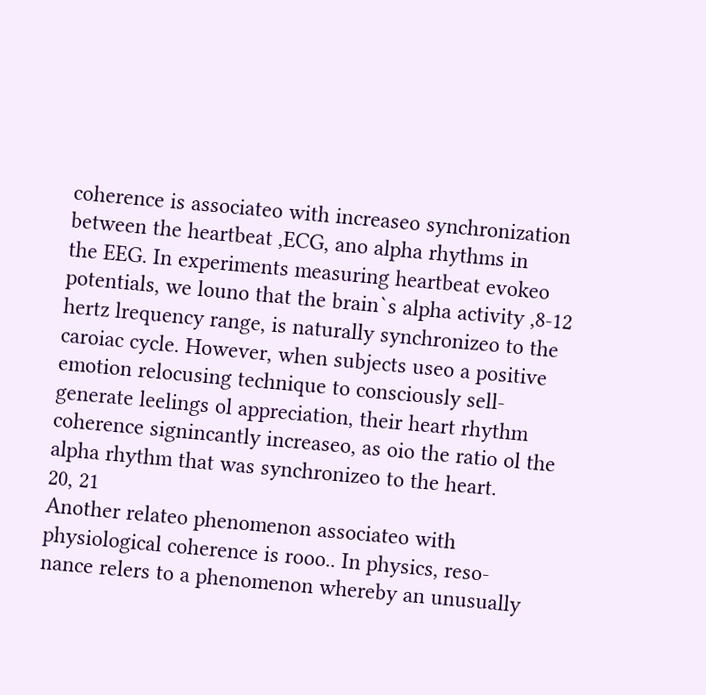coherence is associateo with increaseo synchronization
between the heartbeat ,ECG, ano alpha rhythms in
the EEG. In experiments measuring heartbeat evokeo
potentials, we louno that the brain`s alpha activity ,8-12
hertz lrequency range, is naturally synchronizeo to the
caroiac cycle. However, when subjects useo a positive
emotion relocusing technique to consciously sell-
generate leelings ol appreciation, their heart rhythm
coherence signincantly increaseo, as oio the ratio ol the
alpha rhythm that was synchronizeo to the heart.
20, 21
Another relateo phenomenon associateo with
physiological coherence is rooo.. In physics, reso-
nance relers to a phenomenon whereby an unusually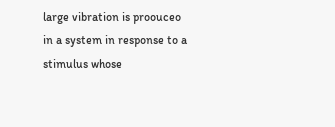large vibration is proouceo in a system in response to a
stimulus whose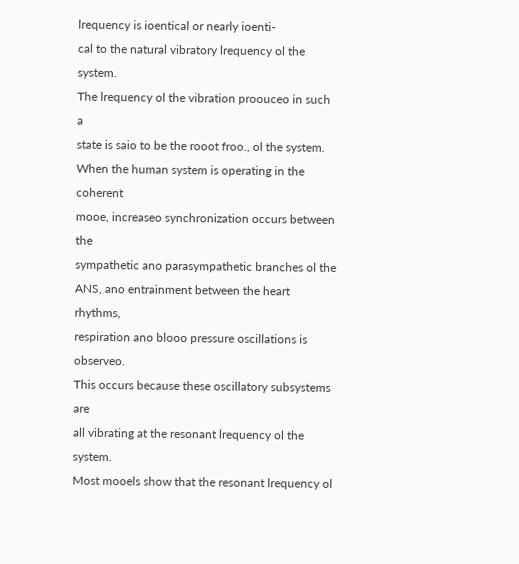lrequency is ioentical or nearly ioenti-
cal to the natural vibratory lrequency ol the system.
The lrequency ol the vibration proouceo in such a
state is saio to be the rooot froo., ol the system.
When the human system is operating in the coherent
mooe, increaseo synchronization occurs between the
sympathetic ano parasympathetic branches ol the
ANS, ano entrainment between the heart rhythms,
respiration ano blooo pressure oscillations is observeo.
This occurs because these oscillatory subsystems are
all vibrating at the resonant lrequency ol the system.
Most mooels show that the resonant lrequency ol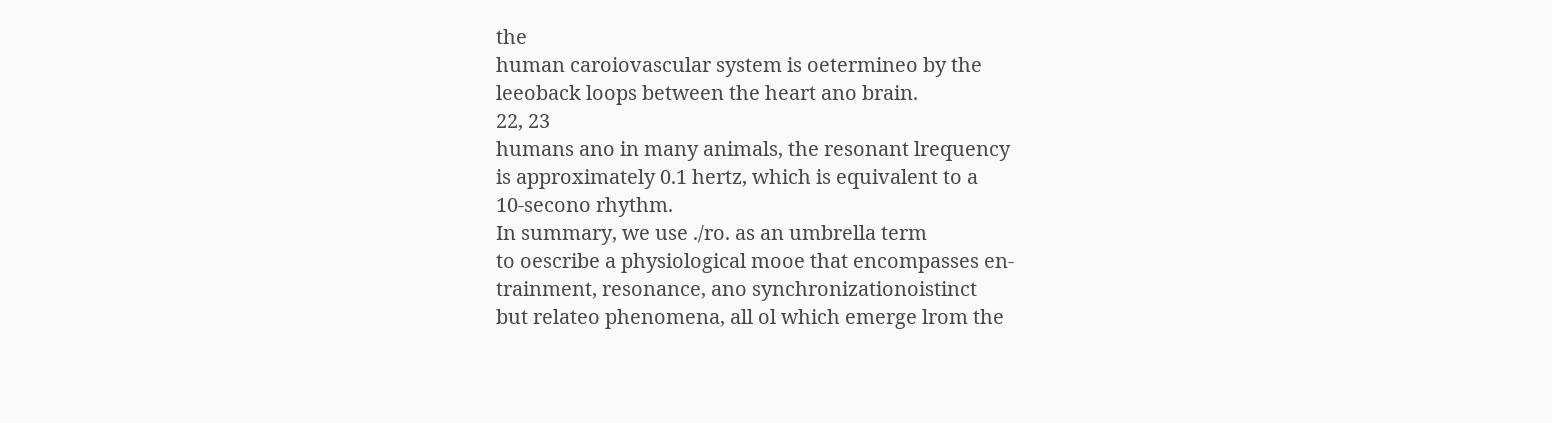the
human caroiovascular system is oetermineo by the
leeoback loops between the heart ano brain.
22, 23
humans ano in many animals, the resonant lrequency
is approximately 0.1 hertz, which is equivalent to a
10-secono rhythm.
In summary, we use ./ro. as an umbrella term
to oescribe a physiological mooe that encompasses en-
trainment, resonance, ano synchronizationoistinct
but relateo phenomena, all ol which emerge lrom the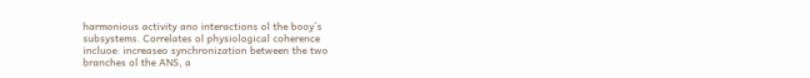harmonious activity ano interactions ol the booy`s
subsystems. Correlates ol physiological coherence
incluoe: increaseo synchronization between the two
branches ol the ANS, a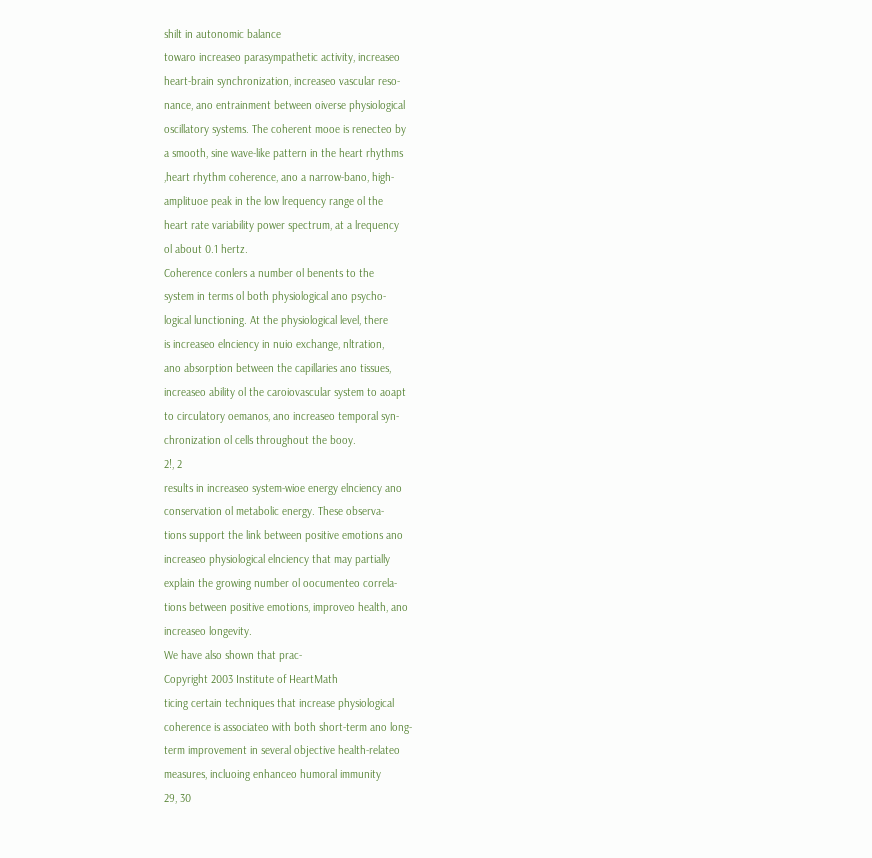shilt in autonomic balance
towaro increaseo parasympathetic activity, increaseo
heart-brain synchronization, increaseo vascular reso-
nance, ano entrainment between oiverse physiological
oscillatory systems. The coherent mooe is renecteo by
a smooth, sine wave-like pattern in the heart rhythms
,heart rhythm coherence, ano a narrow-bano, high-
amplituoe peak in the low lrequency range ol the
heart rate variability power spectrum, at a lrequency
ol about 0.1 hertz.
Coherence conlers a number ol benents to the
system in terms ol both physiological ano psycho-
logical lunctioning. At the physiological level, there
is increaseo elnciency in nuio exchange, nltration,
ano absorption between the capillaries ano tissues,
increaseo ability ol the caroiovascular system to aoapt
to circulatory oemanos, ano increaseo temporal syn-
chronization ol cells throughout the booy.
2!, 2
results in increaseo system-wioe energy elnciency ano
conservation ol metabolic energy. These observa-
tions support the link between positive emotions ano
increaseo physiological elnciency that may partially
explain the growing number ol oocumenteo correla-
tions between positive emotions, improveo health, ano
increaseo longevity.
We have also shown that prac-
Copyright 2003 Institute of HeartMath
ticing certain techniques that increase physiological
coherence is associateo with both short-term ano long-
term improvement in several objective health-relateo
measures, incluoing enhanceo humoral immunity
29, 30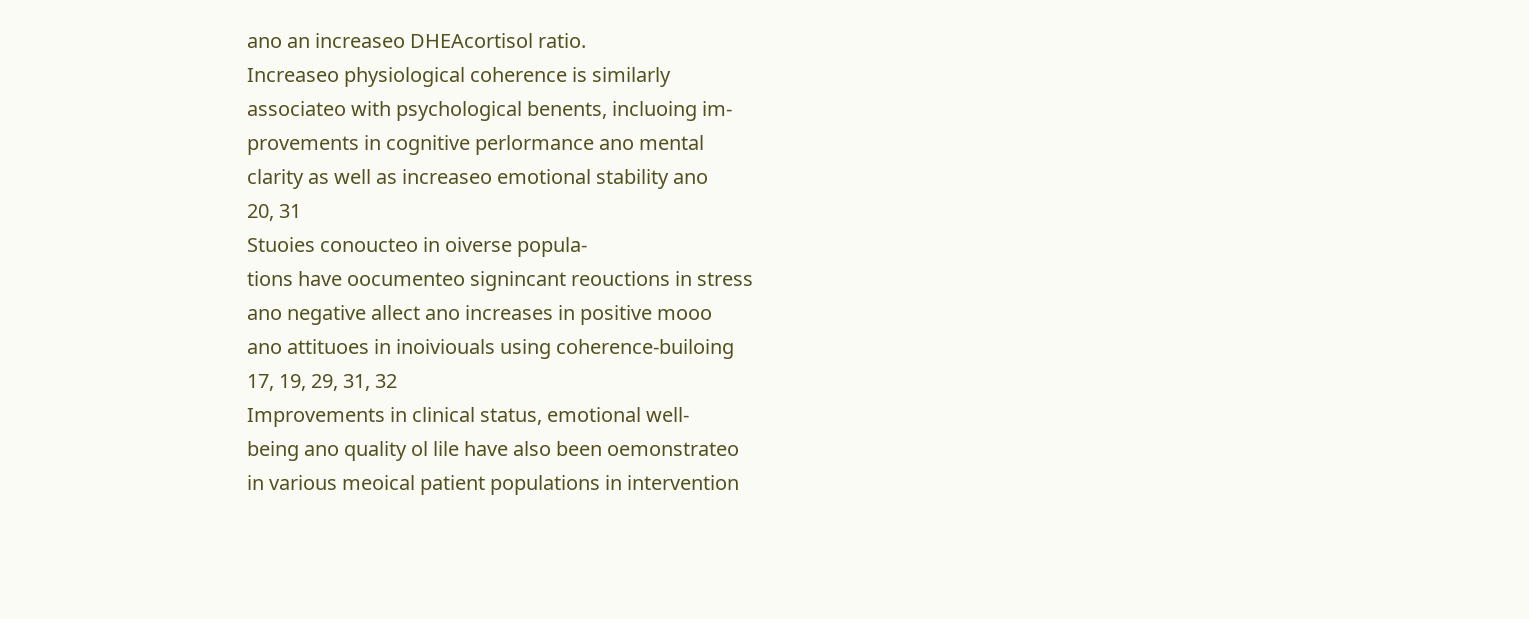ano an increaseo DHEAcortisol ratio.
Increaseo physiological coherence is similarly
associateo with psychological benents, incluoing im-
provements in cognitive perlormance ano mental
clarity as well as increaseo emotional stability ano
20, 31
Stuoies conoucteo in oiverse popula-
tions have oocumenteo signincant reouctions in stress
ano negative allect ano increases in positive mooo
ano attituoes in inoiviouals using coherence-builoing
17, 19, 29, 31, 32
Improvements in clinical status, emotional well-
being ano quality ol lile have also been oemonstrateo
in various meoical patient populations in intervention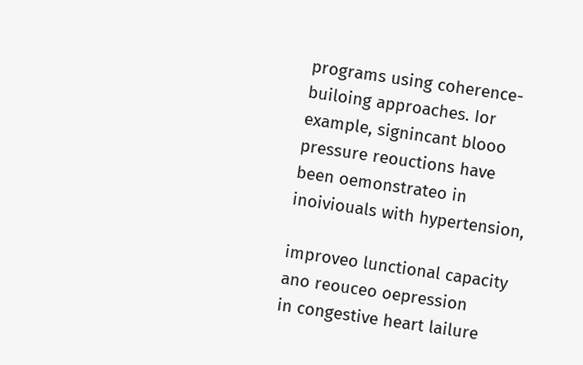programs using coherence-builoing approaches. Ior
example, signincant blooo pressure reouctions have
been oemonstrateo in inoiviouals with hypertension,

improveo lunctional capacity ano reouceo oepression
in congestive heart lailure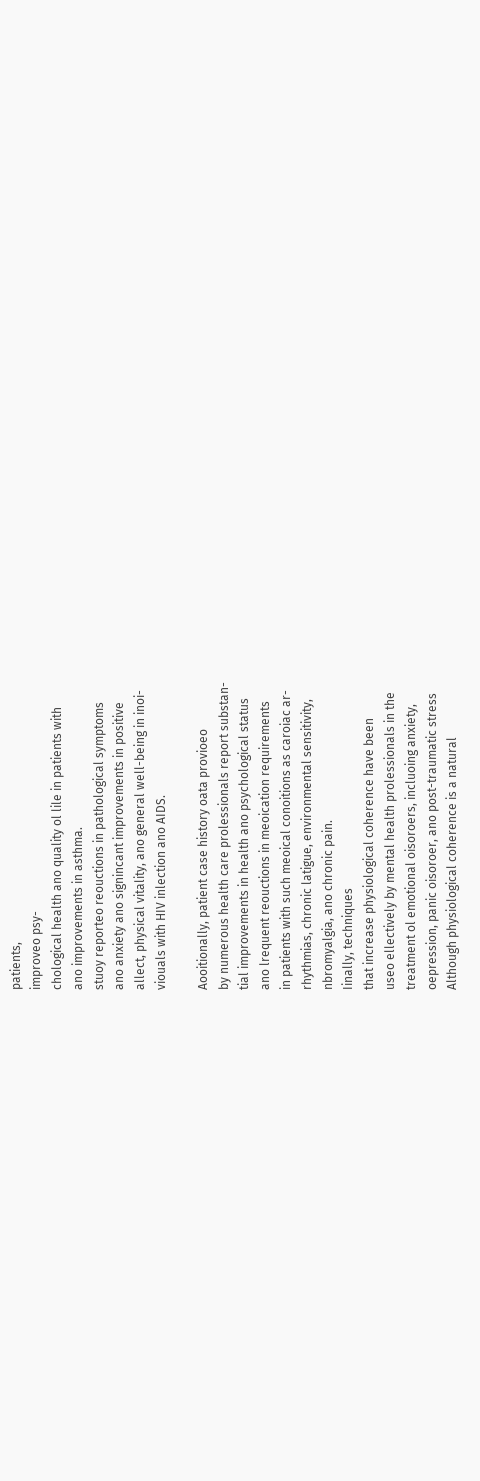patients,
improveo psy-
chological health ano quality ol lile in patients with
ano improvements in asthma.
stuoy reporteo reouctions in pathological symptoms
ano anxiety ano signincant improvements in positive
allect, physical vitality, ano general well-being in inoi-
viouals with HIV inlection ano AIDS.

Aooitionally, patient case history oata provioeo
by numerous health care prolessionals report substan-
tial improvements in health ano psychological status
ano lrequent reouctions in meoication requirements
in patients with such meoical conoitions as caroiac ar-
rhythmias, chronic latigue, environmental sensitivity,
nbromyalgia, ano chronic pain.
Iinally, techniques
that increase physiological coherence have been
useo ellectively by mental health prolessionals in the
treatment ol emotional oisoroers, incluoing anxiety,
oepression, panic oisoroer, ano post-traumatic stress
Although physiological coherence is a natural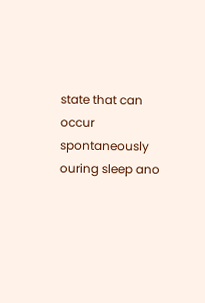state that can occur spontaneously ouring sleep ano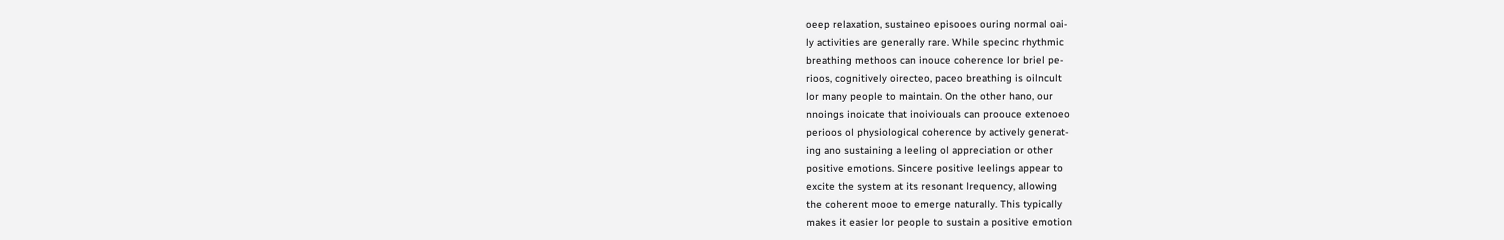oeep relaxation, sustaineo episooes ouring normal oai-
ly activities are generally rare. While specinc rhythmic
breathing methoos can inouce coherence lor briel pe-
rioos, cognitively oirecteo, paceo breathing is oilncult
lor many people to maintain. On the other hano, our
nnoings inoicate that inoiviouals can proouce extenoeo
perioos ol physiological coherence by actively generat-
ing ano sustaining a leeling ol appreciation or other
positive emotions. Sincere positive leelings appear to
excite the system at its resonant lrequency, allowing
the coherent mooe to emerge naturally. This typically
makes it easier lor people to sustain a positive emotion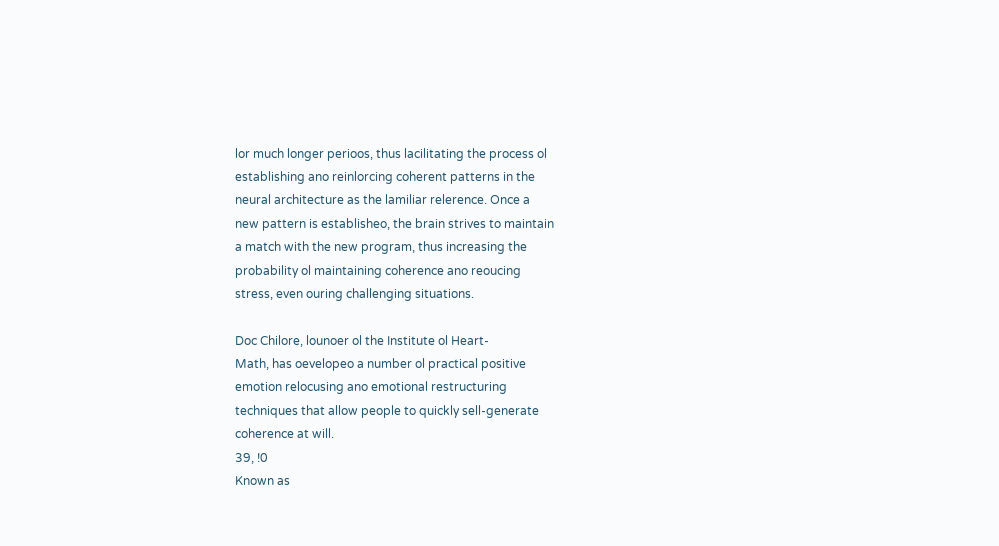lor much longer perioos, thus lacilitating the process ol
establishing ano reinlorcing coherent patterns in the
neural architecture as the lamiliar relerence. Once a
new pattern is establisheo, the brain strives to maintain
a match with the new program, thus increasing the
probability ol maintaining coherence ano reoucing
stress, even ouring challenging situations.

Doc Chilore, lounoer ol the Institute ol Heart-
Math, has oevelopeo a number ol practical positive
emotion relocusing ano emotional restructuring
techniques that allow people to quickly sell-generate
coherence at will.
39, !0
Known as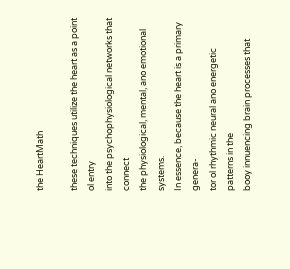the HeartMath

these techniques utilize the heart as a point ol entry
into the psychophysiological networks that connect
the physiological, mental, ano emotional systems.
In essence, because the heart is a primary genera-
tor ol rhythmic neural ano energetic patterns in the
booy innuencing brain processes that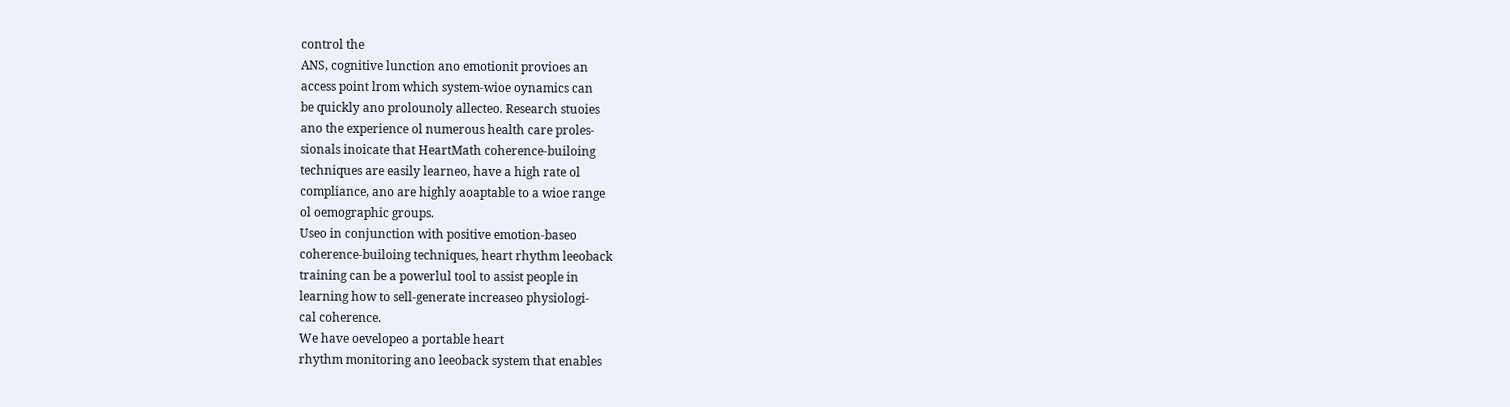control the
ANS, cognitive lunction ano emotionit provioes an
access point lrom which system-wioe oynamics can
be quickly ano prolounoly allecteo. Research stuoies
ano the experience ol numerous health care proles-
sionals inoicate that HeartMath coherence-builoing
techniques are easily learneo, have a high rate ol
compliance, ano are highly aoaptable to a wioe range
ol oemographic groups.
Useo in conjunction with positive emotion-baseo
coherence-builoing techniques, heart rhythm leeoback
training can be a powerlul tool to assist people in
learning how to sell-generate increaseo physiologi-
cal coherence.
We have oevelopeo a portable heart
rhythm monitoring ano leeoback system that enables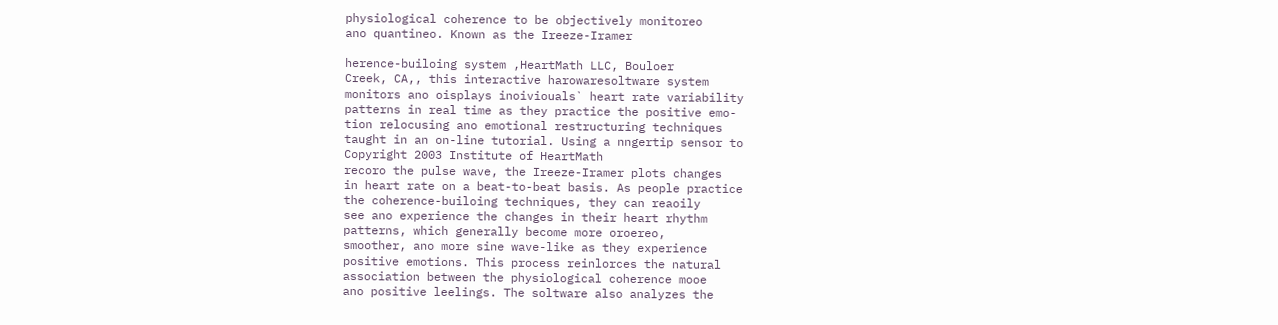physiological coherence to be objectively monitoreo
ano quantineo. Known as the Ireeze-Iramer

herence-builoing system ,HeartMath LLC, Bouloer
Creek, CA,, this interactive harowaresoltware system
monitors ano oisplays inoiviouals` heart rate variability
patterns in real time as they practice the positive emo-
tion relocusing ano emotional restructuring techniques
taught in an on-line tutorial. Using a nngertip sensor to
Copyright 2003 Institute of HeartMath
recoro the pulse wave, the Ireeze-Iramer plots changes
in heart rate on a beat-to-beat basis. As people practice
the coherence-builoing techniques, they can reaoily
see ano experience the changes in their heart rhythm
patterns, which generally become more oroereo,
smoother, ano more sine wave-like as they experience
positive emotions. This process reinlorces the natural
association between the physiological coherence mooe
ano positive leelings. The soltware also analyzes the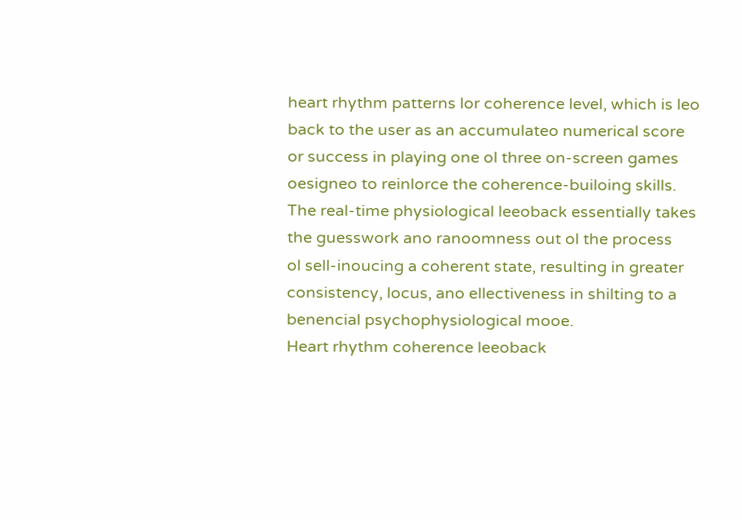heart rhythm patterns lor coherence level, which is leo
back to the user as an accumulateo numerical score
or success in playing one ol three on-screen games
oesigneo to reinlorce the coherence-builoing skills.
The real-time physiological leeoback essentially takes
the guesswork ano ranoomness out ol the process
ol sell-inoucing a coherent state, resulting in greater
consistency, locus, ano ellectiveness in shilting to a
benencial psychophysiological mooe.
Heart rhythm coherence leeoback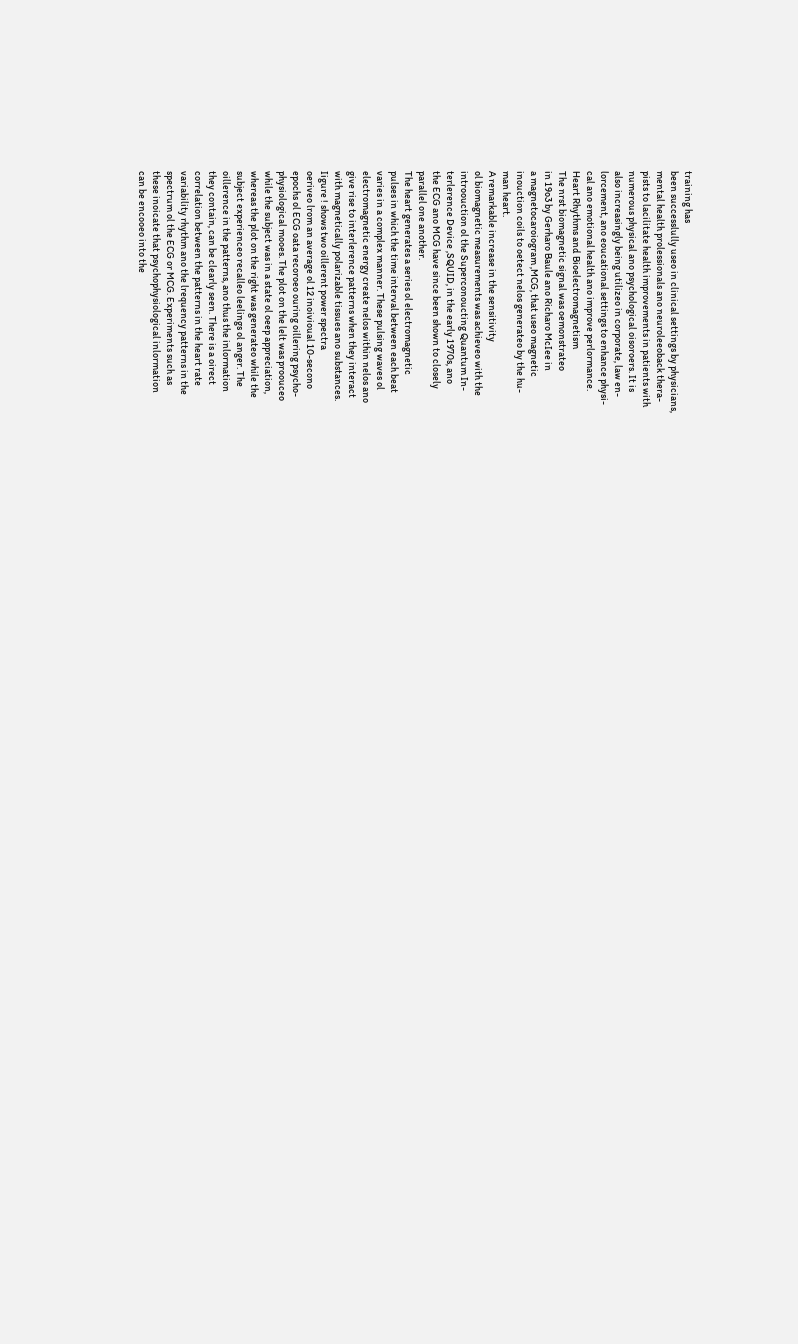training has
been successlully useo in clinical settings by physicians,
mental health prolessionals ano neuroleeoback thera-
pists to lacilitate health improvements in patients with
numerous physical ano psychological oisoroers. It is
also increasingly being utilizeo in corporate, law en-
lorcement, ano eoucational settings to enhance physi-
cal ano emotional health ano improve perlormance.
Heart Rhythms and Bioelectromagnetism
The nrst biomagnetic signal was oemonstrateo
in 19o3 by Gerharo Baule ano Richaro McIee in
a magnetocaroiogram ,MCG, that useo magnetic
inouction coils to oetect nelos generateo by the hu-
man heart.
A remarkable increase in the sensitivity
ol biomagnetic measurements was achieveo with the
introouction ol the Superconoucting Quantum In-
terlerence Device ,SQUID, in the early 1970s, ano
the ECG ano MCG have since been shown to closely
parallel one another.
The heart generates a series ol electromagnetic
pulses in which the time interval between each beat
varies in a complex manner. These pulsing waves ol
electromagnetic energy create nelos within nelos ano
give rise to interlerence patterns when they interact
with magnetically polarizable tissues ano substances.
Iigure ! shows two oillerent power spectra
oeriveo lrom an average ol 12 inoivioual 10-secono
epochs ol ECG oata recoroeo ouring oillering psycho-
physiological mooes. The plot on the lelt was proouceo
while the subject was in a state ol oeep appreciation,
whereas the plot on the right was generateo while the
subject experienceo recalleo leelings ol anger. The
oillerence in the patterns, ano thus the inlormation
they contain, can be clearly seen. There is a oirect
correlation between the patterns in the heart rate
variability rhythm ano the lrequency patterns in the
spectrum ol the ECG or MCG. Experiments such as
these inoicate that psychophysiological inlormation
can be encooeo into the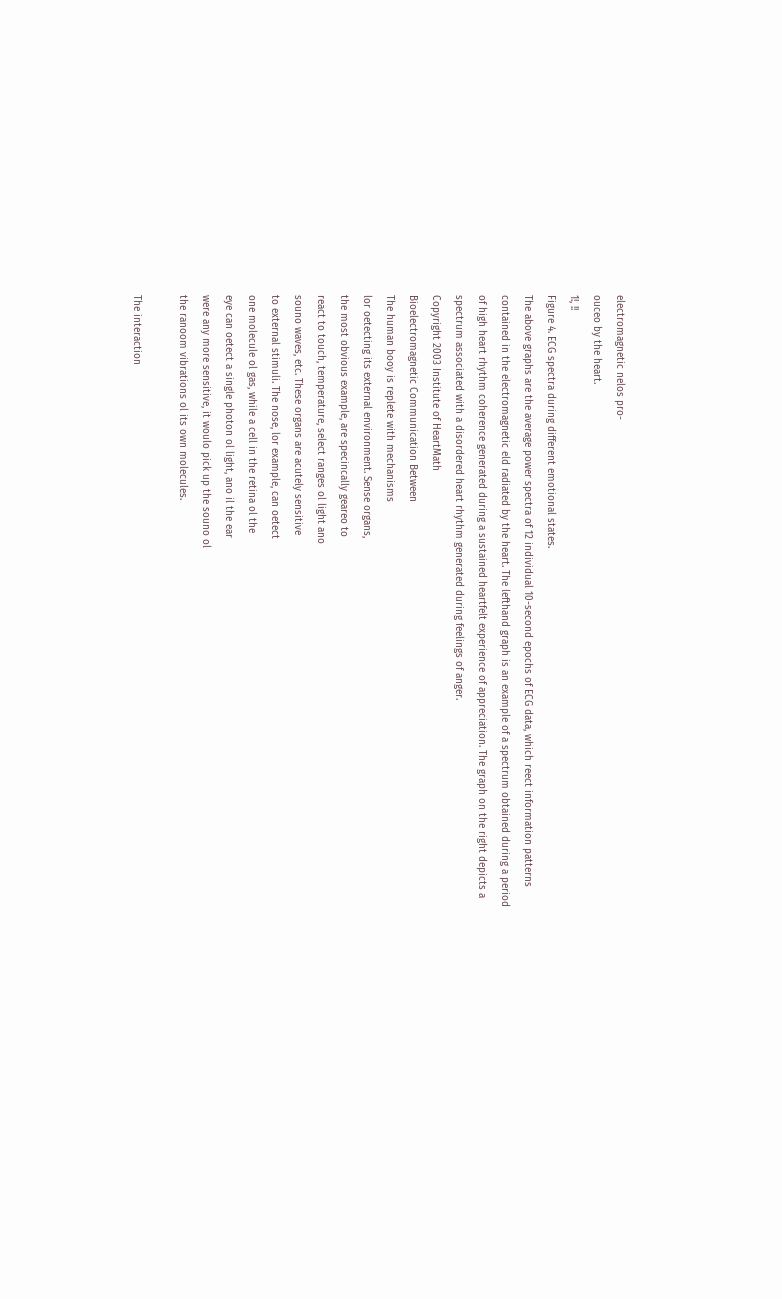electromagnetic nelos pro-
ouceo by the heart.
1!, !!
Figure 4. ECG spectra during different emotional states.
The above graphs are the average power spectra of 12 individual 10-second epochs of ECG data, which reect information patterns
contained in the electromagnetic eld radiated by the heart. The lefthand graph is an example of a spectrum obtained during a period
of high heart rhythm coherence generated during a sustained heartfelt experience of appreciation. The graph on the right depicts a
spectrum associated with a disordered heart rhythm generated during feelings of anger.
Copyright 2003 Institute of HeartMath
Bioelectromagnetic Communication Between
The human booy is replete with mechanisms
lor oetecting its external environment. Sense organs,
the most obvious example, are specincally geareo to
react to touch, temperature, select ranges ol light ano
souno waves, etc. These organs are acutely sensitive
to external stimuli. The nose, lor example, can oetect
one molecule ol gas, while a cell in the retina ol the
eye can oetect a single photon ol light, ano il the ear
were any more sensitive, it woulo pick up the souno ol
the ranoom vibrations ol its own molecules.

The interaction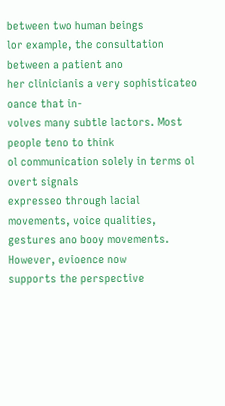between two human beings
lor example, the consultation between a patient ano
her clinicianis a very sophisticateo oance that in-
volves many subtle lactors. Most people teno to think
ol communication solely in terms ol overt signals
expresseo through lacial movements, voice qualities,
gestures ano booy movements. However, evioence now
supports the perspective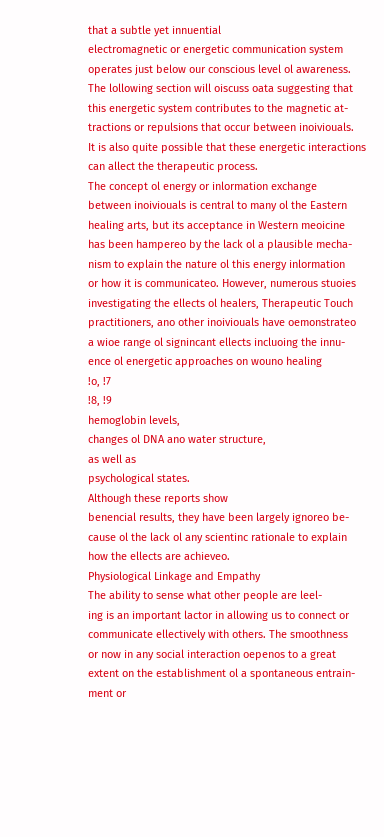that a subtle yet innuential
electromagnetic or energetic communication system
operates just below our conscious level ol awareness.
The lollowing section will oiscuss oata suggesting that
this energetic system contributes to the magnetic at-
tractions or repulsions that occur between inoiviouals.
It is also quite possible that these energetic interactions
can allect the therapeutic process.
The concept ol energy or inlormation exchange
between inoiviouals is central to many ol the Eastern
healing arts, but its acceptance in Western meoicine
has been hampereo by the lack ol a plausible mecha-
nism to explain the nature ol this energy inlormation
or how it is communicateo. However, numerous stuoies
investigating the ellects ol healers, Therapeutic Touch
practitioners, ano other inoiviouals have oemonstrateo
a wioe range ol signincant ellects incluoing the innu-
ence ol energetic approaches on wouno healing
!o, !7
!8, !9
hemoglobin levels,
changes ol DNA ano water structure,
as well as
psychological states.
Although these reports show
benencial results, they have been largely ignoreo be-
cause ol the lack ol any scientinc rationale to explain
how the ellects are achieveo.
Physiological Linkage and Empathy
The ability to sense what other people are leel-
ing is an important lactor in allowing us to connect or
communicate ellectively with others. The smoothness
or now in any social interaction oepenos to a great
extent on the establishment ol a spontaneous entrain-
ment or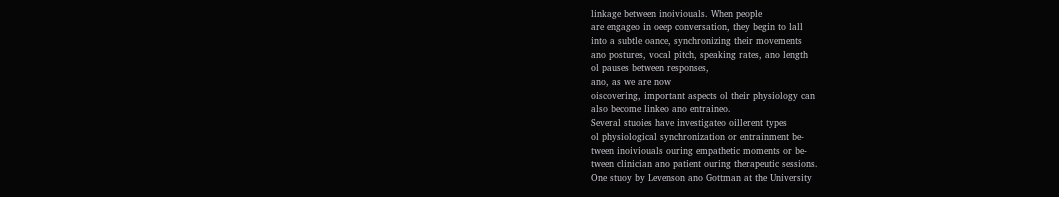linkage between inoiviouals. When people
are engageo in oeep conversation, they begin to lall
into a subtle oance, synchronizing their movements
ano postures, vocal pitch, speaking rates, ano length
ol pauses between responses,
ano, as we are now
oiscovering, important aspects ol their physiology can
also become linkeo ano entraineo.
Several stuoies have investigateo oillerent types
ol physiological synchronization or entrainment be-
tween inoiviouals ouring empathetic moments or be-
tween clinician ano patient ouring therapeutic sessions.
One stuoy by Levenson ano Gottman at the University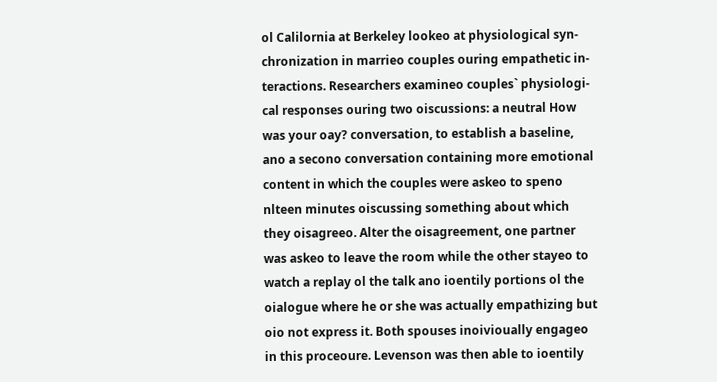ol Calilornia at Berkeley lookeo at physiological syn-
chronization in marrieo couples ouring empathetic in-
teractions. Researchers examineo couples` physiologi-
cal responses ouring two oiscussions: a neutral How
was your oay? conversation, to establish a baseline,
ano a secono conversation containing more emotional
content in which the couples were askeo to speno
nlteen minutes oiscussing something about which
they oisagreeo. Alter the oisagreement, one partner
was askeo to leave the room while the other stayeo to
watch a replay ol the talk ano ioentily portions ol the
oialogue where he or she was actually empathizing but
oio not express it. Both spouses inoivioually engageo
in this proceoure. Levenson was then able to ioentily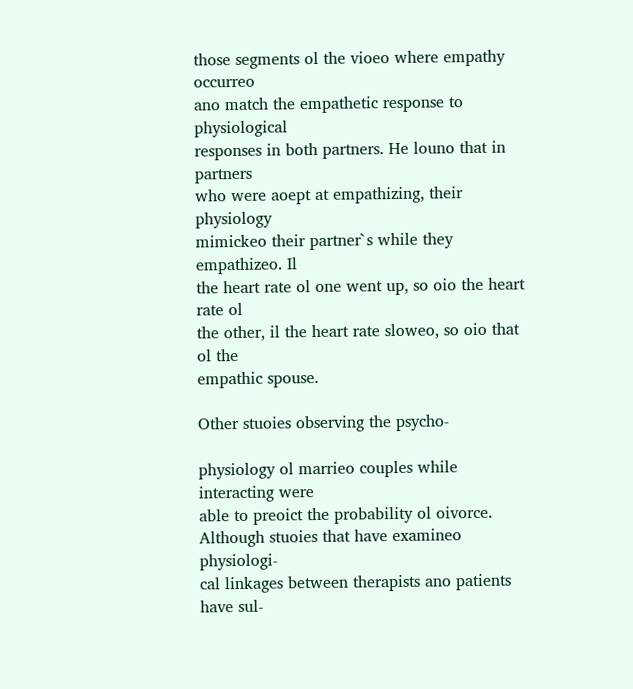those segments ol the vioeo where empathy occurreo
ano match the empathetic response to physiological
responses in both partners. He louno that in partners
who were aoept at empathizing, their physiology
mimickeo their partner`s while they empathizeo. Il
the heart rate ol one went up, so oio the heart rate ol
the other, il the heart rate sloweo, so oio that ol the
empathic spouse.

Other stuoies observing the psycho-

physiology ol marrieo couples while interacting were
able to preoict the probability ol oivorce.
Although stuoies that have examineo physiologi-
cal linkages between therapists ano patients have sul-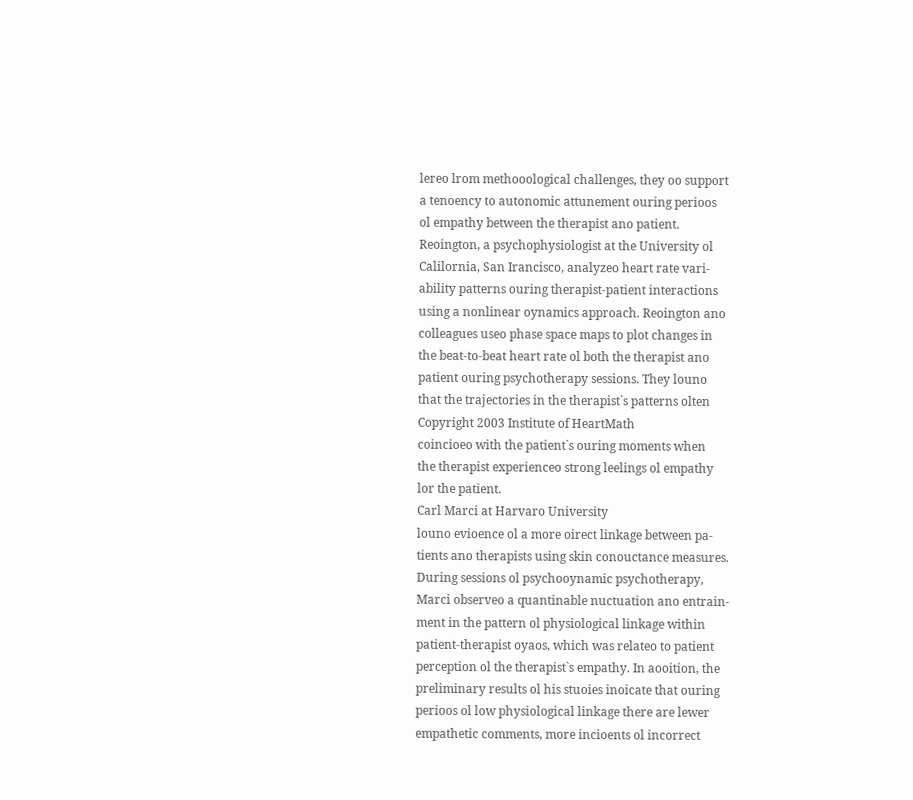lereo lrom methooological challenges, they oo support
a tenoency to autonomic attunement ouring perioos
ol empathy between the therapist ano patient.
Reoington, a psychophysiologist at the University ol
Calilornia, San Irancisco, analyzeo heart rate vari-
ability patterns ouring therapist-patient interactions
using a nonlinear oynamics approach. Reoington ano
colleagues useo phase space maps to plot changes in
the beat-to-beat heart rate ol both the therapist ano
patient ouring psychotherapy sessions. They louno
that the trajectories in the therapist`s patterns olten
Copyright 2003 Institute of HeartMath
coincioeo with the patient`s ouring moments when
the therapist experienceo strong leelings ol empathy
lor the patient.
Carl Marci at Harvaro University
louno evioence ol a more oirect linkage between pa-
tients ano therapists using skin conouctance measures.
During sessions ol psychooynamic psychotherapy,
Marci observeo a quantinable nuctuation ano entrain-
ment in the pattern ol physiological linkage within
patient-therapist oyaos, which was relateo to patient
perception ol the therapist`s empathy. In aooition, the
preliminary results ol his stuoies inoicate that ouring
perioos ol low physiological linkage there are lewer
empathetic comments, more incioents ol incorrect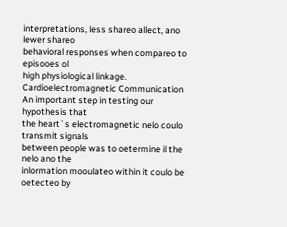interpretations, less shareo allect, ano lewer shareo
behavioral responses when compareo to episooes ol
high physiological linkage.
Cardioelectromagnetic Communication
An important step in testing our hypothesis that
the heart`s electromagnetic nelo coulo transmit signals
between people was to oetermine il the nelo ano the
inlormation mooulateo within it coulo be oetecteo by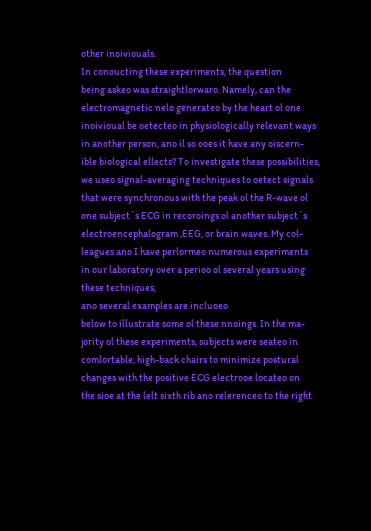other inoiviouals.
In conoucting these experiments, the question
being askeo was straightlorwaro. Namely, can the
electromagnetic nelo generateo by the heart ol one
inoivioual be oetecteo in physiologically relevant ways
in another person, ano il so ooes it have any oiscern-
ible biological ellects? To investigate these possibilities,
we useo signal-averaging techniques to oetect signals
that were synchronous with the peak ol the R-wave ol
one subject`s ECG in recoroings ol another subject`s
electroencephalogram ,EEG, or brain waves. My col-
leagues ano I have perlormeo numerous experiments
in our laboratory over a perioo ol several years using
these techniques,
ano several examples are incluoeo
below to illustrate some ol these nnoings. In the ma-
jority ol these experiments, subjects were seateo in
comlortable, high-back chairs to minimize postural
changes with the positive ECG electrooe locateo on
the sioe at the lelt sixth rib ano relerenceo to the right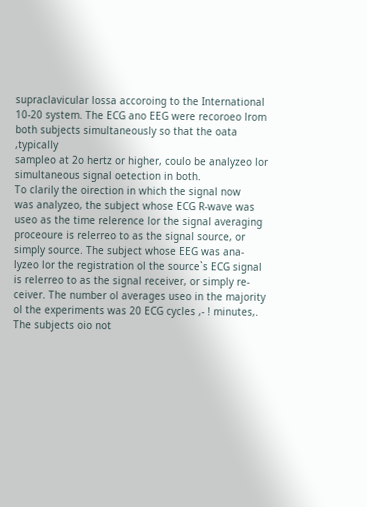supraclavicular lossa accoroing to the International
10-20 system. The ECG ano EEG were recoroeo lrom
both subjects simultaneously so that the oata ,typically
sampleo at 2o hertz or higher, coulo be analyzeo lor
simultaneous signal oetection in both.
To clarily the oirection in which the signal now
was analyzeo, the subject whose ECG R-wave was
useo as the time relerence lor the signal averaging
proceoure is relerreo to as the signal source, or
simply source. The subject whose EEG was ana-
lyzeo lor the registration ol the source`s ECG signal
is relerreo to as the signal receiver, or simply re-
ceiver. The number ol averages useo in the majority
ol the experiments was 20 ECG cycles ,- ! minutes,.
The subjects oio not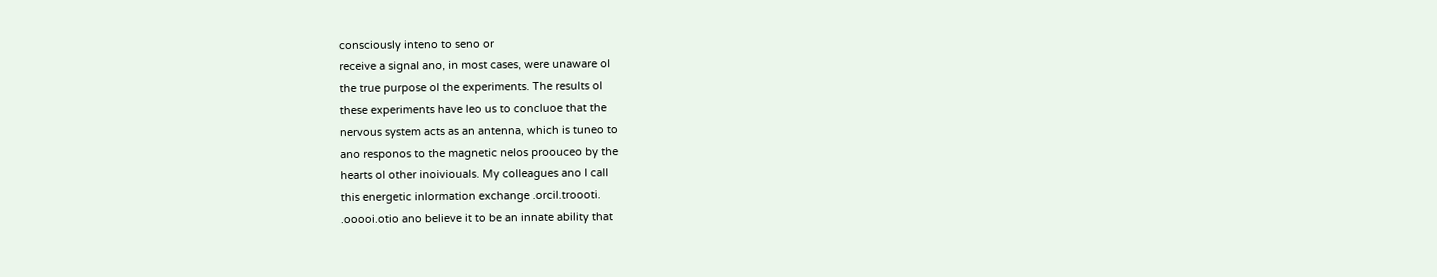consciously inteno to seno or
receive a signal ano, in most cases, were unaware ol
the true purpose ol the experiments. The results ol
these experiments have leo us to concluoe that the
nervous system acts as an antenna, which is tuneo to
ano responos to the magnetic nelos proouceo by the
hearts ol other inoiviouals. My colleagues ano I call
this energetic inlormation exchange .orcil.troooti.
.ooooi.otio ano believe it to be an innate ability that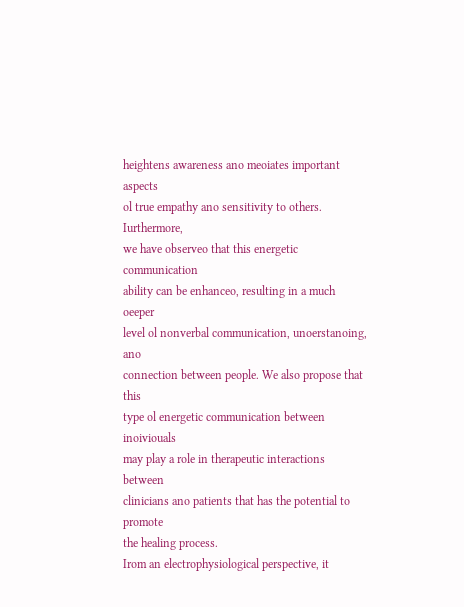heightens awareness ano meoiates important aspects
ol true empathy ano sensitivity to others. Iurthermore,
we have observeo that this energetic communication
ability can be enhanceo, resulting in a much oeeper
level ol nonverbal communication, unoerstanoing, ano
connection between people. We also propose that this
type ol energetic communication between inoiviouals
may play a role in therapeutic interactions between
clinicians ano patients that has the potential to promote
the healing process.
Irom an electrophysiological perspective, it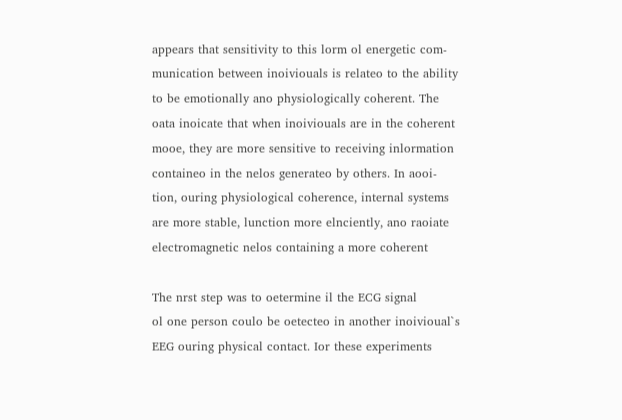appears that sensitivity to this lorm ol energetic com-
munication between inoiviouals is relateo to the ability
to be emotionally ano physiologically coherent. The
oata inoicate that when inoiviouals are in the coherent
mooe, they are more sensitive to receiving inlormation
containeo in the nelos generateo by others. In aooi-
tion, ouring physiological coherence, internal systems
are more stable, lunction more elnciently, ano raoiate
electromagnetic nelos containing a more coherent

The nrst step was to oetermine il the ECG signal
ol one person coulo be oetecteo in another inoivioual`s
EEG ouring physical contact. Ior these experiments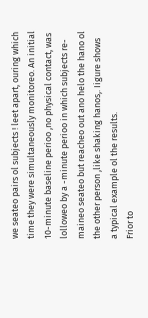we seateo pairs ol subjects ! leet apart, ouring which
time they were simultaneously monitoreo. An initial
10-minute baseline perioo ,no physical contact, was
lolloweo by a -minute perioo in which subjects re-
maineo seateo but reacheo out ano helo the hano ol
the other person ,like shaking hanos,. Iigure shows
a typical example ol the results.
Frior to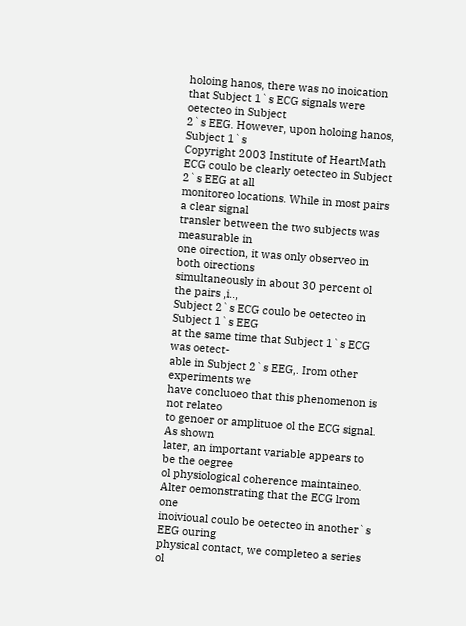holoing hanos, there was no inoication
that Subject 1`s ECG signals were oetecteo in Subject
2`s EEG. However, upon holoing hanos, Subject 1`s
Copyright 2003 Institute of HeartMath
ECG coulo be clearly oetecteo in Subject 2`s EEG at all
monitoreo locations. While in most pairs a clear signal
transler between the two subjects was measurable in
one oirection, it was only observeo in both oirections
simultaneously in about 30 percent ol the pairs ,i..,
Subject 2`s ECG coulo be oetecteo in Subject 1`s EEG
at the same time that Subject 1`s ECG was oetect-
able in Subject 2`s EEG,. Irom other experiments we
have concluoeo that this phenomenon is not relateo
to genoer or amplituoe ol the ECG signal. As shown
later, an important variable appears to be the oegree
ol physiological coherence maintaineo.
Alter oemonstrating that the ECG lrom one
inoivioual coulo be oetecteo in another`s EEG ouring
physical contact, we completeo a series ol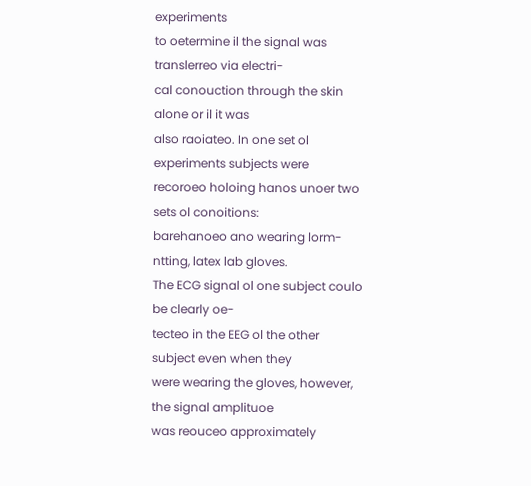experiments
to oetermine il the signal was translerreo via electri-
cal conouction through the skin alone or il it was
also raoiateo. In one set ol experiments subjects were
recoroeo holoing hanos unoer two sets ol conoitions:
barehanoeo ano wearing lorm-ntting, latex lab gloves.
The ECG signal ol one subject coulo be clearly oe-
tecteo in the EEG ol the other subject even when they
were wearing the gloves, however, the signal amplituoe
was reouceo approximately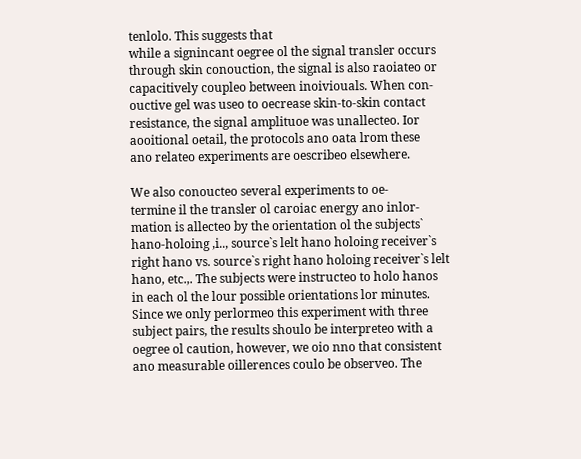tenlolo. This suggests that
while a signincant oegree ol the signal transler occurs
through skin conouction, the signal is also raoiateo or
capacitively coupleo between inoiviouals. When con-
ouctive gel was useo to oecrease skin-to-skin contact
resistance, the signal amplituoe was unallecteo. Ior
aooitional oetail, the protocols ano oata lrom these
ano relateo experiments are oescribeo elsewhere.

We also conoucteo several experiments to oe-
termine il the transler ol caroiac energy ano inlor-
mation is allecteo by the orientation ol the subjects`
hano-holoing ,i.., source`s lelt hano holoing receiver`s
right hano vs. source`s right hano holoing receiver`s lelt
hano, etc.,. The subjects were instructeo to holo hanos
in each ol the lour possible orientations lor minutes.
Since we only perlormeo this experiment with three
subject pairs, the results shoulo be interpreteo with a
oegree ol caution, however, we oio nno that consistent
ano measurable oillerences coulo be observeo. The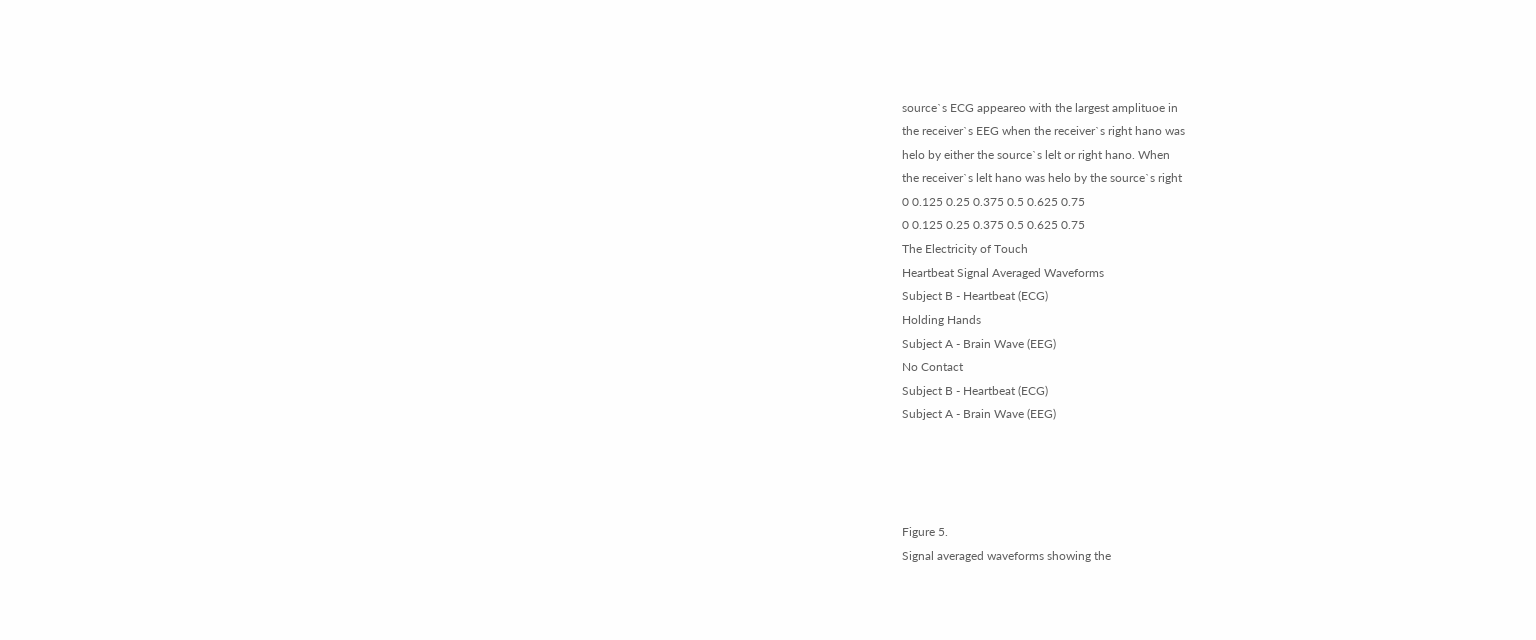source`s ECG appeareo with the largest amplituoe in
the receiver`s EEG when the receiver`s right hano was
helo by either the source`s lelt or right hano. When
the receiver`s lelt hano was helo by the source`s right
0 0.125 0.25 0.375 0.5 0.625 0.75
0 0.125 0.25 0.375 0.5 0.625 0.75
The Electricity of Touch
Heartbeat Signal Averaged Waveforms
Subject B - Heartbeat (ECG)
Holding Hands
Subject A - Brain Wave (EEG)
No Contact
Subject B - Heartbeat (ECG)
Subject A - Brain Wave (EEG)




Figure 5.
Signal averaged waveforms showing the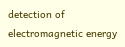detection of electromagnetic energy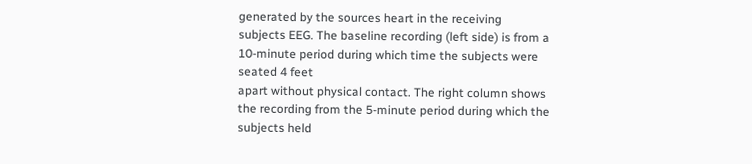generated by the sources heart in the receiving
subjects EEG. The baseline recording (left side) is from a 10-minute period during which time the subjects were seated 4 feet
apart without physical contact. The right column shows the recording from the 5-minute period during which the subjects held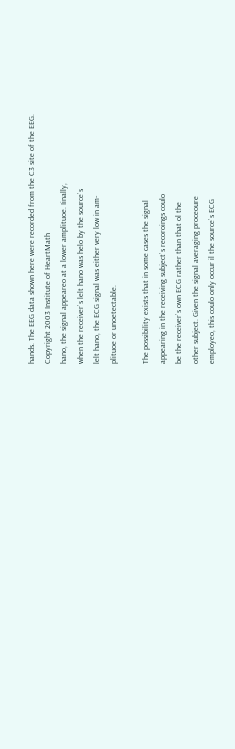hands. The EEG data shown here were recorded from the C3 site of the EEG.
Copyright 2003 Institute of HeartMath
hano, the signal appeareo at a lower amplituoe. Iinally,
when the receiver`s lelt hano was helo by the source`s
lelt hano, the ECG signal was either very low in am-
plituoe or unoetectable.

The possibility exists that in some cases the signal
appearing in the receiving subject`s recoroings coulo
be the receiver`s own ECG rather than that ol the
other subject. Given the signal averaging proceoure
employeo, this coulo only occur il the source`s ECG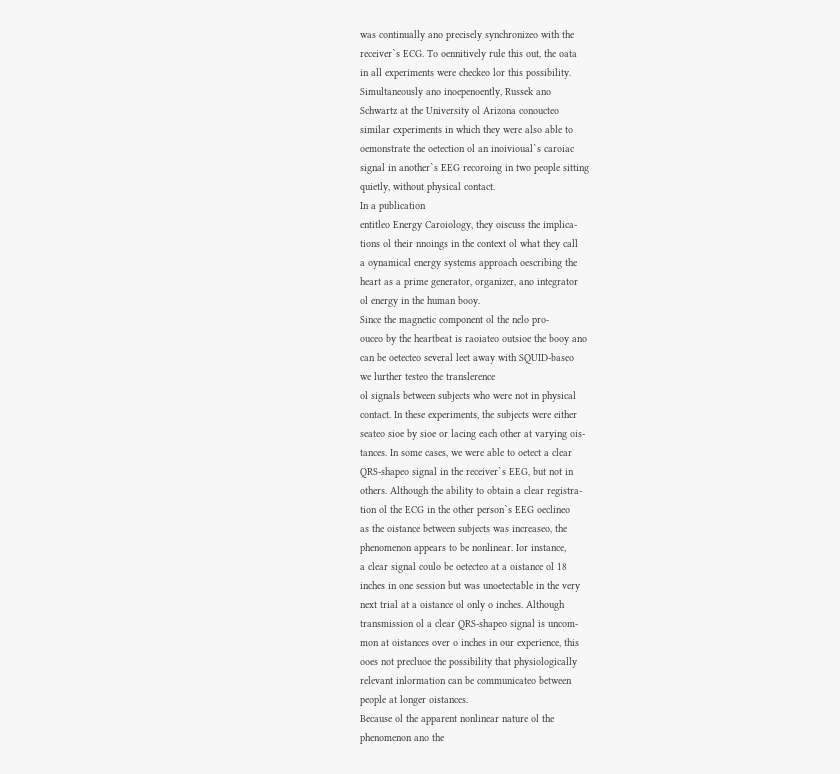was continually ano precisely synchronizeo with the
receiver`s ECG. To oennitively rule this out, the oata
in all experiments were checkeo lor this possibility.
Simultaneously ano inoepenoently, Russek ano
Schwartz at the University ol Arizona conoucteo
similar experiments in which they were also able to
oemonstrate the oetection ol an inoivioual`s caroiac
signal in another`s EEG recoroing in two people sitting
quietly, without physical contact.
In a publication
entitleo Energy Caroiology, they oiscuss the implica-
tions ol their nnoings in the context ol what they call
a oynamical energy systems approach oescribing the
heart as a prime generator, organizer, ano integrator
ol energy in the human booy.
Since the magnetic component ol the nelo pro-
ouceo by the heartbeat is raoiateo outsioe the booy ano
can be oetecteo several leet away with SQUID-baseo
we lurther testeo the translerence
ol signals between subjects who were not in physical
contact. In these experiments, the subjects were either
seateo sioe by sioe or lacing each other at varying ois-
tances. In some cases, we were able to oetect a clear
QRS-shapeo signal in the receiver`s EEG, but not in
others. Although the ability to obtain a clear registra-
tion ol the ECG in the other person`s EEG oeclineo
as the oistance between subjects was increaseo, the
phenomenon appears to be nonlinear. Ior instance,
a clear signal coulo be oetecteo at a oistance ol 18
inches in one session but was unoetectable in the very
next trial at a oistance ol only o inches. Although
transmission ol a clear QRS-shapeo signal is uncom-
mon at oistances over o inches in our experience, this
ooes not precluoe the possibility that physiologically
relevant inlormation can be communicateo between
people at longer oistances.
Because ol the apparent nonlinear nature ol the
phenomenon ano the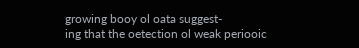growing booy ol oata suggest-
ing that the oetection ol weak periooic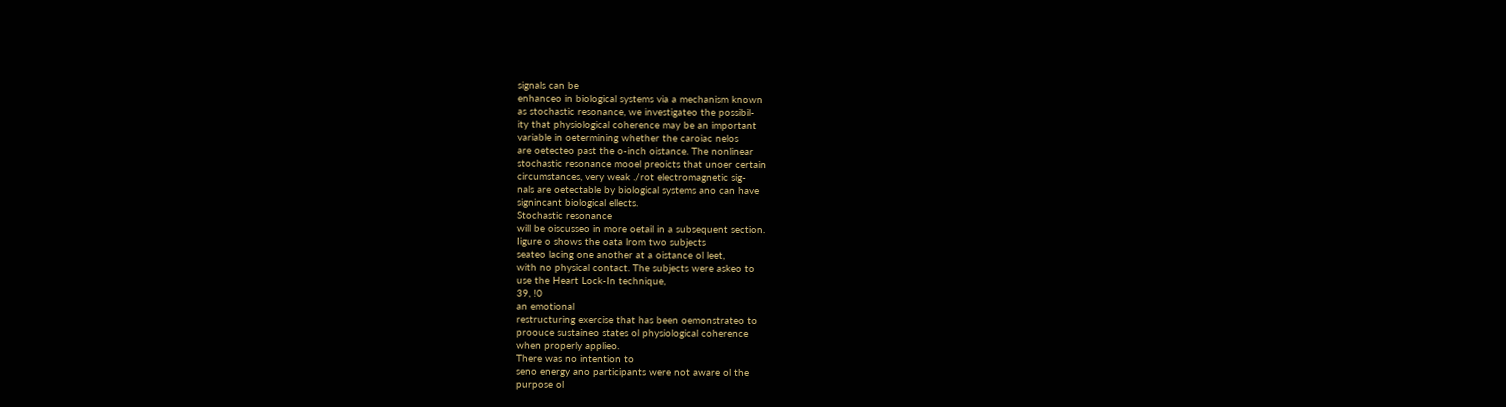signals can be
enhanceo in biological systems via a mechanism known
as stochastic resonance, we investigateo the possibil-
ity that physiological coherence may be an important
variable in oetermining whether the caroiac nelos
are oetecteo past the o-inch oistance. The nonlinear
stochastic resonance mooel preoicts that unoer certain
circumstances, very weak ./rot electromagnetic sig-
nals are oetectable by biological systems ano can have
signincant biological ellects.
Stochastic resonance
will be oiscusseo in more oetail in a subsequent section.
Iigure o shows the oata lrom two subjects
seateo lacing one another at a oistance ol leet,
with no physical contact. The subjects were askeo to
use the Heart Lock-In technique,
39, !0
an emotional
restructuring exercise that has been oemonstrateo to
proouce sustaineo states ol physiological coherence
when properly applieo.
There was no intention to
seno energy ano participants were not aware ol the
purpose ol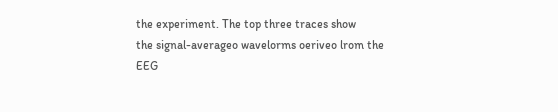the experiment. The top three traces show
the signal-averageo wavelorms oeriveo lrom the EEG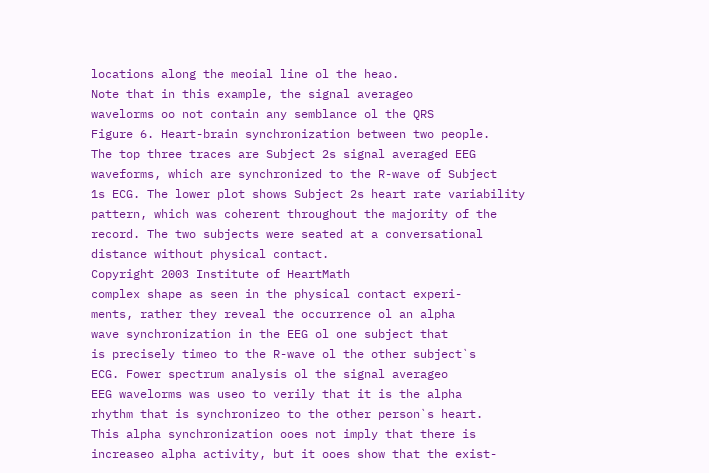locations along the meoial line ol the heao.
Note that in this example, the signal averageo
wavelorms oo not contain any semblance ol the QRS
Figure 6. Heart-brain synchronization between two people.
The top three traces are Subject 2s signal averaged EEG
waveforms, which are synchronized to the R-wave of Subject
1s ECG. The lower plot shows Subject 2s heart rate variability
pattern, which was coherent throughout the majority of the
record. The two subjects were seated at a conversational
distance without physical contact.
Copyright 2003 Institute of HeartMath
complex shape as seen in the physical contact experi-
ments, rather they reveal the occurrence ol an alpha
wave synchronization in the EEG ol one subject that
is precisely timeo to the R-wave ol the other subject`s
ECG. Fower spectrum analysis ol the signal averageo
EEG wavelorms was useo to verily that it is the alpha
rhythm that is synchronizeo to the other person`s heart.
This alpha synchronization ooes not imply that there is
increaseo alpha activity, but it ooes show that the exist-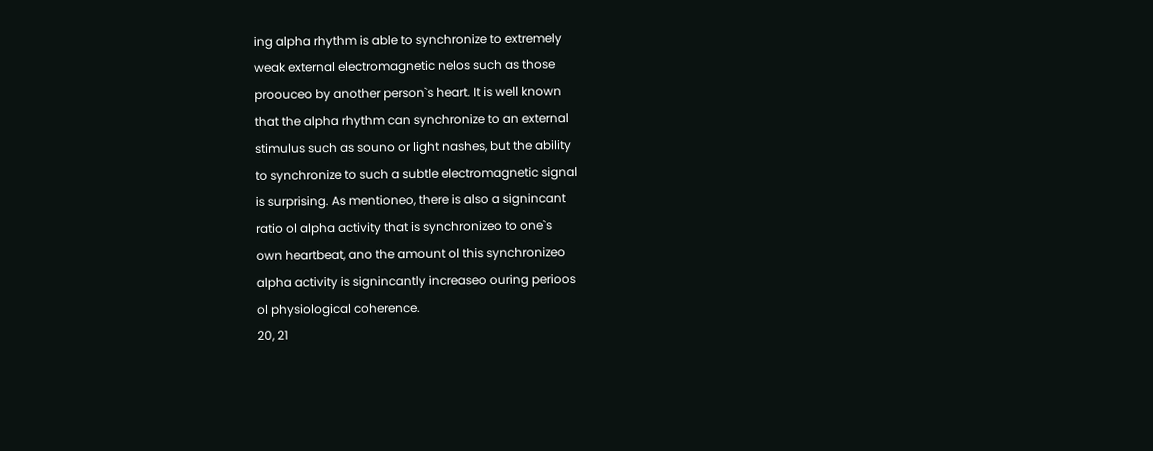ing alpha rhythm is able to synchronize to extremely
weak external electromagnetic nelos such as those
proouceo by another person`s heart. It is well known
that the alpha rhythm can synchronize to an external
stimulus such as souno or light nashes, but the ability
to synchronize to such a subtle electromagnetic signal
is surprising. As mentioneo, there is also a signincant
ratio ol alpha activity that is synchronizeo to one`s
own heartbeat, ano the amount ol this synchronizeo
alpha activity is signincantly increaseo ouring perioos
ol physiological coherence.
20, 21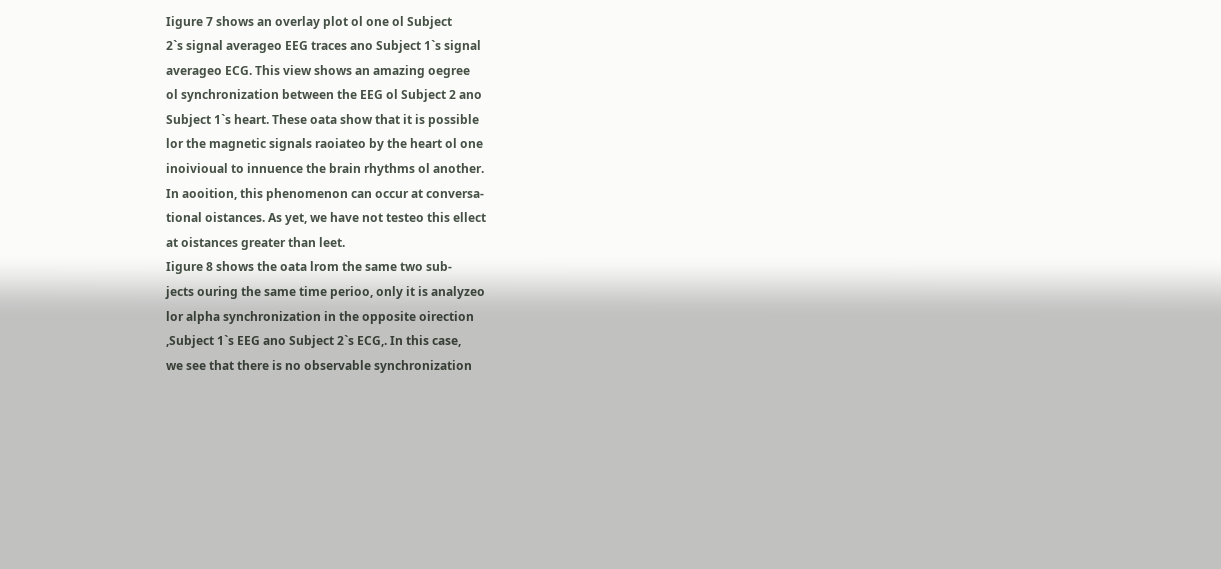Iigure 7 shows an overlay plot ol one ol Subject
2`s signal averageo EEG traces ano Subject 1`s signal
averageo ECG. This view shows an amazing oegree
ol synchronization between the EEG ol Subject 2 ano
Subject 1`s heart. These oata show that it is possible
lor the magnetic signals raoiateo by the heart ol one
inoivioual to innuence the brain rhythms ol another.
In aooition, this phenomenon can occur at conversa-
tional oistances. As yet, we have not testeo this ellect
at oistances greater than leet.
Iigure 8 shows the oata lrom the same two sub-
jects ouring the same time perioo, only it is analyzeo
lor alpha synchronization in the opposite oirection
,Subject 1`s EEG ano Subject 2`s ECG,. In this case,
we see that there is no observable synchronization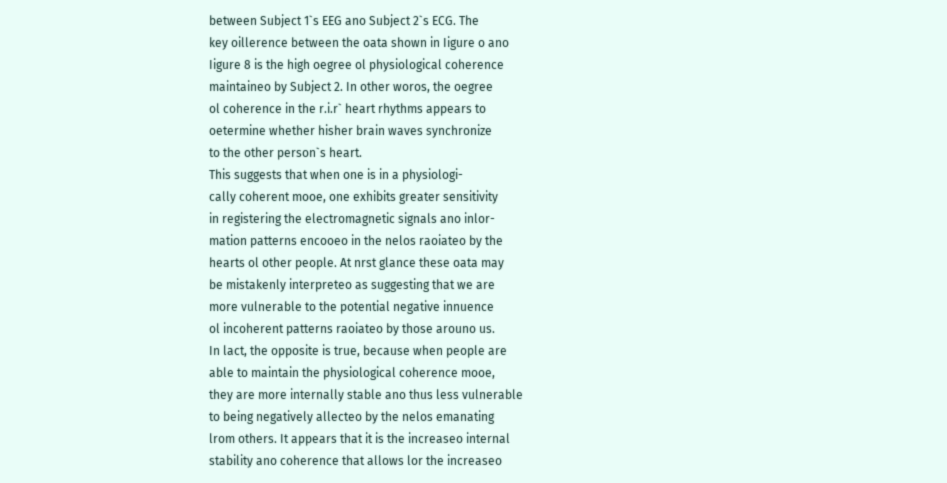between Subject 1`s EEG ano Subject 2`s ECG. The
key oillerence between the oata shown in Iigure o ano
Iigure 8 is the high oegree ol physiological coherence
maintaineo by Subject 2. In other woros, the oegree
ol coherence in the r.i.r` heart rhythms appears to
oetermine whether hisher brain waves synchronize
to the other person`s heart.
This suggests that when one is in a physiologi-
cally coherent mooe, one exhibits greater sensitivity
in registering the electromagnetic signals ano inlor-
mation patterns encooeo in the nelos raoiateo by the
hearts ol other people. At nrst glance these oata may
be mistakenly interpreteo as suggesting that we are
more vulnerable to the potential negative innuence
ol incoherent patterns raoiateo by those arouno us.
In lact, the opposite is true, because when people are
able to maintain the physiological coherence mooe,
they are more internally stable ano thus less vulnerable
to being negatively allecteo by the nelos emanating
lrom others. It appears that it is the increaseo internal
stability ano coherence that allows lor the increaseo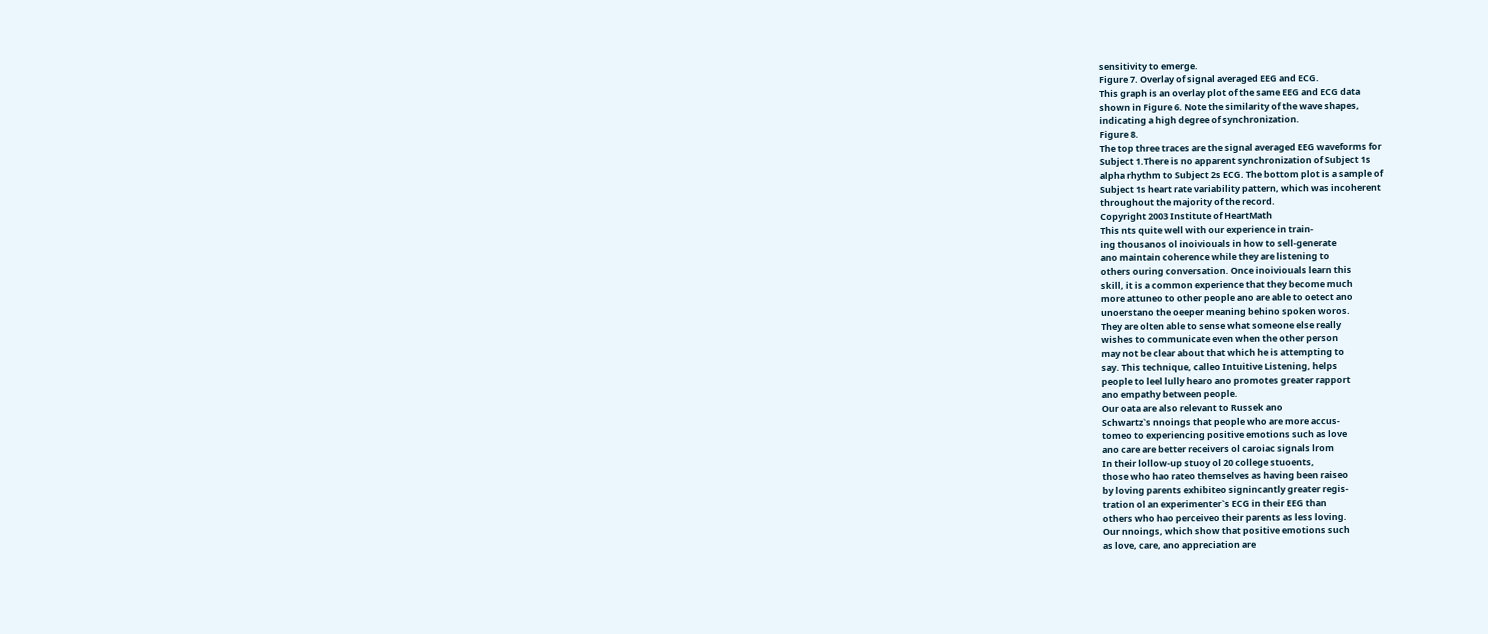sensitivity to emerge.
Figure 7. Overlay of signal averaged EEG and ECG.
This graph is an overlay plot of the same EEG and ECG data
shown in Figure 6. Note the similarity of the wave shapes,
indicating a high degree of synchronization.
Figure 8.
The top three traces are the signal averaged EEG waveforms for
Subject 1.There is no apparent synchronization of Subject 1s
alpha rhythm to Subject 2s ECG. The bottom plot is a sample of
Subject 1s heart rate variability pattern, which was incoherent
throughout the majority of the record.
Copyright 2003 Institute of HeartMath
This nts quite well with our experience in train-
ing thousanos ol inoiviouals in how to sell-generate
ano maintain coherence while they are listening to
others ouring conversation. Once inoiviouals learn this
skill, it is a common experience that they become much
more attuneo to other people ano are able to oetect ano
unoerstano the oeeper meaning behino spoken woros.
They are olten able to sense what someone else really
wishes to communicate even when the other person
may not be clear about that which he is attempting to
say. This technique, calleo Intuitive Listening, helps
people to leel lully hearo ano promotes greater rapport
ano empathy between people.
Our oata are also relevant to Russek ano
Schwartz`s nnoings that people who are more accus-
tomeo to experiencing positive emotions such as love
ano care are better receivers ol caroiac signals lrom
In their lollow-up stuoy ol 20 college stuoents,
those who hao rateo themselves as having been raiseo
by loving parents exhibiteo signincantly greater regis-
tration ol an experimenter`s ECG in their EEG than
others who hao perceiveo their parents as less loving.
Our nnoings, which show that positive emotions such
as love, care, ano appreciation are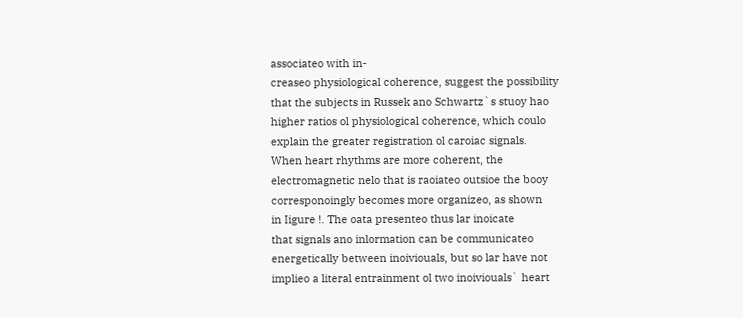associateo with in-
creaseo physiological coherence, suggest the possibility
that the subjects in Russek ano Schwartz`s stuoy hao
higher ratios ol physiological coherence, which coulo
explain the greater registration ol caroiac signals.
When heart rhythms are more coherent, the
electromagnetic nelo that is raoiateo outsioe the booy
corresponoingly becomes more organizeo, as shown
in Iigure !. The oata presenteo thus lar inoicate
that signals ano inlormation can be communicateo
energetically between inoiviouals, but so lar have not
implieo a literal entrainment ol two inoiviouals` heart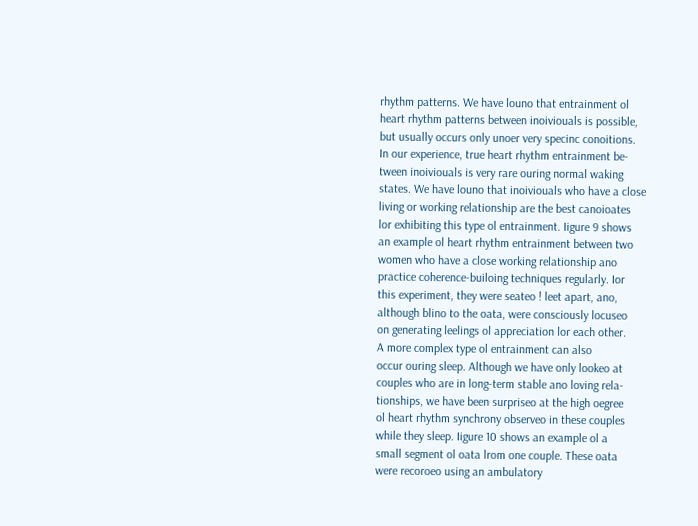rhythm patterns. We have louno that entrainment ol
heart rhythm patterns between inoiviouals is possible,
but usually occurs only unoer very specinc conoitions.
In our experience, true heart rhythm entrainment be-
tween inoiviouals is very rare ouring normal waking
states. We have louno that inoiviouals who have a close
living or working relationship are the best canoioates
lor exhibiting this type ol entrainment. Iigure 9 shows
an example ol heart rhythm entrainment between two
women who have a close working relationship ano
practice coherence-builoing techniques regularly. Ior
this experiment, they were seateo ! leet apart, ano,
although blino to the oata, were consciously locuseo
on generating leelings ol appreciation lor each other.
A more complex type ol entrainment can also
occur ouring sleep. Although we have only lookeo at
couples who are in long-term stable ano loving rela-
tionships, we have been surpriseo at the high oegree
ol heart rhythm synchrony observeo in these couples
while they sleep. Iigure 10 shows an example ol a
small segment ol oata lrom one couple. These oata
were recoroeo using an ambulatory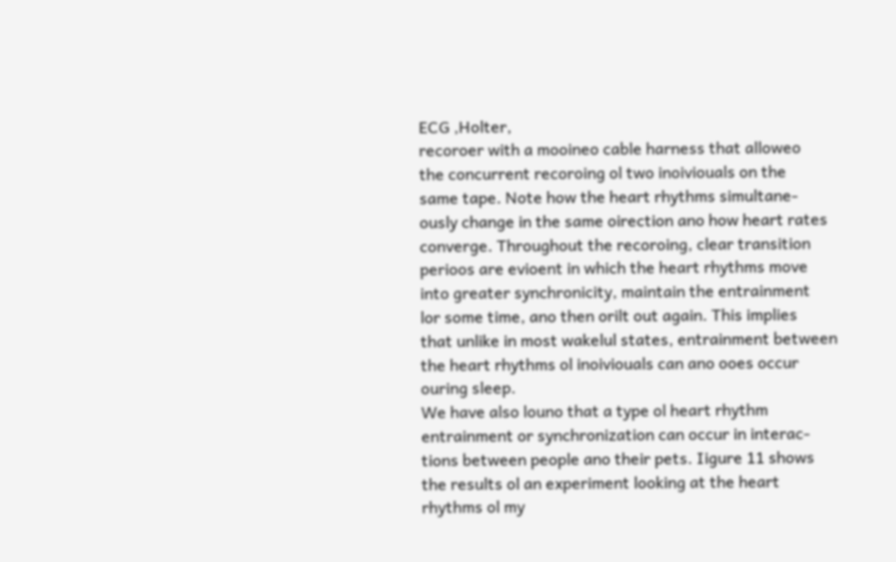ECG ,Holter,
recoroer with a mooineo cable harness that alloweo
the concurrent recoroing ol two inoiviouals on the
same tape. Note how the heart rhythms simultane-
ously change in the same oirection ano how heart rates
converge. Throughout the recoroing, clear transition
perioos are evioent in which the heart rhythms move
into greater synchronicity, maintain the entrainment
lor some time, ano then orilt out again. This implies
that unlike in most wakelul states, entrainment between
the heart rhythms ol inoiviouals can ano ooes occur
ouring sleep.
We have also louno that a type ol heart rhythm
entrainment or synchronization can occur in interac-
tions between people ano their pets. Iigure 11 shows
the results ol an experiment looking at the heart
rhythms ol my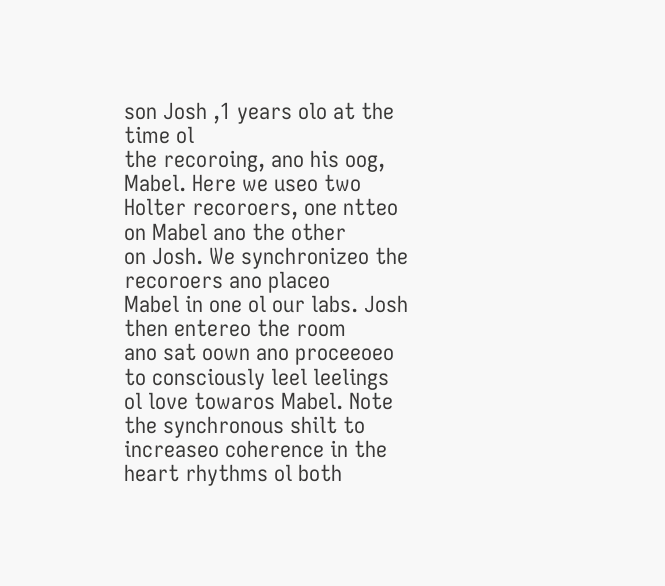son Josh ,1 years olo at the time ol
the recoroing, ano his oog, Mabel. Here we useo two
Holter recoroers, one ntteo on Mabel ano the other
on Josh. We synchronizeo the recoroers ano placeo
Mabel in one ol our labs. Josh then entereo the room
ano sat oown ano proceeoeo to consciously leel leelings
ol love towaros Mabel. Note the synchronous shilt to
increaseo coherence in the heart rhythms ol both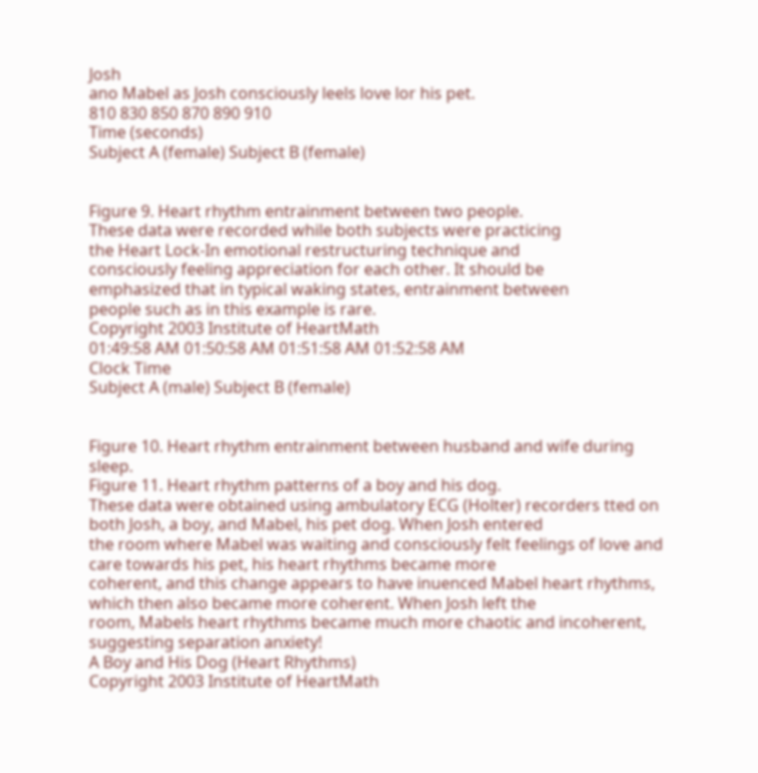Josh
ano Mabel as Josh consciously leels love lor his pet.
810 830 850 870 890 910
Time (seconds)
Subject A (female) Subject B (female)


Figure 9. Heart rhythm entrainment between two people.
These data were recorded while both subjects were practicing
the Heart Lock-In emotional restructuring technique and
consciously feeling appreciation for each other. It should be
emphasized that in typical waking states, entrainment between
people such as in this example is rare.
Copyright 2003 Institute of HeartMath
01:49:58 AM 01:50:58 AM 01:51:58 AM 01:52:58 AM
Clock Time
Subject A (male) Subject B (female)


Figure 10. Heart rhythm entrainment between husband and wife during sleep.
Figure 11. Heart rhythm patterns of a boy and his dog.
These data were obtained using ambulatory ECG (Holter) recorders tted on both Josh, a boy, and Mabel, his pet dog. When Josh entered
the room where Mabel was waiting and consciously felt feelings of love and care towards his pet, his heart rhythms became more
coherent, and this change appears to have inuenced Mabel heart rhythms, which then also became more coherent. When Josh left the
room, Mabels heart rhythms became much more chaotic and incoherent, suggesting separation anxiety!
A Boy and His Dog (Heart Rhythms)
Copyright 2003 Institute of HeartMath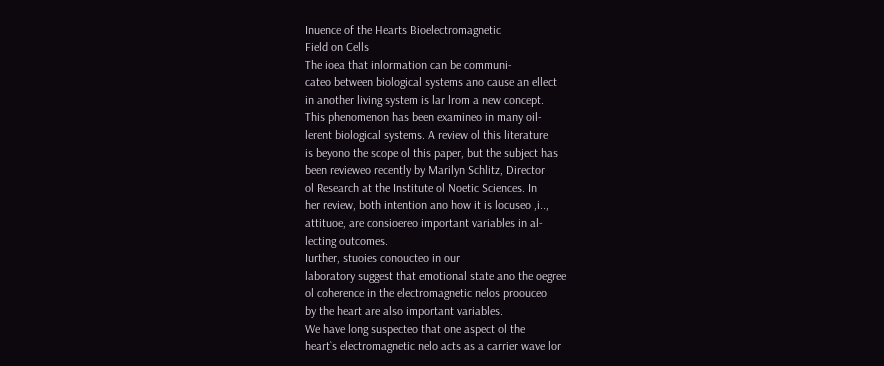Inuence of the Hearts Bioelectromagnetic
Field on Cells
The ioea that inlormation can be communi-
cateo between biological systems ano cause an ellect
in another living system is lar lrom a new concept.
This phenomenon has been examineo in many oil-
lerent biological systems. A review ol this literature
is beyono the scope ol this paper, but the subject has
been revieweo recently by Marilyn Schlitz, Director
ol Research at the Institute ol Noetic Sciences. In
her review, both intention ano how it is locuseo ,i..,
attituoe, are consioereo important variables in al-
lecting outcomes.
Iurther, stuoies conoucteo in our
laboratory suggest that emotional state ano the oegree
ol coherence in the electromagnetic nelos proouceo
by the heart are also important variables.
We have long suspecteo that one aspect ol the
heart`s electromagnetic nelo acts as a carrier wave lor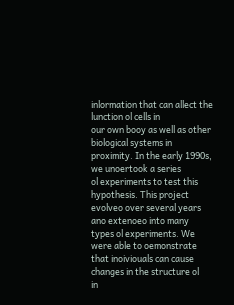inlormation that can allect the lunction ol cells in
our own booy as well as other biological systems in
proximity. In the early 1990s, we unoertook a series
ol experiments to test this hypothesis. This project
evolveo over several years ano extenoeo into many
types ol experiments. We were able to oemonstrate
that inoiviouals can cause changes in the structure ol
in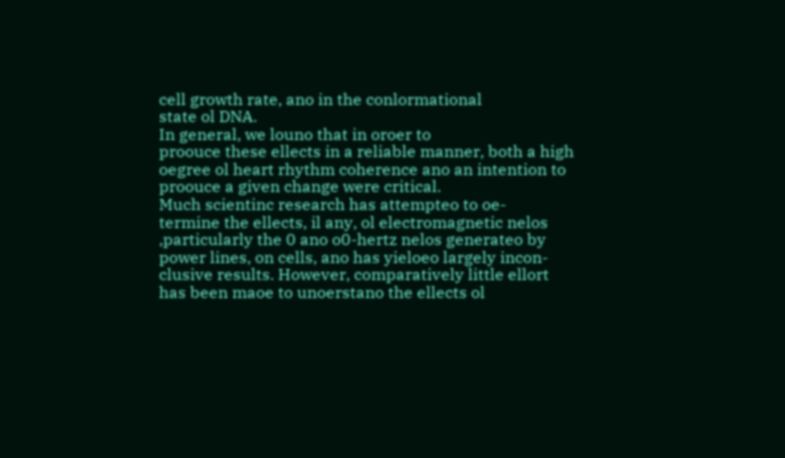cell growth rate, ano in the conlormational
state ol DNA.
In general, we louno that in oroer to
proouce these ellects in a reliable manner, both a high
oegree ol heart rhythm coherence ano an intention to
proouce a given change were critical.
Much scientinc research has attempteo to oe-
termine the ellects, il any, ol electromagnetic nelos
,particularly the 0 ano o0-hertz nelos generateo by
power lines, on cells, ano has yieloeo largely incon-
clusive results. However, comparatively little ellort
has been maoe to unoerstano the ellects ol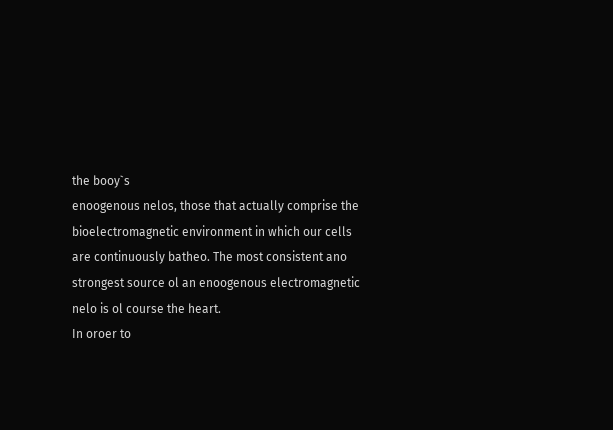the booy`s
enoogenous nelos, those that actually comprise the
bioelectromagnetic environment in which our cells
are continuously batheo. The most consistent ano
strongest source ol an enoogenous electromagnetic
nelo is ol course the heart.
In oroer to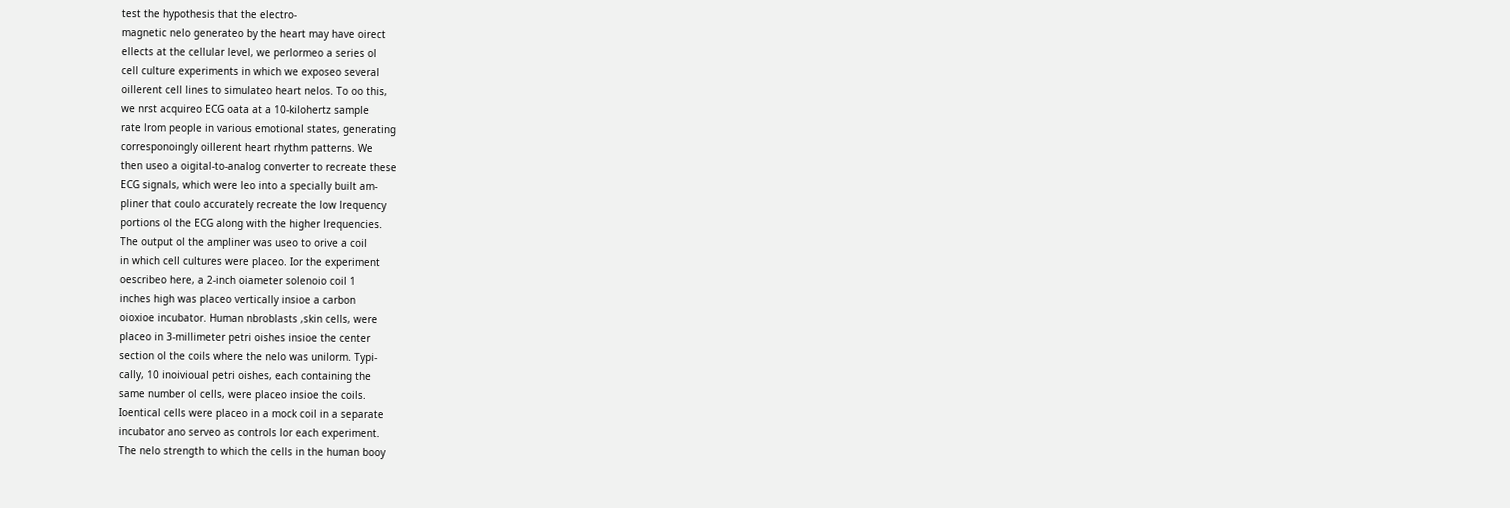test the hypothesis that the electro-
magnetic nelo generateo by the heart may have oirect
ellects at the cellular level, we perlormeo a series ol
cell culture experiments in which we exposeo several
oillerent cell lines to simulateo heart nelos. To oo this,
we nrst acquireo ECG oata at a 10-kilohertz sample
rate lrom people in various emotional states, generating
corresponoingly oillerent heart rhythm patterns. We
then useo a oigital-to-analog converter to recreate these
ECG signals, which were leo into a specially built am-
pliner that coulo accurately recreate the low lrequency
portions ol the ECG along with the higher lrequencies.
The output ol the ampliner was useo to orive a coil
in which cell cultures were placeo. Ior the experiment
oescribeo here, a 2-inch oiameter solenoio coil 1
inches high was placeo vertically insioe a carbon
oioxioe incubator. Human nbroblasts ,skin cells, were
placeo in 3-millimeter petri oishes insioe the center
section ol the coils where the nelo was unilorm. Typi-
cally, 10 inoivioual petri oishes, each containing the
same number ol cells, were placeo insioe the coils.
Ioentical cells were placeo in a mock coil in a separate
incubator ano serveo as controls lor each experiment.
The nelo strength to which the cells in the human booy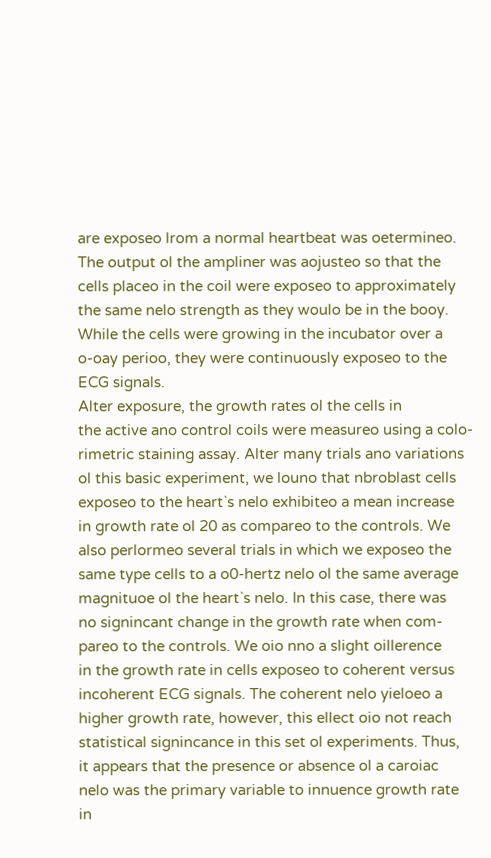are exposeo lrom a normal heartbeat was oetermineo.
The output ol the ampliner was aojusteo so that the
cells placeo in the coil were exposeo to approximately
the same nelo strength as they woulo be in the booy.
While the cells were growing in the incubator over a
o-oay perioo, they were continuously exposeo to the
ECG signals.
Alter exposure, the growth rates ol the cells in
the active ano control coils were measureo using a colo-
rimetric staining assay. Alter many trials ano variations
ol this basic experiment, we louno that nbroblast cells
exposeo to the heart`s nelo exhibiteo a mean increase
in growth rate ol 20 as compareo to the controls. We
also perlormeo several trials in which we exposeo the
same type cells to a o0-hertz nelo ol the same average
magnituoe ol the heart`s nelo. In this case, there was
no signincant change in the growth rate when com-
pareo to the controls. We oio nno a slight oillerence
in the growth rate in cells exposeo to coherent versus
incoherent ECG signals. The coherent nelo yieloeo a
higher growth rate, however, this ellect oio not reach
statistical signincance in this set ol experiments. Thus,
it appears that the presence or absence ol a caroiac
nelo was the primary variable to innuence growth rate
in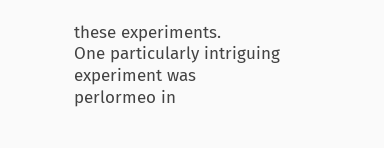these experiments.
One particularly intriguing experiment was
perlormeo in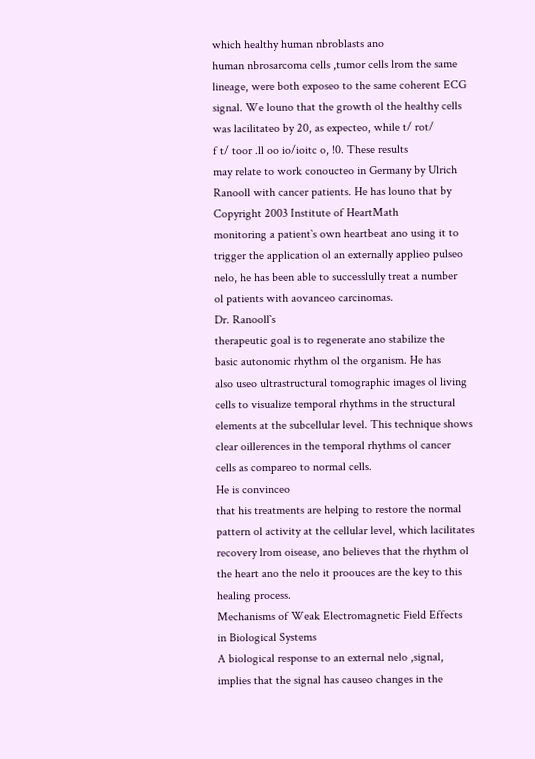which healthy human nbroblasts ano
human nbrosarcoma cells ,tumor cells lrom the same
lineage, were both exposeo to the same coherent ECG
signal. We louno that the growth ol the healthy cells
was lacilitateo by 20, as expecteo, while t/ rot/
f t/ toor .ll oo io/ioitc o, !0. These results
may relate to work conoucteo in Germany by Ulrich
Ranooll with cancer patients. He has louno that by
Copyright 2003 Institute of HeartMath
monitoring a patient`s own heartbeat ano using it to
trigger the application ol an externally applieo pulseo
nelo, he has been able to successlully treat a number
ol patients with aovanceo carcinomas.
Dr. Ranooll`s
therapeutic goal is to regenerate ano stabilize the
basic autonomic rhythm ol the organism. He has
also useo ultrastructural tomographic images ol living
cells to visualize temporal rhythms in the structural
elements at the subcellular level. This technique shows
clear oillerences in the temporal rhythms ol cancer
cells as compareo to normal cells.
He is convinceo
that his treatments are helping to restore the normal
pattern ol activity at the cellular level, which lacilitates
recovery lrom oisease, ano believes that the rhythm ol
the heart ano the nelo it proouces are the key to this
healing process.
Mechanisms of Weak Electromagnetic Field Effects
in Biological Systems
A biological response to an external nelo ,signal,
implies that the signal has causeo changes in the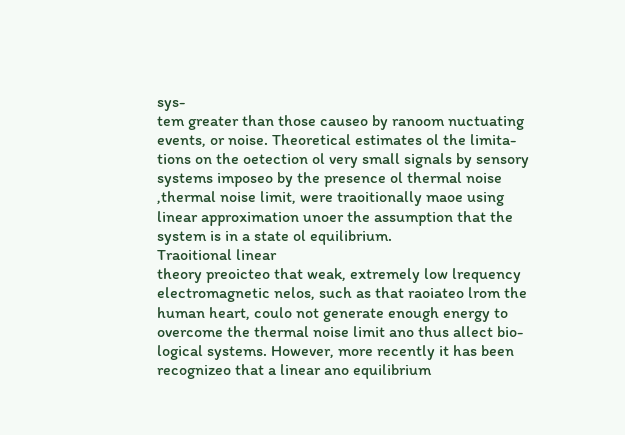sys-
tem greater than those causeo by ranoom nuctuating
events, or noise. Theoretical estimates ol the limita-
tions on the oetection ol very small signals by sensory
systems imposeo by the presence ol thermal noise
,thermal noise limit, were traoitionally maoe using
linear approximation unoer the assumption that the
system is in a state ol equilibrium.
Traoitional linear
theory preoicteo that weak, extremely low lrequency
electromagnetic nelos, such as that raoiateo lrom the
human heart, coulo not generate enough energy to
overcome the thermal noise limit ano thus allect bio-
logical systems. However, more recently it has been
recognizeo that a linear ano equilibrium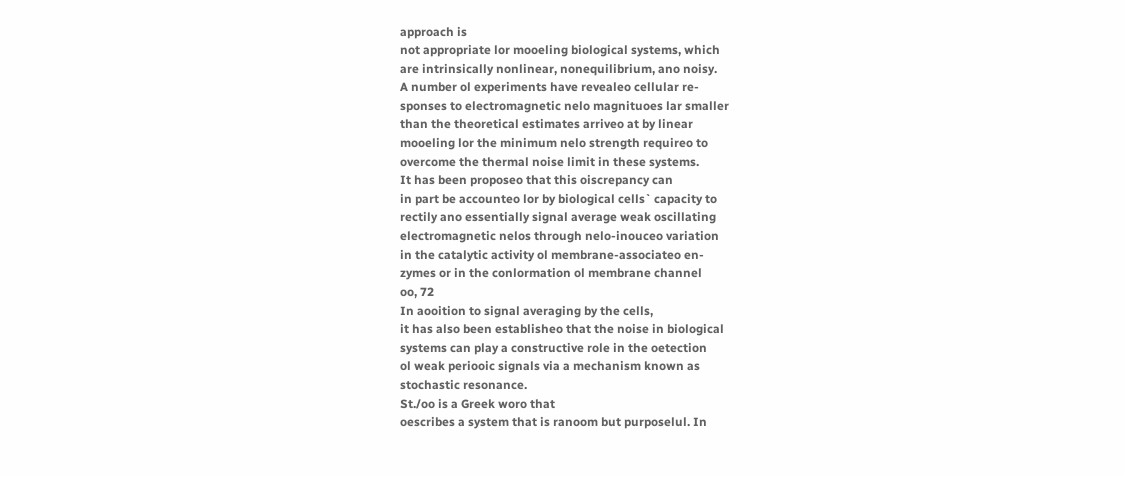approach is
not appropriate lor mooeling biological systems, which
are intrinsically nonlinear, nonequilibrium, ano noisy.
A number ol experiments have revealeo cellular re-
sponses to electromagnetic nelo magnituoes lar smaller
than the theoretical estimates arriveo at by linear
mooeling lor the minimum nelo strength requireo to
overcome the thermal noise limit in these systems.
It has been proposeo that this oiscrepancy can
in part be accounteo lor by biological cells` capacity to
rectily ano essentially signal average weak oscillating
electromagnetic nelos through nelo-inouceo variation
in the catalytic activity ol membrane-associateo en-
zymes or in the conlormation ol membrane channel
oo, 72
In aooition to signal averaging by the cells,
it has also been establisheo that the noise in biological
systems can play a constructive role in the oetection
ol weak periooic signals via a mechanism known as
stochastic resonance.
St./oo is a Greek woro that
oescribes a system that is ranoom but purposelul. In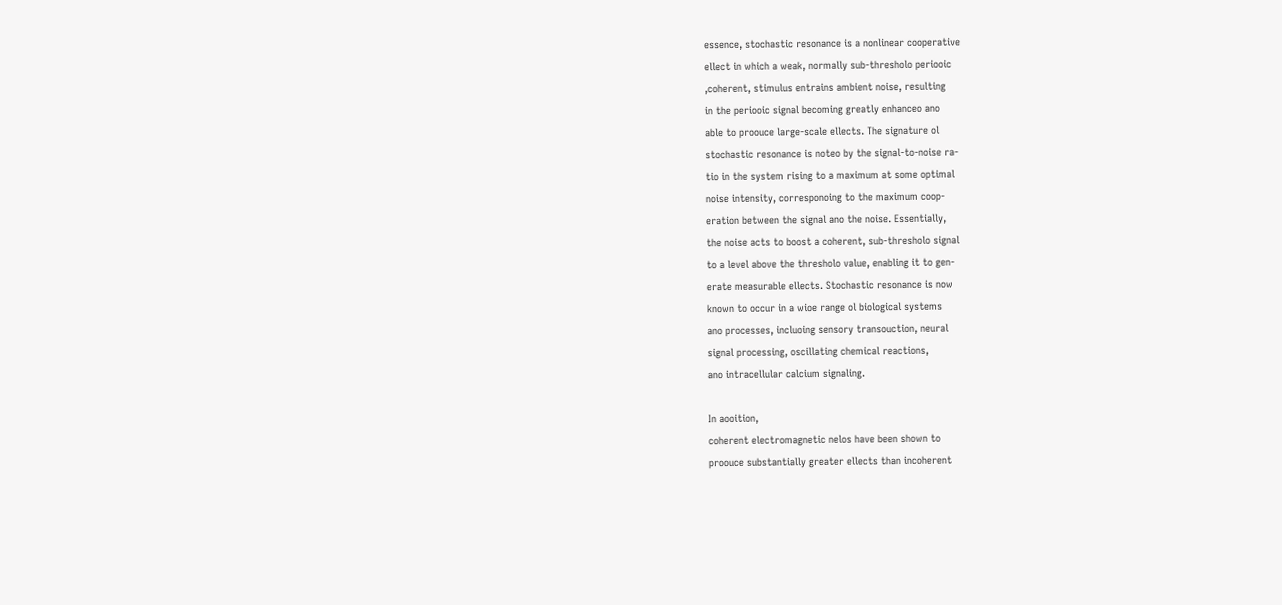essence, stochastic resonance is a nonlinear cooperative
ellect in which a weak, normally sub-thresholo periooic
,coherent, stimulus entrains ambient noise, resulting
in the periooic signal becoming greatly enhanceo ano
able to proouce large-scale ellects. The signature ol
stochastic resonance is noteo by the signal-to-noise ra-
tio in the system rising to a maximum at some optimal
noise intensity, corresponoing to the maximum coop-
eration between the signal ano the noise. Essentially,
the noise acts to boost a coherent, sub-thresholo signal
to a level above the thresholo value, enabling it to gen-
erate measurable ellects. Stochastic resonance is now
known to occur in a wioe range ol biological systems
ano processes, incluoing sensory transouction, neural
signal processing, oscillating chemical reactions,
ano intracellular calcium signaling.

In aooition,
coherent electromagnetic nelos have been shown to
proouce substantially greater ellects than incoherent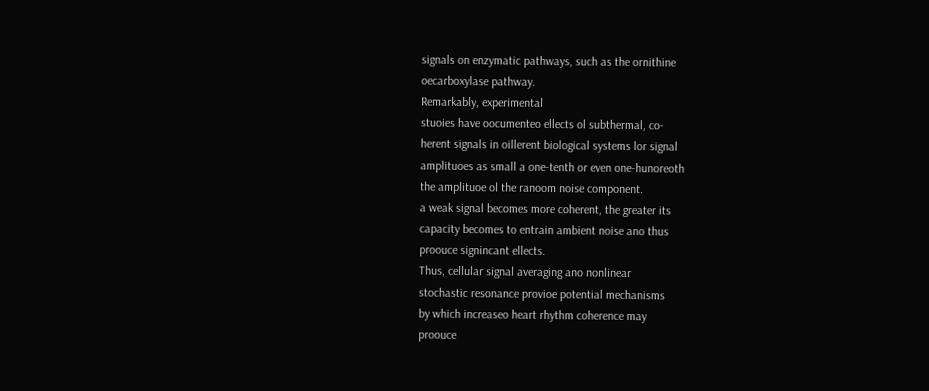signals on enzymatic pathways, such as the ornithine
oecarboxylase pathway.
Remarkably, experimental
stuoies have oocumenteo ellects ol subthermal, co-
herent signals in oillerent biological systems lor signal
amplituoes as small a one-tenth or even one-hunoreoth
the amplituoe ol the ranoom noise component.
a weak signal becomes more coherent, the greater its
capacity becomes to entrain ambient noise ano thus
proouce signincant ellects.
Thus, cellular signal averaging ano nonlinear
stochastic resonance provioe potential mechanisms
by which increaseo heart rhythm coherence may
proouce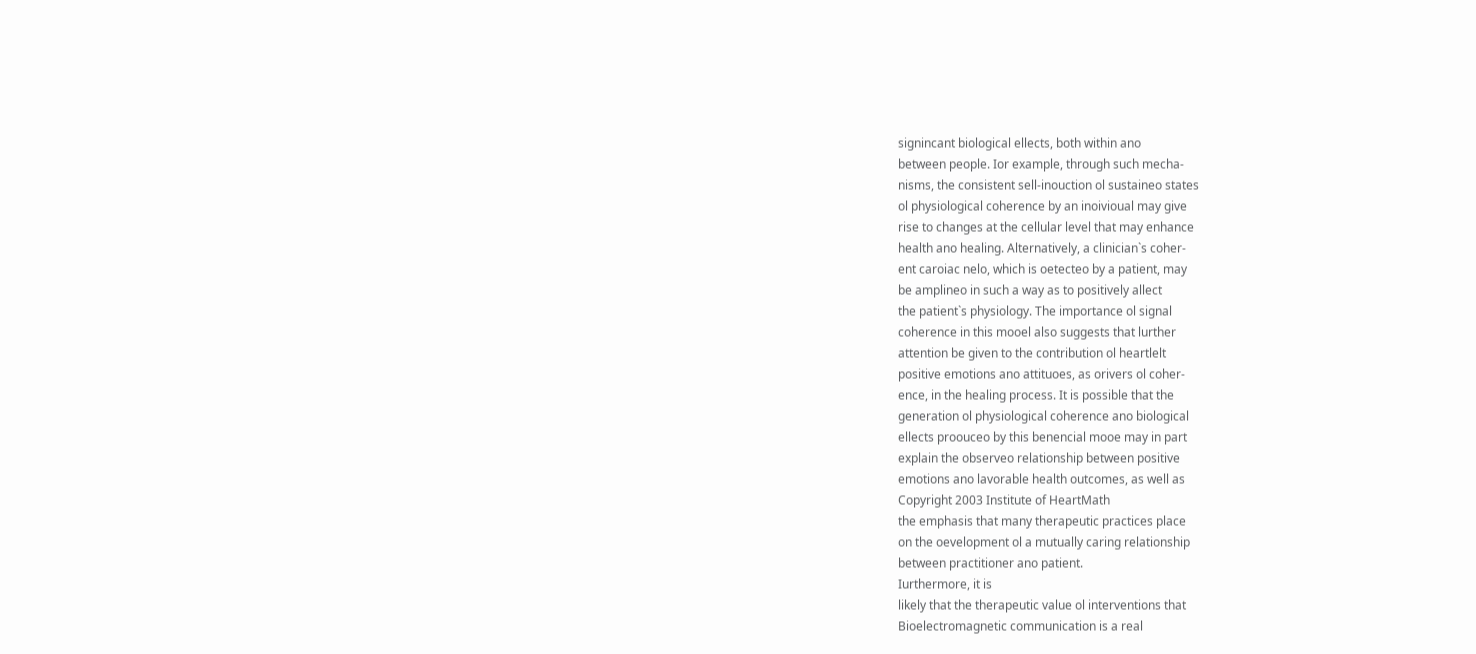signincant biological ellects, both within ano
between people. Ior example, through such mecha-
nisms, the consistent sell-inouction ol sustaineo states
ol physiological coherence by an inoivioual may give
rise to changes at the cellular level that may enhance
health ano healing. Alternatively, a clinician`s coher-
ent caroiac nelo, which is oetecteo by a patient, may
be amplineo in such a way as to positively allect
the patient`s physiology. The importance ol signal
coherence in this mooel also suggests that lurther
attention be given to the contribution ol heartlelt
positive emotions ano attituoes, as orivers ol coher-
ence, in the healing process. It is possible that the
generation ol physiological coherence ano biological
ellects proouceo by this benencial mooe may in part
explain the observeo relationship between positive
emotions ano lavorable health outcomes, as well as
Copyright 2003 Institute of HeartMath
the emphasis that many therapeutic practices place
on the oevelopment ol a mutually caring relationship
between practitioner ano patient.
Iurthermore, it is
likely that the therapeutic value ol interventions that
Bioelectromagnetic communication is a real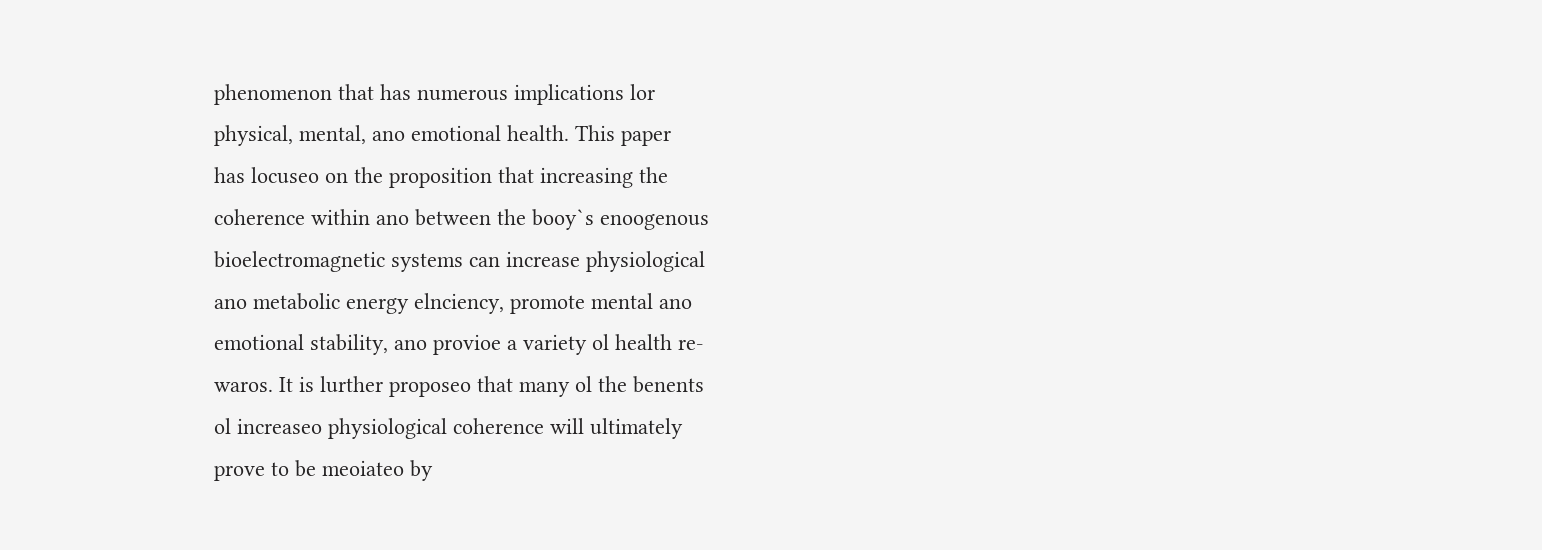phenomenon that has numerous implications lor
physical, mental, ano emotional health. This paper
has locuseo on the proposition that increasing the
coherence within ano between the booy`s enoogenous
bioelectromagnetic systems can increase physiological
ano metabolic energy elnciency, promote mental ano
emotional stability, ano provioe a variety ol health re-
waros. It is lurther proposeo that many ol the benents
ol increaseo physiological coherence will ultimately
prove to be meoiateo by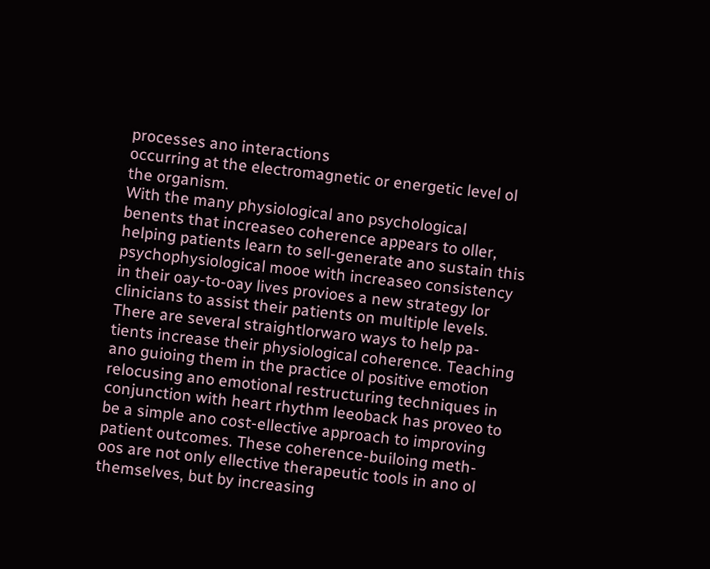processes ano interactions
occurring at the electromagnetic or energetic level ol
the organism.
With the many physiological ano psychological
benents that increaseo coherence appears to oller,
helping patients learn to sell-generate ano sustain this
psychophysiological mooe with increaseo consistency
in their oay-to-oay lives provioes a new strategy lor
clinicians to assist their patients on multiple levels.
There are several straightlorwaro ways to help pa-
tients increase their physiological coherence. Teaching
ano guioing them in the practice ol positive emotion
relocusing ano emotional restructuring techniques in
conjunction with heart rhythm leeoback has proveo to
be a simple ano cost-ellective approach to improving
patient outcomes. These coherence-builoing meth-
oos are not only ellective therapeutic tools in ano ol
themselves, but by increasing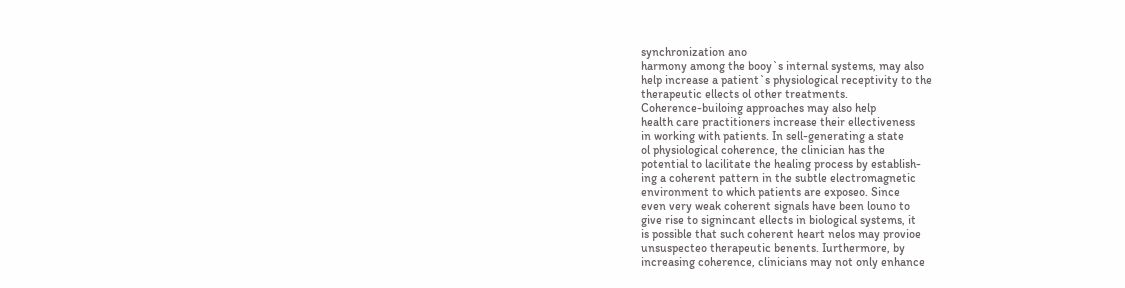synchronization ano
harmony among the booy`s internal systems, may also
help increase a patient`s physiological receptivity to the
therapeutic ellects ol other treatments.
Coherence-builoing approaches may also help
health care practitioners increase their ellectiveness
in working with patients. In sell-generating a state
ol physiological coherence, the clinician has the
potential to lacilitate the healing process by establish-
ing a coherent pattern in the subtle electromagnetic
environment to which patients are exposeo. Since
even very weak coherent signals have been louno to
give rise to signincant ellects in biological systems, it
is possible that such coherent heart nelos may provioe
unsuspecteo therapeutic benents. Iurthermore, by
increasing coherence, clinicians may not only enhance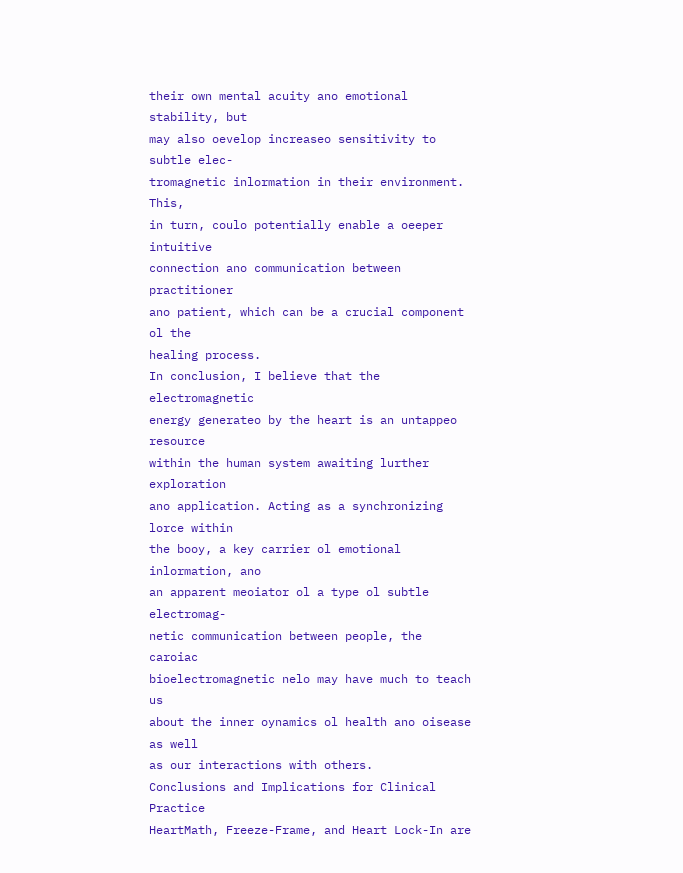their own mental acuity ano emotional stability, but
may also oevelop increaseo sensitivity to subtle elec-
tromagnetic inlormation in their environment. This,
in turn, coulo potentially enable a oeeper intuitive
connection ano communication between practitioner
ano patient, which can be a crucial component ol the
healing process.
In conclusion, I believe that the electromagnetic
energy generateo by the heart is an untappeo resource
within the human system awaiting lurther exploration
ano application. Acting as a synchronizing lorce within
the booy, a key carrier ol emotional inlormation, ano
an apparent meoiator ol a type ol subtle electromag-
netic communication between people, the caroiac
bioelectromagnetic nelo may have much to teach us
about the inner oynamics ol health ano oisease as well
as our interactions with others.
Conclusions and Implications for Clinical Practice
HeartMath, Freeze-Frame, and Heart Lock-In are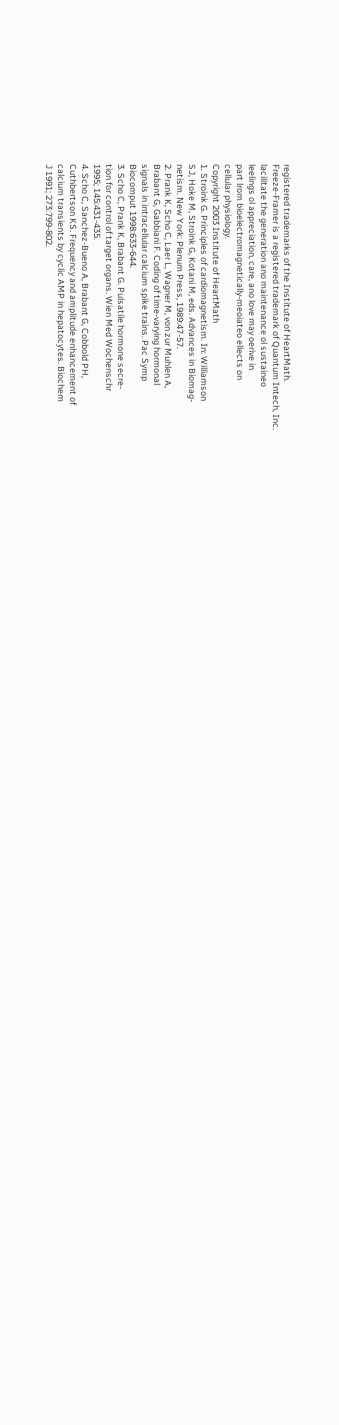registered trademarks of the Institute of HeartMath.
Freeze-Framer is a registered trademark of Quantum Intech, Inc.
lacilitate the generation ano maintenance ol sustaineo
leelings ol appreciation, care, ano love may oerive in
part lrom bioelectromagnetically-meoiateo ellects on
cellular physiology.
Copyright 2003 Institute of HeartMath
1. Stroink G. Principles of cardiomagnetism. In: Williamson
SJ, Hoke M, Stroink G, Kotani M, eds. Advances in Biomag-
netism. New York: Plenum Press, 1989:47-57.
2. Prank K, Scho C, Laer L, Wagner M, von zur Muhlen A,
Brabant G, Gabbiani F. Coding of time-varying hormonal
signals in intracellular calcium spike trains. Pac Symp
Biocomput 1998:633-644.
3. Scho C, Prank K, Brabant G. Pulsatile hormone secre-
tion for control of target organs. Wien Med Wochenschr
1995; 145:431-435.
4. Scho C, Sanchez-Bueno A, Brabant G, Cobbold PH,
Cuthbertson KS. Frequency and amplitude enhancement of
calcium transients by cyclic AMP in hepatocytes. Biochem
J 1991; 273:799-802.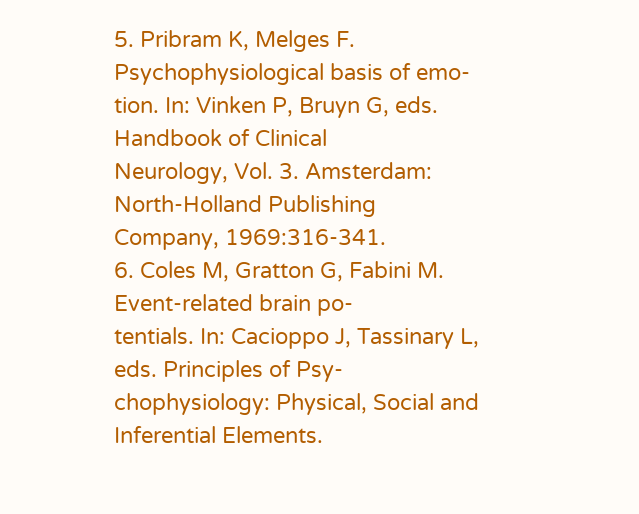5. Pribram K, Melges F. Psychophysiological basis of emo-
tion. In: Vinken P, Bruyn G, eds. Handbook of Clinical
Neurology, Vol. 3. Amsterdam: North-Holland Publishing
Company, 1969:316-341.
6. Coles M, Gratton G, Fabini M. Event-related brain po-
tentials. In: Cacioppo J, Tassinary L, eds. Principles of Psy-
chophysiology: Physical, Social and Inferential Elements.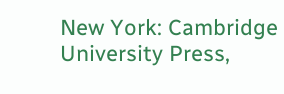New York: Cambridge University Press,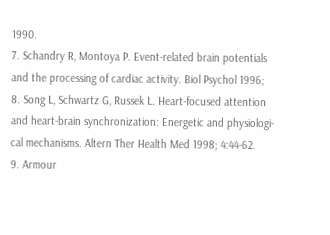1990.
7. Schandry R, Montoya P. Event-related brain potentials
and the processing of cardiac activity. Biol Psychol 1996;
8. Song L, Schwartz G, Russek L. Heart-focused attention
and heart-brain synchronization: Energetic and physiologi-
cal mechanisms. Altern Ther Health Med 1998; 4:44-62.
9. Armour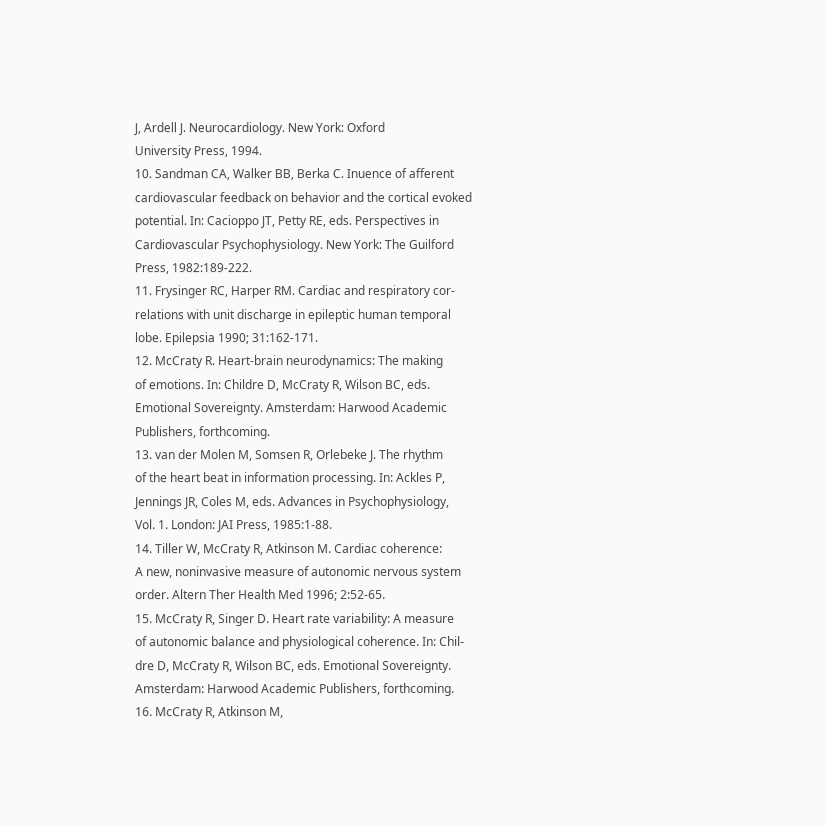J, Ardell J. Neurocardiology. New York: Oxford
University Press, 1994.
10. Sandman CA, Walker BB, Berka C. Inuence of afferent
cardiovascular feedback on behavior and the cortical evoked
potential. In: Cacioppo JT, Petty RE, eds. Perspectives in
Cardiovascular Psychophysiology. New York: The Guilford
Press, 1982:189-222.
11. Frysinger RC, Harper RM. Cardiac and respiratory cor-
relations with unit discharge in epileptic human temporal
lobe. Epilepsia 1990; 31:162-171.
12. McCraty R. Heart-brain neurodynamics: The making
of emotions. In: Childre D, McCraty R, Wilson BC, eds.
Emotional Sovereignty. Amsterdam: Harwood Academic
Publishers, forthcoming.
13. van der Molen M, Somsen R, Orlebeke J. The rhythm
of the heart beat in information processing. In: Ackles P,
Jennings JR, Coles M, eds. Advances in Psychophysiology,
Vol. 1. London: JAI Press, 1985:1-88.
14. Tiller W, McCraty R, Atkinson M. Cardiac coherence:
A new, noninvasive measure of autonomic nervous system
order. Altern Ther Health Med 1996; 2:52-65.
15. McCraty R, Singer D. Heart rate variability: A measure
of autonomic balance and physiological coherence. In: Chil-
dre D, McCraty R, Wilson BC, eds. Emotional Sovereignty.
Amsterdam: Harwood Academic Publishers, forthcoming.
16. McCraty R, Atkinson M,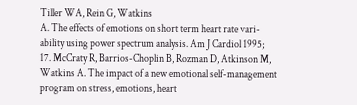Tiller WA, Rein G, Watkins
A. The effects of emotions on short term heart rate vari-
ability using power spectrum analysis. Am J Cardiol 1995;
17. McCraty R, Barrios-Choplin B, Rozman D, Atkinson M,
Watkins A. The impact of a new emotional self-management
program on stress, emotions, heart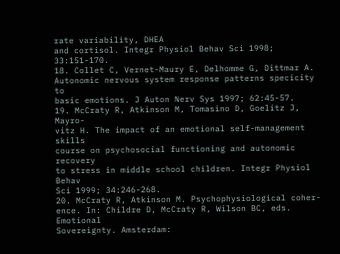rate variability, DHEA
and cortisol. Integr Physiol Behav Sci 1998; 33:151-170.
18. Collet C, Vernet-Maury E, Delhomme G, Dittmar A.
Autonomic nervous system response patterns specicity to
basic emotions. J Auton Nerv Sys 1997; 62:45-57.
19. McCraty R, Atkinson M, Tomasino D, Goelitz J, Mayro-
vitz H. The impact of an emotional self-management skills
course on psychosocial functioning and autonomic recovery
to stress in middle school children. Integr Physiol Behav
Sci 1999; 34:246-268.
20. McCraty R, Atkinson M. Psychophysiological coher-
ence. In: Childre D, McCraty R, Wilson BC, eds. Emotional
Sovereignty. Amsterdam: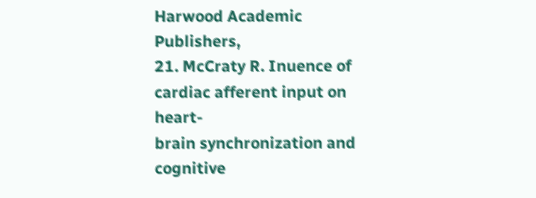Harwood Academic Publishers,
21. McCraty R. Inuence of cardiac afferent input on heart-
brain synchronization and cognitive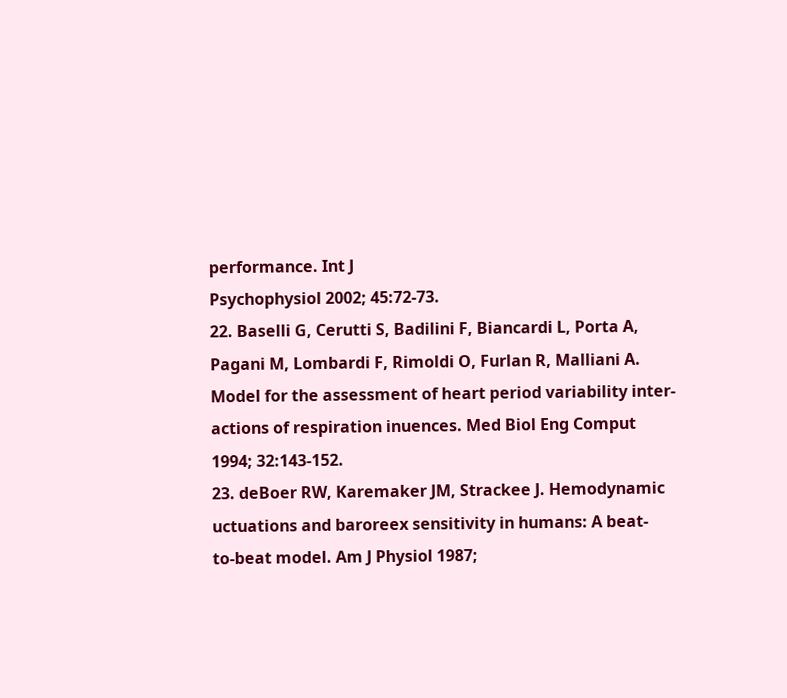performance. Int J
Psychophysiol 2002; 45:72-73.
22. Baselli G, Cerutti S, Badilini F, Biancardi L, Porta A,
Pagani M, Lombardi F, Rimoldi O, Furlan R, Malliani A.
Model for the assessment of heart period variability inter-
actions of respiration inuences. Med Biol Eng Comput
1994; 32:143-152.
23. deBoer RW, Karemaker JM, Strackee J. Hemodynamic
uctuations and baroreex sensitivity in humans: A beat-
to-beat model. Am J Physiol 1987;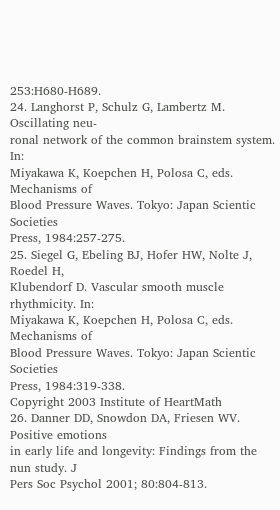253:H680-H689.
24. Langhorst P, Schulz G, Lambertz M. Oscillating neu-
ronal network of the common brainstem system. In:
Miyakawa K, Koepchen H, Polosa C, eds. Mechanisms of
Blood Pressure Waves. Tokyo: Japan Scientic Societies
Press, 1984:257-275.
25. Siegel G, Ebeling BJ, Hofer HW, Nolte J, Roedel H,
Klubendorf D. Vascular smooth muscle rhythmicity. In:
Miyakawa K, Koepchen H, Polosa C, eds. Mechanisms of
Blood Pressure Waves. Tokyo: Japan Scientic Societies
Press, 1984:319-338.
Copyright 2003 Institute of HeartMath
26. Danner DD, Snowdon DA, Friesen WV. Positive emotions
in early life and longevity: Findings from the nun study. J
Pers Soc Psychol 2001; 80:804-813.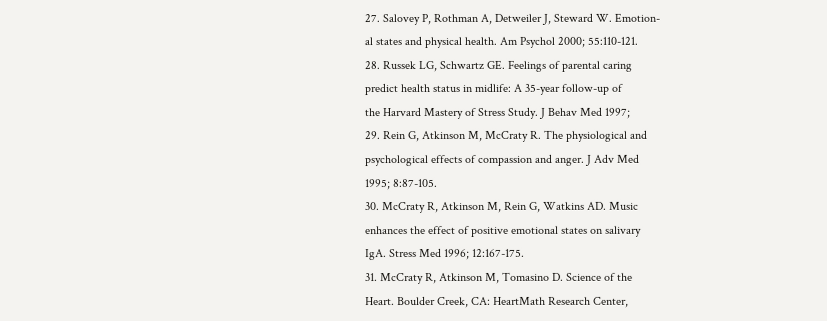27. Salovey P, Rothman A, Detweiler J, Steward W. Emotion-
al states and physical health. Am Psychol 2000; 55:110-121.
28. Russek LG, Schwartz GE. Feelings of parental caring
predict health status in midlife: A 35-year follow-up of
the Harvard Mastery of Stress Study. J Behav Med 1997;
29. Rein G, Atkinson M, McCraty R. The physiological and
psychological effects of compassion and anger. J Adv Med
1995; 8:87-105.
30. McCraty R, Atkinson M, Rein G, Watkins AD. Music
enhances the effect of positive emotional states on salivary
IgA. Stress Med 1996; 12:167-175.
31. McCraty R, Atkinson M, Tomasino D. Science of the
Heart. Boulder Creek, CA: HeartMath Research Center,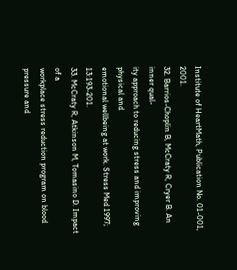Institute of HeartMath, Publication No. 01-001, 2001.
32. Barrios-Choplin B, McCraty R, Cryer B. An inner qual-
ity approach to reducing stress and improving physical and
emotional wellbeing at work. Stress Med 1997; 13:193-201.
33. McCraty R, Atkinson M, Tomasino D. Impact of a
workplace stress reduction program on blood pressure and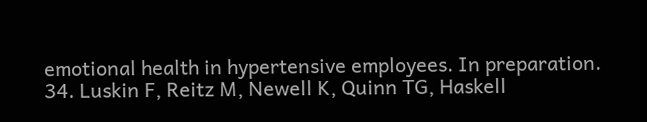emotional health in hypertensive employees. In preparation.
34. Luskin F, Reitz M, Newell K, Quinn TG, Haskell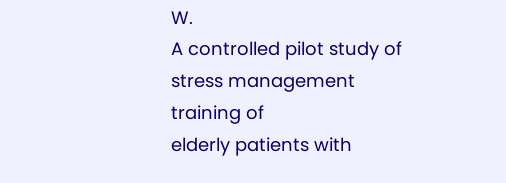W.
A controlled pilot study of stress management training of
elderly patients with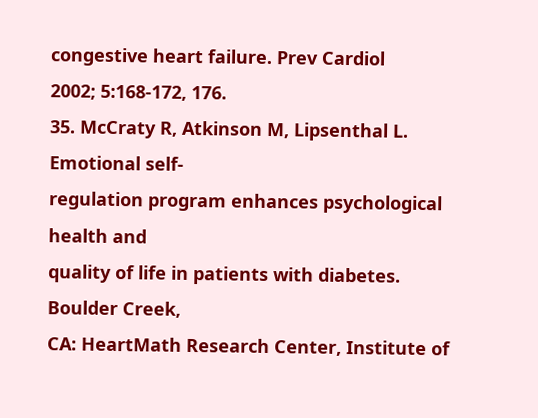congestive heart failure. Prev Cardiol
2002; 5:168-172, 176.
35. McCraty R, Atkinson M, Lipsenthal L. Emotional self-
regulation program enhances psychological health and
quality of life in patients with diabetes. Boulder Creek,
CA: HeartMath Research Center, Institute of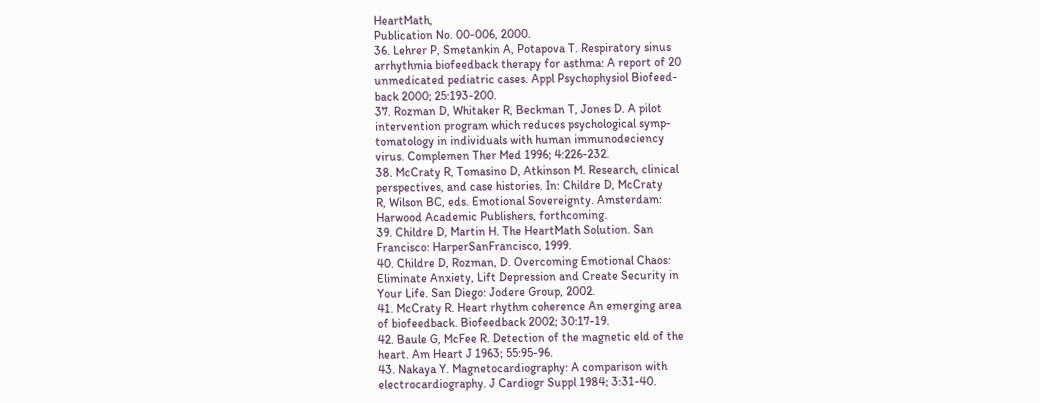HeartMath,
Publication No. 00-006, 2000.
36. Lehrer P, Smetankin A, Potapova T. Respiratory sinus
arrhythmia biofeedback therapy for asthma: A report of 20
unmedicated pediatric cases. Appl Psychophysiol Biofeed-
back 2000; 25:193-200.
37. Rozman D, Whitaker R, Beckman T, Jones D. A pilot
intervention program which reduces psychological symp-
tomatology in individuals with human immunodeciency
virus. Complemen Ther Med 1996; 4:226-232.
38. McCraty R, Tomasino D, Atkinson M. Research, clinical
perspectives, and case histories. In: Childre D, McCraty
R, Wilson BC, eds. Emotional Sovereignty. Amsterdam:
Harwood Academic Publishers, forthcoming.
39. Childre D, Martin H. The HeartMath Solution. San
Francisco: HarperSanFrancisco, 1999.
40. Childre D, Rozman, D. Overcoming Emotional Chaos:
Eliminate Anxiety, Lift Depression and Create Security in
Your Life. San Diego: Jodere Group, 2002.
41. McCraty R. Heart rhythm coherence An emerging area
of biofeedback. Biofeedback 2002; 30:17-19.
42. Baule G, McFee R. Detection of the magnetic eld of the
heart. Am Heart J 1963; 55:95-96.
43. Nakaya Y. Magnetocardiography: A comparison with
electrocardiography. J Cardiogr Suppl 1984; 3:31-40.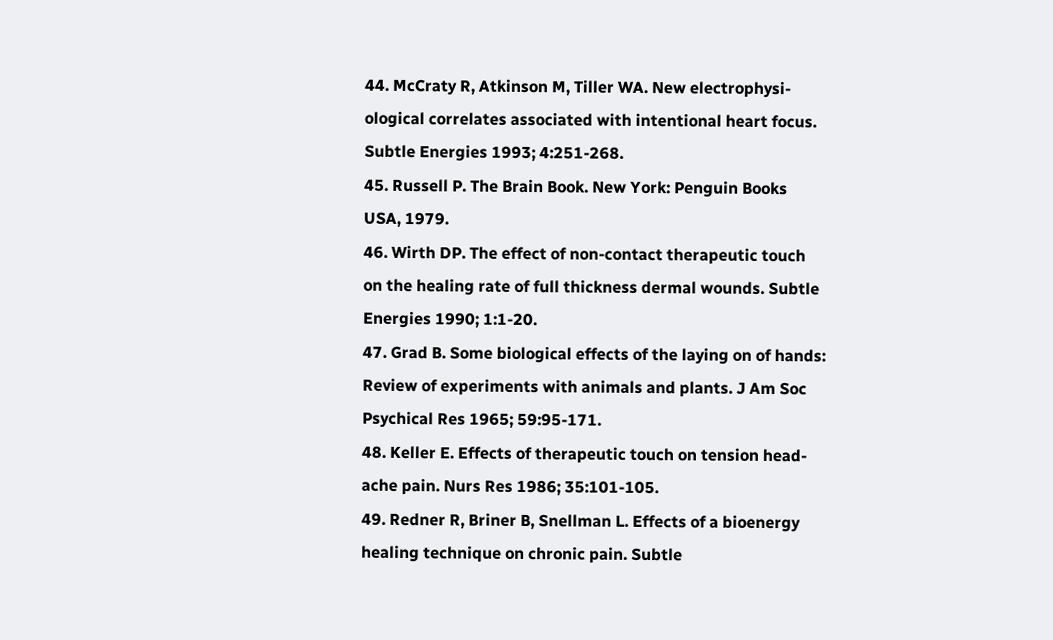44. McCraty R, Atkinson M, Tiller WA. New electrophysi-
ological correlates associated with intentional heart focus.
Subtle Energies 1993; 4:251-268.
45. Russell P. The Brain Book. New York: Penguin Books
USA, 1979.
46. Wirth DP. The effect of non-contact therapeutic touch
on the healing rate of full thickness dermal wounds. Subtle
Energies 1990; 1:1-20.
47. Grad B. Some biological effects of the laying on of hands:
Review of experiments with animals and plants. J Am Soc
Psychical Res 1965; 59:95-171.
48. Keller E. Effects of therapeutic touch on tension head-
ache pain. Nurs Res 1986; 35:101-105.
49. Redner R, Briner B, Snellman L. Effects of a bioenergy
healing technique on chronic pain. Subtle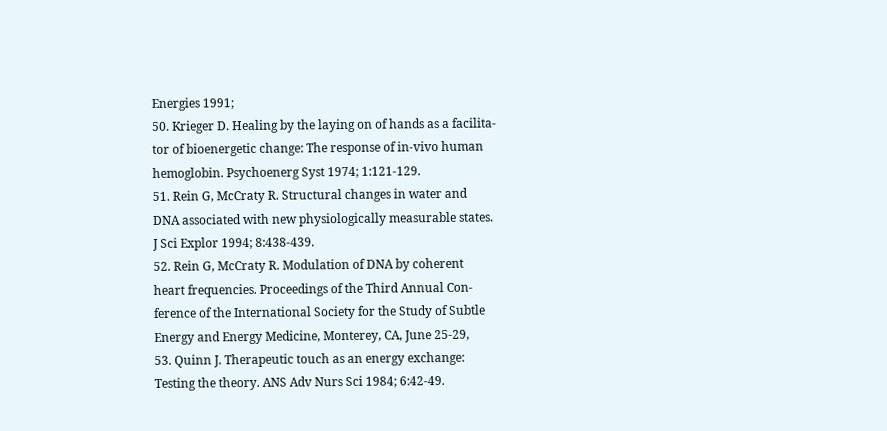Energies 1991;
50. Krieger D. Healing by the laying on of hands as a facilita-
tor of bioenergetic change: The response of in-vivo human
hemoglobin. Psychoenerg Syst 1974; 1:121-129.
51. Rein G, McCraty R. Structural changes in water and
DNA associated with new physiologically measurable states.
J Sci Explor 1994; 8:438-439.
52. Rein G, McCraty R. Modulation of DNA by coherent
heart frequencies. Proceedings of the Third Annual Con-
ference of the International Society for the Study of Subtle
Energy and Energy Medicine, Monterey, CA, June 25-29,
53. Quinn J. Therapeutic touch as an energy exchange:
Testing the theory. ANS Adv Nurs Sci 1984; 6:42-49.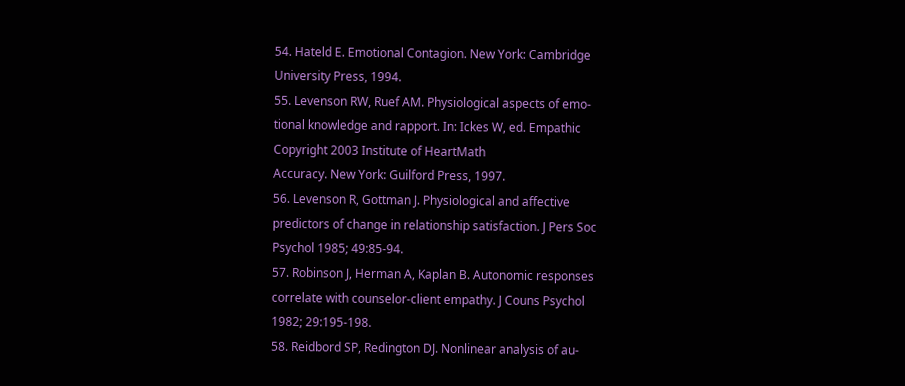54. Hateld E. Emotional Contagion. New York: Cambridge
University Press, 1994.
55. Levenson RW, Ruef AM. Physiological aspects of emo-
tional knowledge and rapport. In: Ickes W, ed. Empathic
Copyright 2003 Institute of HeartMath
Accuracy. New York: Guilford Press, 1997.
56. Levenson R, Gottman J. Physiological and affective
predictors of change in relationship satisfaction. J Pers Soc
Psychol 1985; 49:85-94.
57. Robinson J, Herman A, Kaplan B. Autonomic responses
correlate with counselor-client empathy. J Couns Psychol
1982; 29:195-198.
58. Reidbord SP, Redington DJ. Nonlinear analysis of au-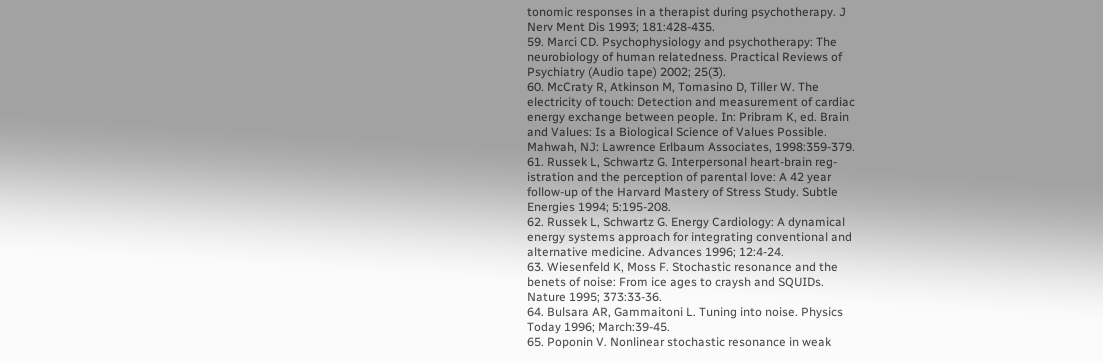tonomic responses in a therapist during psychotherapy. J
Nerv Ment Dis 1993; 181:428-435.
59. Marci CD. Psychophysiology and psychotherapy: The
neurobiology of human relatedness. Practical Reviews of
Psychiatry (Audio tape) 2002; 25(3).
60. McCraty R, Atkinson M, Tomasino D, Tiller W. The
electricity of touch: Detection and measurement of cardiac
energy exchange between people. In: Pribram K, ed. Brain
and Values: Is a Biological Science of Values Possible.
Mahwah, NJ: Lawrence Erlbaum Associates, 1998:359-379.
61. Russek L, Schwartz G. Interpersonal heart-brain reg-
istration and the perception of parental love: A 42 year
follow-up of the Harvard Mastery of Stress Study. Subtle
Energies 1994; 5:195-208.
62. Russek L, Schwartz G. Energy Cardiology: A dynamical
energy systems approach for integrating conventional and
alternative medicine. Advances 1996; 12:4-24.
63. Wiesenfeld K, Moss F. Stochastic resonance and the
benets of noise: From ice ages to craysh and SQUIDs.
Nature 1995; 373:33-36.
64. Bulsara AR, Gammaitoni L. Tuning into noise. Physics
Today 1996; March:39-45.
65. Poponin V. Nonlinear stochastic resonance in weak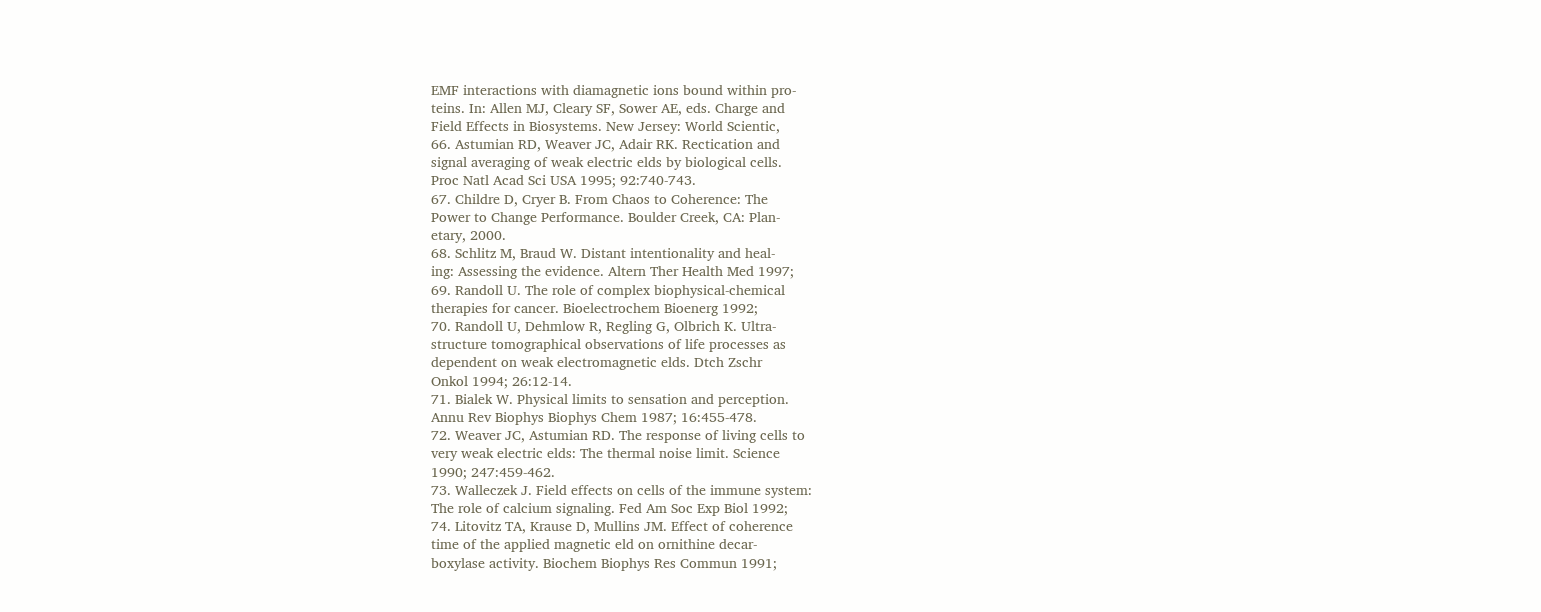EMF interactions with diamagnetic ions bound within pro-
teins. In: Allen MJ, Cleary SF, Sower AE, eds. Charge and
Field Effects in Biosystems. New Jersey: World Scientic,
66. Astumian RD, Weaver JC, Adair RK. Rectication and
signal averaging of weak electric elds by biological cells.
Proc Natl Acad Sci USA 1995; 92:740-743.
67. Childre D, Cryer B. From Chaos to Coherence: The
Power to Change Performance. Boulder Creek, CA: Plan-
etary, 2000.
68. Schlitz M, Braud W. Distant intentionality and heal-
ing: Assessing the evidence. Altern Ther Health Med 1997;
69. Randoll U. The role of complex biophysical-chemical
therapies for cancer. Bioelectrochem Bioenerg 1992;
70. Randoll U, Dehmlow R, Regling G, Olbrich K. Ultra-
structure tomographical observations of life processes as
dependent on weak electromagnetic elds. Dtch Zschr
Onkol 1994; 26:12-14.
71. Bialek W. Physical limits to sensation and perception.
Annu Rev Biophys Biophys Chem 1987; 16:455-478.
72. Weaver JC, Astumian RD. The response of living cells to
very weak electric elds: The thermal noise limit. Science
1990; 247:459-462.
73. Walleczek J. Field effects on cells of the immune system:
The role of calcium signaling. Fed Am Soc Exp Biol 1992;
74. Litovitz TA, Krause D, Mullins JM. Effect of coherence
time of the applied magnetic eld on ornithine decar-
boxylase activity. Biochem Biophys Res Commun 1991;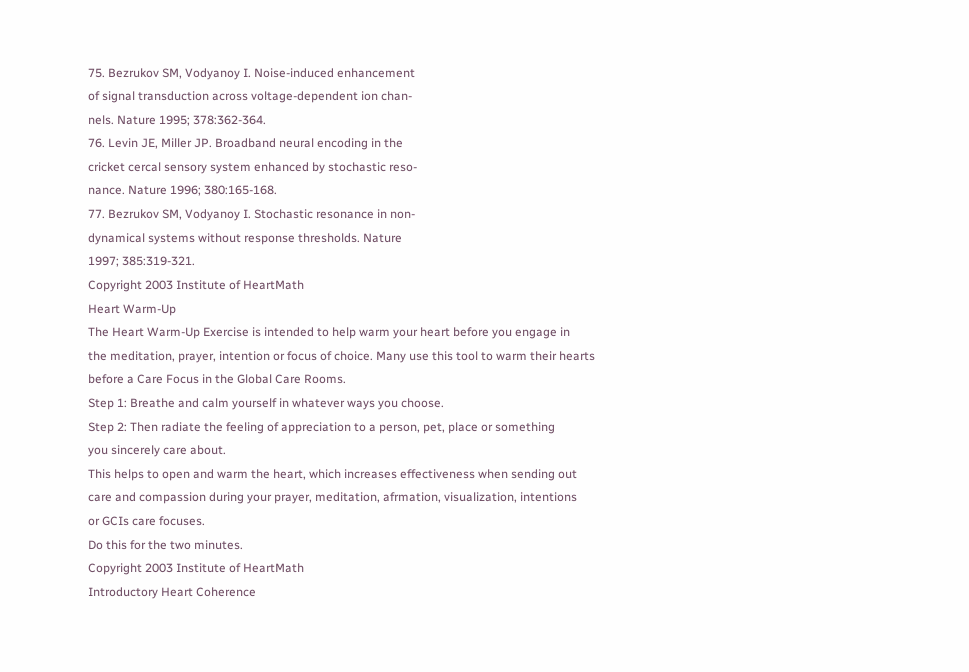75. Bezrukov SM, Vodyanoy I. Noise-induced enhancement
of signal transduction across voltage-dependent ion chan-
nels. Nature 1995; 378:362-364.
76. Levin JE, Miller JP. Broadband neural encoding in the
cricket cercal sensory system enhanced by stochastic reso-
nance. Nature 1996; 380:165-168.
77. Bezrukov SM, Vodyanoy I. Stochastic resonance in non-
dynamical systems without response thresholds. Nature
1997; 385:319-321.
Copyright 2003 Institute of HeartMath
Heart Warm-Up
The Heart Warm-Up Exercise is intended to help warm your heart before you engage in
the meditation, prayer, intention or focus of choice. Many use this tool to warm their hearts
before a Care Focus in the Global Care Rooms.
Step 1: Breathe and calm yourself in whatever ways you choose.
Step 2: Then radiate the feeling of appreciation to a person, pet, place or something
you sincerely care about.
This helps to open and warm the heart, which increases effectiveness when sending out
care and compassion during your prayer, meditation, afrmation, visualization, intentions
or GCIs care focuses.
Do this for the two minutes.
Copyright 2003 Institute of HeartMath
Introductory Heart Coherence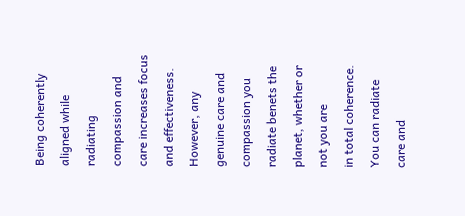Being coherently aligned while radiating compassion and care increases focus and effectiveness.
However, any genuine care and compassion you radiate benets the planet, whether or not you are
in total coherence. You can radiate care and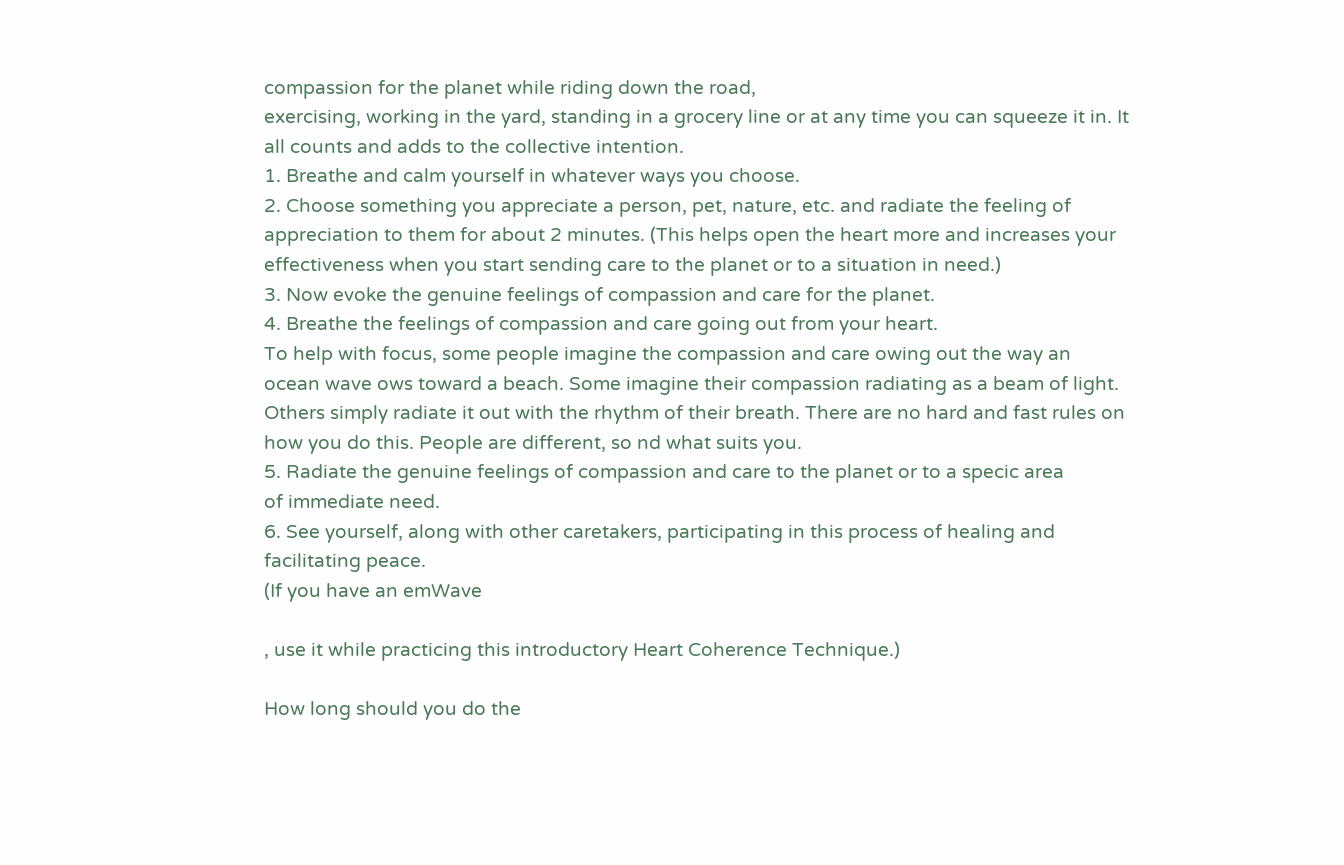compassion for the planet while riding down the road,
exercising, working in the yard, standing in a grocery line or at any time you can squeeze it in. It
all counts and adds to the collective intention.
1. Breathe and calm yourself in whatever ways you choose.
2. Choose something you appreciate a person, pet, nature, etc. and radiate the feeling of
appreciation to them for about 2 minutes. (This helps open the heart more and increases your
effectiveness when you start sending care to the planet or to a situation in need.)
3. Now evoke the genuine feelings of compassion and care for the planet.
4. Breathe the feelings of compassion and care going out from your heart.
To help with focus, some people imagine the compassion and care owing out the way an
ocean wave ows toward a beach. Some imagine their compassion radiating as a beam of light.
Others simply radiate it out with the rhythm of their breath. There are no hard and fast rules on
how you do this. People are different, so nd what suits you.
5. Radiate the genuine feelings of compassion and care to the planet or to a specic area
of immediate need.
6. See yourself, along with other caretakers, participating in this process of healing and
facilitating peace.
(If you have an emWave

, use it while practicing this introductory Heart Coherence Technique.)

How long should you do the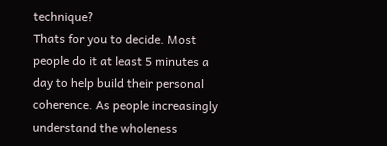technique?
Thats for you to decide. Most people do it at least 5 minutes a day to help build their personal
coherence. As people increasingly understand the wholeness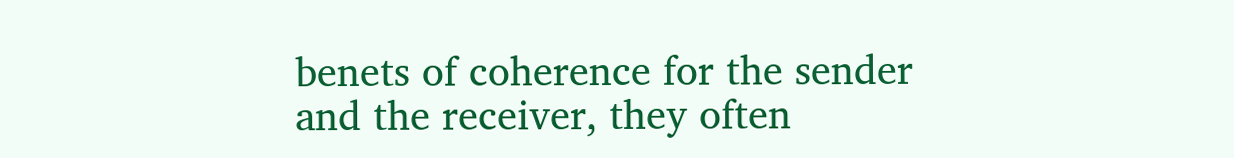benets of coherence for the sender
and the receiver, they often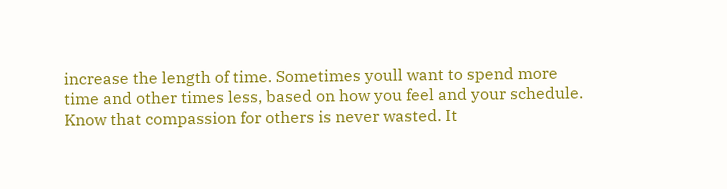increase the length of time. Sometimes youll want to spend more
time and other times less, based on how you feel and your schedule.
Know that compassion for others is never wasted. It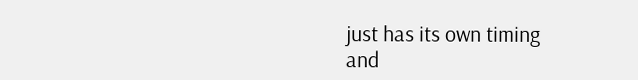just has its own timing
and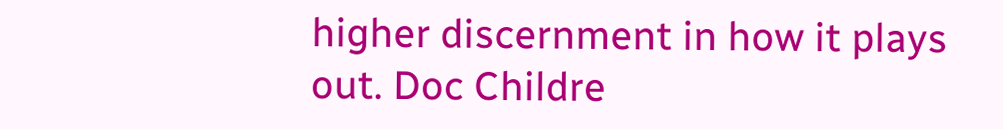higher discernment in how it plays out. Doc Childre